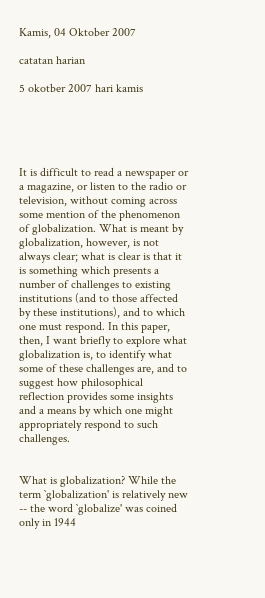Kamis, 04 Oktober 2007

catatan harian

5 okotber 2007 hari kamis





It is difficult to read a newspaper or a magazine, or listen to the radio or television, without coming across some mention of the phenomenon of globalization. What is meant by globalization, however, is not always clear; what is clear is that it is something which presents a number of challenges to existing institutions (and to those affected by these institutions), and to which one must respond. In this paper, then, I want briefly to explore what globalization is, to identify what some of these challenges are, and to suggest how philosophical reflection provides some insights and a means by which one might appropriately respond to such challenges.


What is globalization? While the term `globalization' is relatively new -- the word `globalize' was coined only in 1944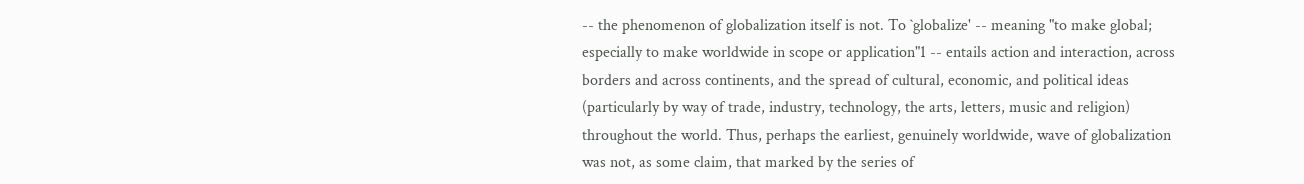-- the phenomenon of globalization itself is not. To `globalize' -- meaning "to make global; especially to make worldwide in scope or application"1 -- entails action and interaction, across borders and across continents, and the spread of cultural, economic, and political ideas (particularly by way of trade, industry, technology, the arts, letters, music and religion) throughout the world. Thus, perhaps the earliest, genuinely worldwide, wave of globalization was not, as some claim, that marked by the series of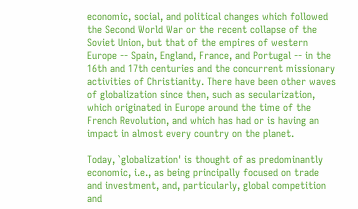economic, social, and political changes which followed the Second World War or the recent collapse of the Soviet Union, but that of the empires of western Europe -- Spain, England, France, and Portugal -- in the 16th and 17th centuries and the concurrent missionary activities of Christianity. There have been other waves of globalization since then, such as secularization, which originated in Europe around the time of the French Revolution, and which has had or is having an impact in almost every country on the planet.

Today, `globalization' is thought of as predominantly economic, i.e., as being principally focused on trade and investment, and, particularly, global competition and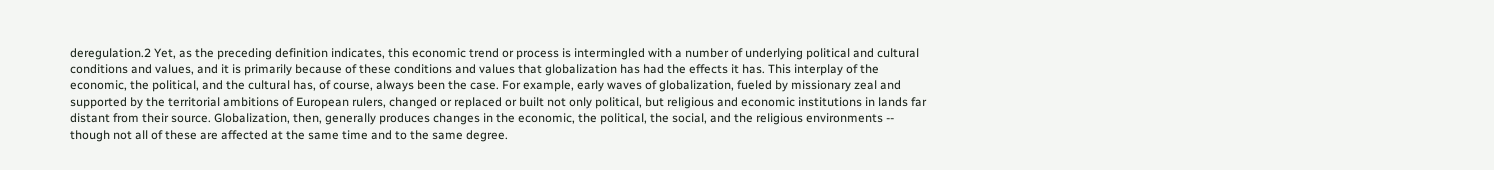deregulation.2 Yet, as the preceding definition indicates, this economic trend or process is intermingled with a number of underlying political and cultural conditions and values, and it is primarily because of these conditions and values that globalization has had the effects it has. This interplay of the economic, the political, and the cultural has, of course, always been the case. For example, early waves of globalization, fueled by missionary zeal and supported by the territorial ambitions of European rulers, changed or replaced or built not only political, but religious and economic institutions in lands far distant from their source. Globalization, then, generally produces changes in the economic, the political, the social, and the religious environments -- though not all of these are affected at the same time and to the same degree.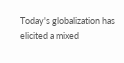Today's globalization has elicited a mixed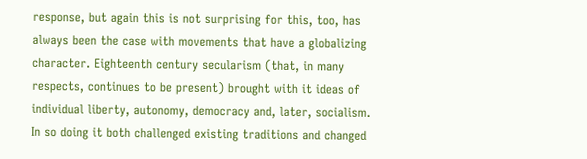response, but again this is not surprising for this, too, has always been the case with movements that have a globalizing character. Eighteenth century secularism (that, in many respects, continues to be present) brought with it ideas of individual liberty, autonomy, democracy and, later, socialism. In so doing it both challenged existing traditions and changed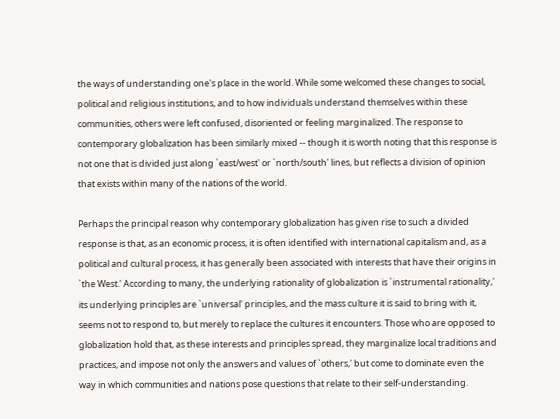the ways of understanding one's place in the world. While some welcomed these changes to social, political and religious institutions, and to how individuals understand themselves within these communities, others were left confused, disoriented or feeling marginalized. The response to contemporary globalization has been similarly mixed -- though it is worth noting that this response is not one that is divided just along `east/west' or `north/south' lines, but reflects a division of opinion that exists within many of the nations of the world.

Perhaps the principal reason why contemporary globalization has given rise to such a divided response is that, as an economic process, it is often identified with international capitalism and, as a political and cultural process, it has generally been associated with interests that have their origins in `the West.' According to many, the underlying rationality of globalization is `instrumental rationality,' its underlying principles are `universal' principles, and the mass culture it is said to bring with it, seems not to respond to, but merely to replace the cultures it encounters. Those who are opposed to globalization hold that, as these interests and principles spread, they marginalize local traditions and practices, and impose not only the answers and values of `others,' but come to dominate even the way in which communities and nations pose questions that relate to their self-understanding.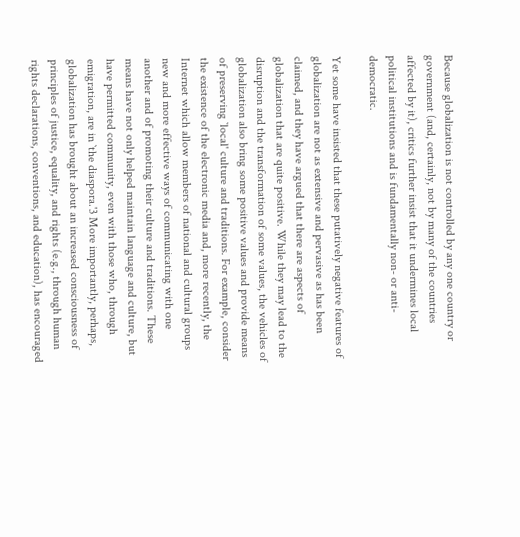Because globalization is not controlled by any one country or government (and, certainly, not by many of the countries affected by it), critics further insist that it undermines local political institutions and is fundamentally non- or anti-democratic.

Yet some have insisted that these putatively negative features of globalization are not as extensive and pervasive as has been claimed, and they have argued that there are aspects of globalization that are quite positive. While they may lead to the disruption and the transformation of some values, the vehicles of globalization also bring some positive values and provide means of preserving `local' culture and traditions. For example, consider the existence of the electronic media and, more recently, the Internet which allow members of national and cultural groups new and more effective ways of communicating with one another and of promoting their culture and traditions. These means have not only helped maintain language and culture, but have permitted community, even with those who, through emigration, are in `the diaspora.'3 More importantly, perhaps, globalization has brought about an increased consciousness of principles of justice, equality, and rights (e.g., through human rights declarations, conventions, and education), has encouraged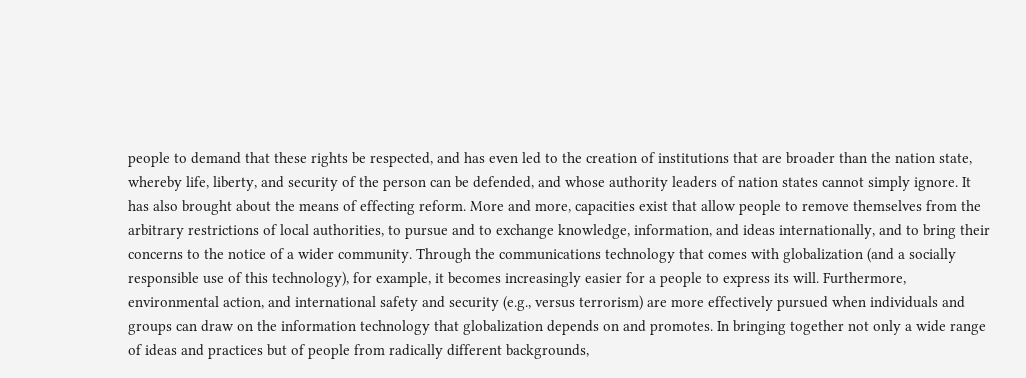people to demand that these rights be respected, and has even led to the creation of institutions that are broader than the nation state, whereby life, liberty, and security of the person can be defended, and whose authority leaders of nation states cannot simply ignore. It has also brought about the means of effecting reform. More and more, capacities exist that allow people to remove themselves from the arbitrary restrictions of local authorities, to pursue and to exchange knowledge, information, and ideas internationally, and to bring their concerns to the notice of a wider community. Through the communications technology that comes with globalization (and a socially responsible use of this technology), for example, it becomes increasingly easier for a people to express its will. Furthermore, environmental action, and international safety and security (e.g., versus terrorism) are more effectively pursued when individuals and groups can draw on the information technology that globalization depends on and promotes. In bringing together not only a wide range of ideas and practices but of people from radically different backgrounds,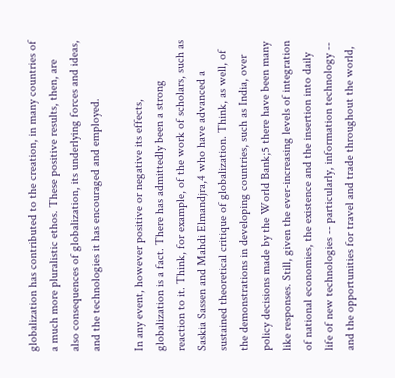globalization has contributed to the creation, in many countries of a much more pluralistic ethos. These positive results, then, are also consequences of globalization, its underlying forces and ideas, and the technologies it has encouraged and employed.

In any event, however positive or negative its effects, globalization is a fact. There has admittedly been a strong reaction to it. Think, for example, of the work of scholars, such as Saskia Sassen and Mahdi Elmandjra,4 who have advanced a sustained theoretical critique of globalization. Think, as well, of the demonstrations in developing countries, such as India, over policy decisions made by the World Bank;5 there have been many like responses. Still, given the ever-increasing levels of integration of national economies, the existence and the insertion into daily life of new technologies -- particularly, information technology -- and the opportunities for travel and trade throughout the world,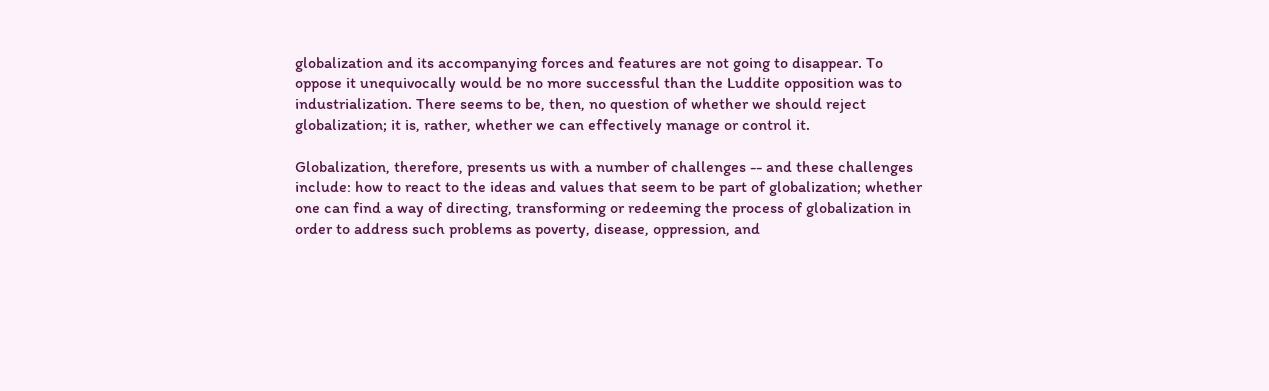globalization and its accompanying forces and features are not going to disappear. To oppose it unequivocally would be no more successful than the Luddite opposition was to industrialization. There seems to be, then, no question of whether we should reject globalization; it is, rather, whether we can effectively manage or control it.

Globalization, therefore, presents us with a number of challenges -- and these challenges include: how to react to the ideas and values that seem to be part of globalization; whether one can find a way of directing, transforming or redeeming the process of globalization in order to address such problems as poverty, disease, oppression, and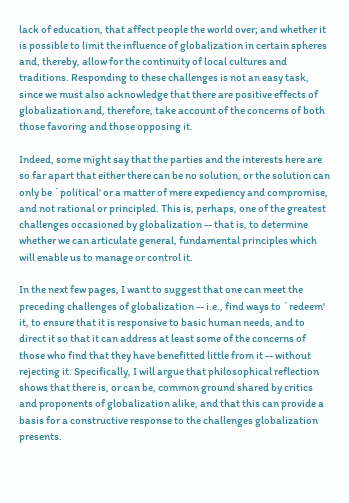lack of education, that affect people the world over; and whether it is possible to limit the influence of globalization in certain spheres and, thereby, allow for the continuity of local cultures and traditions. Responding to these challenges is not an easy task, since we must also acknowledge that there are positive effects of globalization and, therefore, take account of the concerns of both those favoring and those opposing it.

Indeed, some might say that the parties and the interests here are so far apart that either there can be no solution, or the solution can only be `political' or a matter of mere expediency and compromise, and not rational or principled. This is, perhaps, one of the greatest challenges occasioned by globalization -- that is, to determine whether we can articulate general, fundamental principles which will enable us to manage or control it.

In the next few pages, I want to suggest that one can meet the preceding challenges of globalization -- i.e., find ways to `redeem' it, to ensure that it is responsive to basic human needs, and to direct it so that it can address at least some of the concerns of those who find that they have benefitted little from it -- without rejecting it. Specifically, I will argue that philosophical reflection shows that there is, or can be, common ground shared by critics and proponents of globalization alike, and that this can provide a basis for a constructive response to the challenges globalization presents.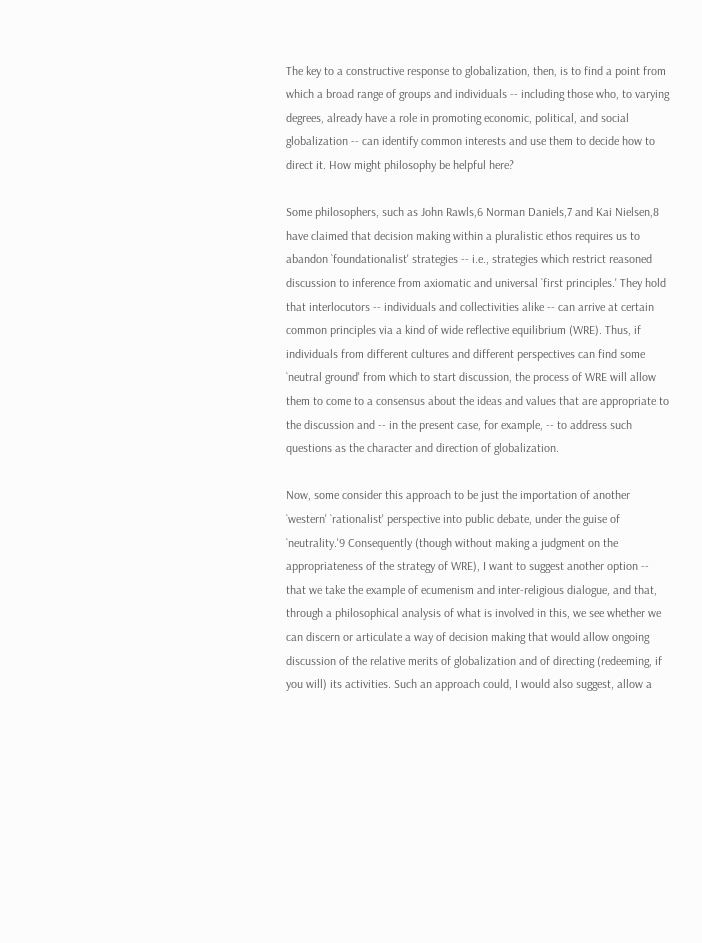The key to a constructive response to globalization, then, is to find a point from which a broad range of groups and individuals -- including those who, to varying degrees, already have a role in promoting economic, political, and social globalization -- can identify common interests and use them to decide how to direct it. How might philosophy be helpful here?

Some philosophers, such as John Rawls,6 Norman Daniels,7 and Kai Nielsen,8 have claimed that decision making within a pluralistic ethos requires us to abandon `foundationalist' strategies -- i.e., strategies which restrict reasoned discussion to inference from axiomatic and universal `first principles.' They hold that interlocutors -- individuals and collectivities alike -- can arrive at certain common principles via a kind of wide reflective equilibrium (WRE). Thus, if individuals from different cultures and different perspectives can find some `neutral ground' from which to start discussion, the process of WRE will allow them to come to a consensus about the ideas and values that are appropriate to the discussion and -- in the present case, for example, -- to address such questions as the character and direction of globalization.

Now, some consider this approach to be just the importation of another `western' `rationalist' perspective into public debate, under the guise of `neutrality.'9 Consequently (though without making a judgment on the appropriateness of the strategy of WRE), I want to suggest another option -- that we take the example of ecumenism and inter-religious dialogue, and that, through a philosophical analysis of what is involved in this, we see whether we can discern or articulate a way of decision making that would allow ongoing discussion of the relative merits of globalization and of directing (redeeming, if you will) its activities. Such an approach could, I would also suggest, allow a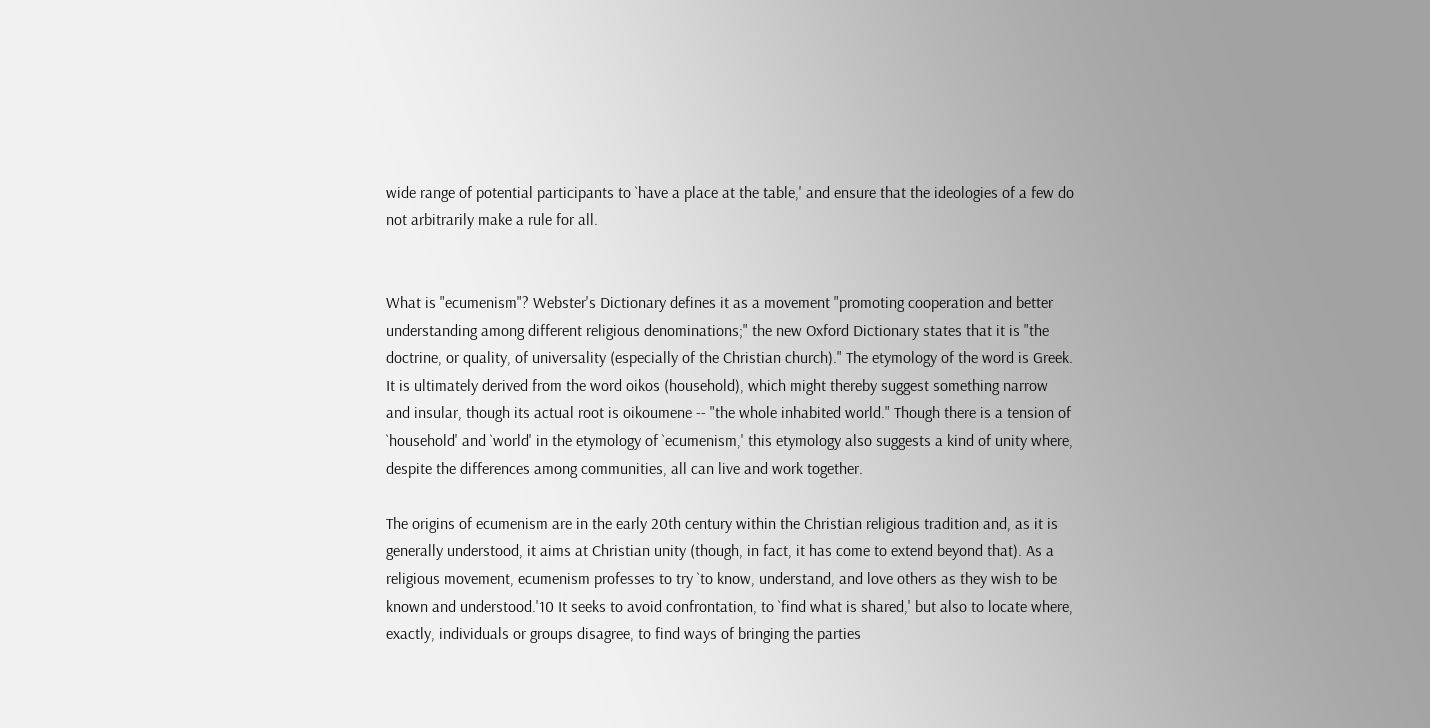wide range of potential participants to `have a place at the table,' and ensure that the ideologies of a few do not arbitrarily make a rule for all.


What is "ecumenism"? Webster's Dictionary defines it as a movement "promoting cooperation and better understanding among different religious denominations;" the new Oxford Dictionary states that it is "the doctrine, or quality, of universality (especially of the Christian church)." The etymology of the word is Greek. It is ultimately derived from the word oikos (household), which might thereby suggest something narrow and insular, though its actual root is oikoumene -- "the whole inhabited world." Though there is a tension of `household' and `world' in the etymology of `ecumenism,' this etymology also suggests a kind of unity where, despite the differences among communities, all can live and work together.

The origins of ecumenism are in the early 20th century within the Christian religious tradition and, as it is generally understood, it aims at Christian unity (though, in fact, it has come to extend beyond that). As a religious movement, ecumenism professes to try `to know, understand, and love others as they wish to be known and understood.'10 It seeks to avoid confrontation, to `find what is shared,' but also to locate where, exactly, individuals or groups disagree, to find ways of bringing the parties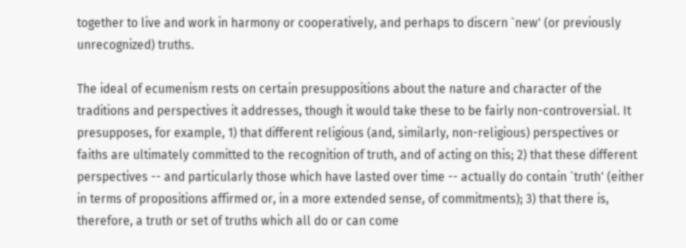together to live and work in harmony or cooperatively, and perhaps to discern `new' (or previously unrecognized) truths.

The ideal of ecumenism rests on certain presuppositions about the nature and character of the traditions and perspectives it addresses, though it would take these to be fairly non-controversial. It presupposes, for example, 1) that different religious (and, similarly, non-religious) perspectives or faiths are ultimately committed to the recognition of truth, and of acting on this; 2) that these different perspectives -- and particularly those which have lasted over time -- actually do contain `truth' (either in terms of propositions affirmed or, in a more extended sense, of commitments); 3) that there is, therefore, a truth or set of truths which all do or can come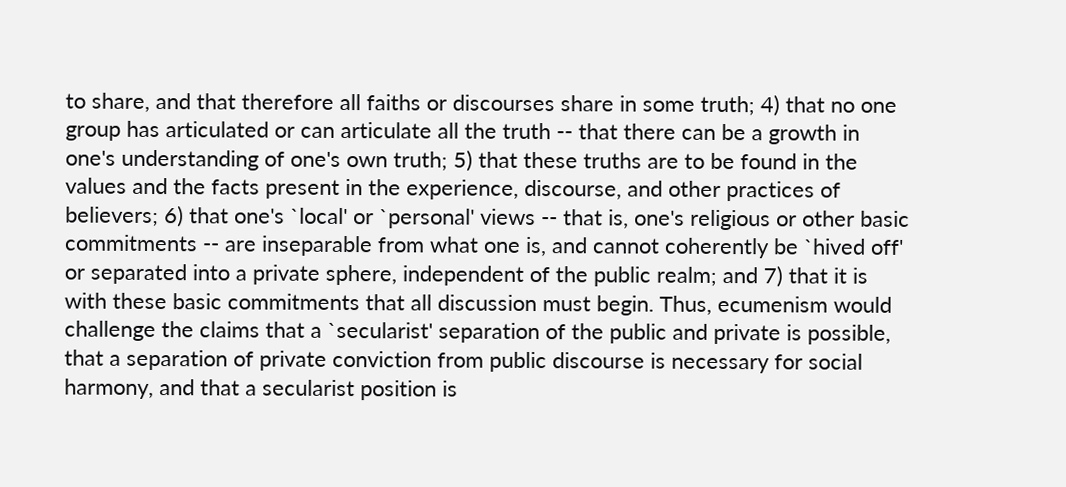to share, and that therefore all faiths or discourses share in some truth; 4) that no one group has articulated or can articulate all the truth -- that there can be a growth in one's understanding of one's own truth; 5) that these truths are to be found in the values and the facts present in the experience, discourse, and other practices of believers; 6) that one's `local' or `personal' views -- that is, one's religious or other basic commitments -- are inseparable from what one is, and cannot coherently be `hived off' or separated into a private sphere, independent of the public realm; and 7) that it is with these basic commitments that all discussion must begin. Thus, ecumenism would challenge the claims that a `secularist' separation of the public and private is possible, that a separation of private conviction from public discourse is necessary for social harmony, and that a secularist position is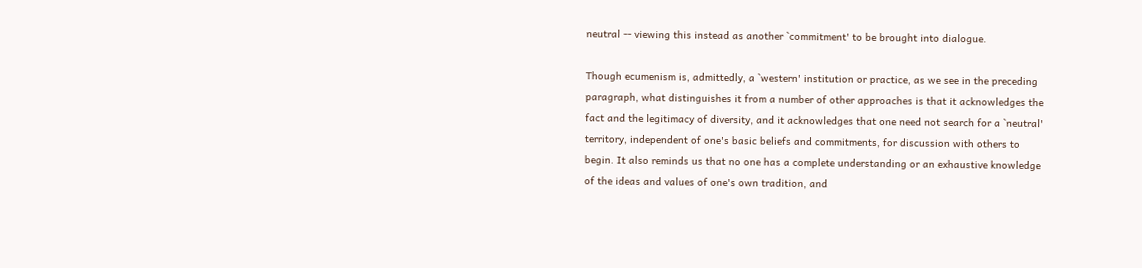neutral -- viewing this instead as another `commitment' to be brought into dialogue.

Though ecumenism is, admittedly, a `western' institution or practice, as we see in the preceding paragraph, what distinguishes it from a number of other approaches is that it acknowledges the fact and the legitimacy of diversity, and it acknowledges that one need not search for a `neutral' territory, independent of one's basic beliefs and commitments, for discussion with others to begin. It also reminds us that no one has a complete understanding or an exhaustive knowledge of the ideas and values of one's own tradition, and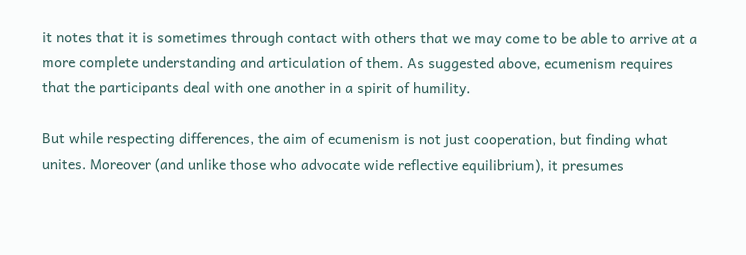it notes that it is sometimes through contact with others that we may come to be able to arrive at a more complete understanding and articulation of them. As suggested above, ecumenism requires that the participants deal with one another in a spirit of humility.

But while respecting differences, the aim of ecumenism is not just cooperation, but finding what unites. Moreover (and unlike those who advocate wide reflective equilibrium), it presumes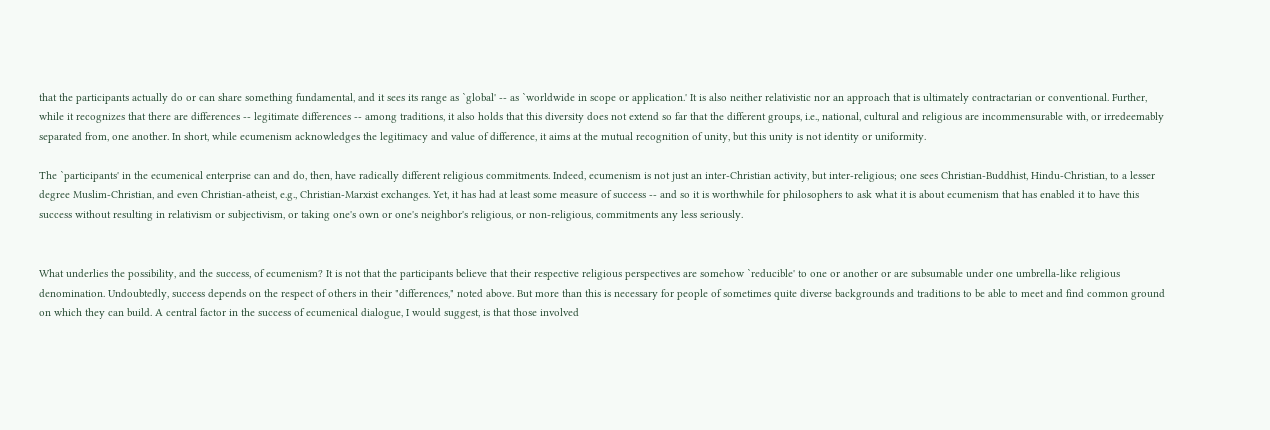that the participants actually do or can share something fundamental, and it sees its range as `global' -- as `worldwide in scope or application.' It is also neither relativistic nor an approach that is ultimately contractarian or conventional. Further, while it recognizes that there are differences -- legitimate differences -- among traditions, it also holds that this diversity does not extend so far that the different groups, i.e., national, cultural and religious are incommensurable with, or irredeemably separated from, one another. In short, while ecumenism acknowledges the legitimacy and value of difference, it aims at the mutual recognition of unity, but this unity is not identity or uniformity.

The `participants' in the ecumenical enterprise can and do, then, have radically different religious commitments. Indeed, ecumenism is not just an inter-Christian activity, but inter-religious; one sees Christian-Buddhist, Hindu-Christian, to a lesser degree Muslim-Christian, and even Christian-atheist, e.g., Christian-Marxist exchanges. Yet, it has had at least some measure of success -- and so it is worthwhile for philosophers to ask what it is about ecumenism that has enabled it to have this success without resulting in relativism or subjectivism, or taking one's own or one's neighbor's religious, or non-religious, commitments any less seriously.


What underlies the possibility, and the success, of ecumenism? It is not that the participants believe that their respective religious perspectives are somehow `reducible' to one or another or are subsumable under one umbrella-like religious denomination. Undoubtedly, success depends on the respect of others in their "differences," noted above. But more than this is necessary for people of sometimes quite diverse backgrounds and traditions to be able to meet and find common ground on which they can build. A central factor in the success of ecumenical dialogue, I would suggest, is that those involved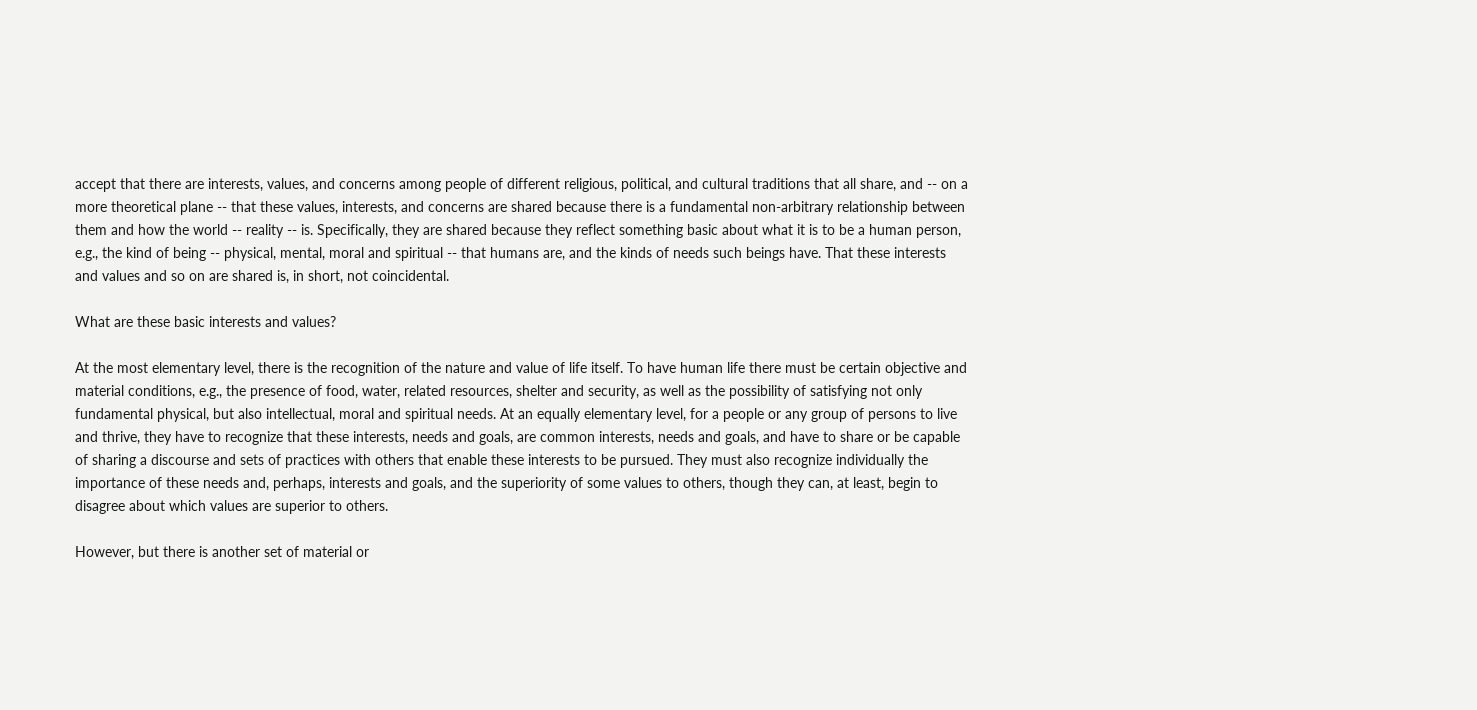accept that there are interests, values, and concerns among people of different religious, political, and cultural traditions that all share, and -- on a more theoretical plane -- that these values, interests, and concerns are shared because there is a fundamental non-arbitrary relationship between them and how the world -- reality -- is. Specifically, they are shared because they reflect something basic about what it is to be a human person, e.g., the kind of being -- physical, mental, moral and spiritual -- that humans are, and the kinds of needs such beings have. That these interests and values and so on are shared is, in short, not coincidental.

What are these basic interests and values?

At the most elementary level, there is the recognition of the nature and value of life itself. To have human life there must be certain objective and material conditions, e.g., the presence of food, water, related resources, shelter and security, as well as the possibility of satisfying not only fundamental physical, but also intellectual, moral and spiritual needs. At an equally elementary level, for a people or any group of persons to live and thrive, they have to recognize that these interests, needs and goals, are common interests, needs and goals, and have to share or be capable of sharing a discourse and sets of practices with others that enable these interests to be pursued. They must also recognize individually the importance of these needs and, perhaps, interests and goals, and the superiority of some values to others, though they can, at least, begin to disagree about which values are superior to others.

However, but there is another set of material or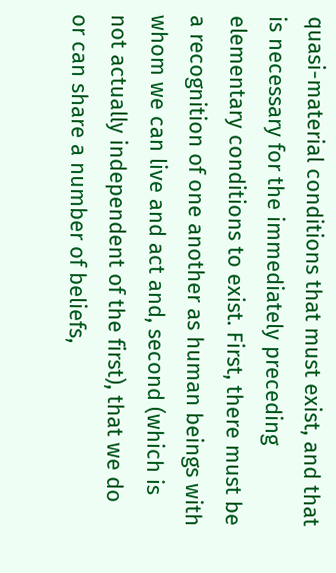quasi-material conditions that must exist, and that is necessary for the immediately preceding elementary conditions to exist. First, there must be a recognition of one another as human beings with whom we can live and act and, second (which is not actually independent of the first), that we do or can share a number of beliefs,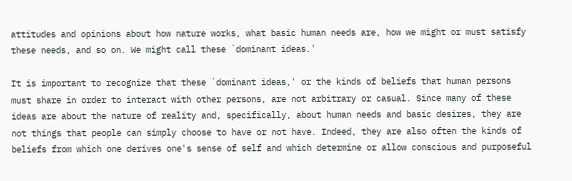attitudes and opinions about how nature works, what basic human needs are, how we might or must satisfy these needs, and so on. We might call these `dominant ideas.'

It is important to recognize that these `dominant ideas,' or the kinds of beliefs that human persons must share in order to interact with other persons, are not arbitrary or casual. Since many of these ideas are about the nature of reality and, specifically, about human needs and basic desires, they are not things that people can simply choose to have or not have. Indeed, they are also often the kinds of beliefs from which one derives one's sense of self and which determine or allow conscious and purposeful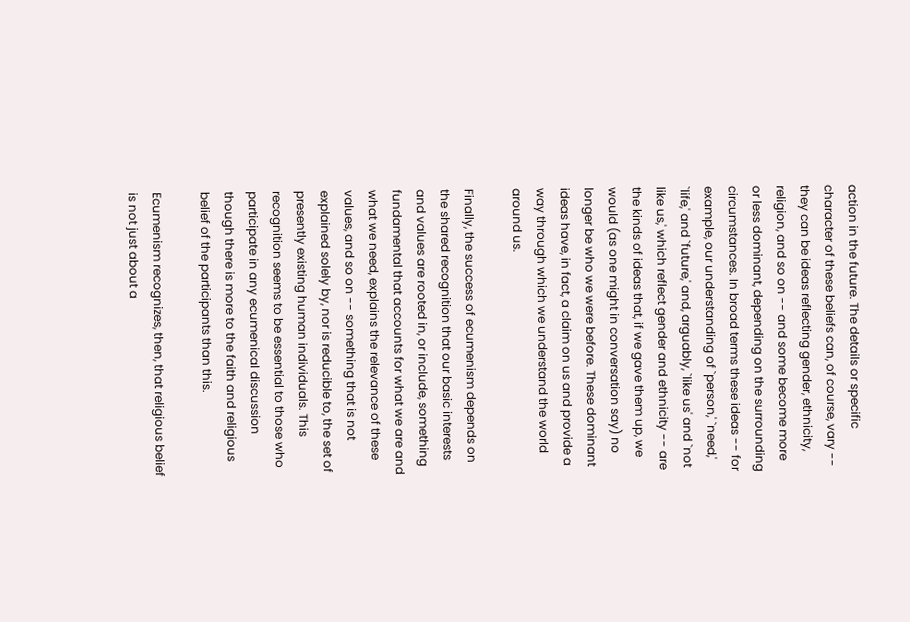action in the future. The details or specific character of these beliefs can, of course, vary -- they can be ideas reflecting gender, ethnicity, religion, and so on -- and some become more or less dominant, depending on the surrounding circumstances. In broad terms these ideas -- for example, our understanding of `person,' `need,' `life,' and `future,' and, arguably, `like us' and `not like us,' which reflect gender and ethnicity -- are the kinds of ideas that, if we gave them up, we would (as one might in conversation say) no longer be who we were before. These dominant ideas have, in fact, a claim on us and provide a way through which we understand the world around us.

Finally, the success of ecumenism depends on the shared recognition that our basic interests and values are rooted in, or include, something fundamental that accounts for what we are and what we need, explains the relevance of these values, and so on -- something that is not explained solely by, nor is reducible to, the set of presently existing human individuals. This recognition seems to be essential to those who participate in any ecumenical discussion though there is more to the faith and religious belief of the participants than this.

Ecumenism recognizes, then, that religious belief is not just about a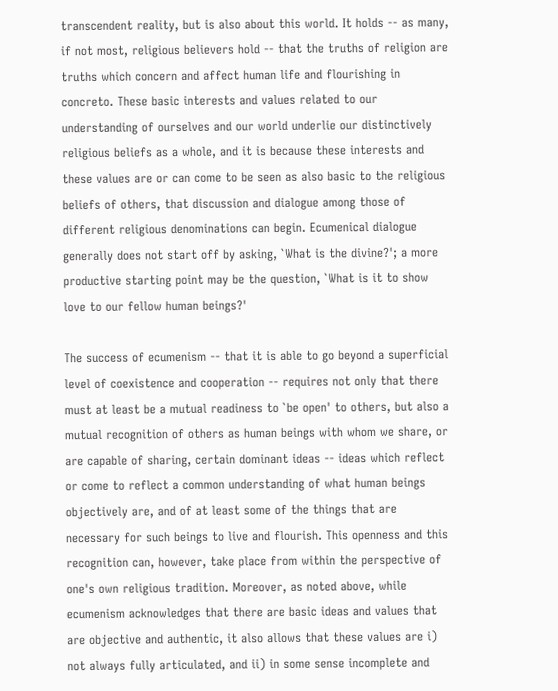transcendent reality, but is also about this world. It holds -- as many, if not most, religious believers hold -- that the truths of religion are truths which concern and affect human life and flourishing in concreto. These basic interests and values related to our understanding of ourselves and our world underlie our distinctively religious beliefs as a whole, and it is because these interests and these values are or can come to be seen as also basic to the religious beliefs of others, that discussion and dialogue among those of different religious denominations can begin. Ecumenical dialogue generally does not start off by asking, `What is the divine?'; a more productive starting point may be the question, `What is it to show love to our fellow human beings?'

The success of ecumenism -- that it is able to go beyond a superficial level of coexistence and cooperation -- requires not only that there must at least be a mutual readiness to `be open' to others, but also a mutual recognition of others as human beings with whom we share, or are capable of sharing, certain dominant ideas -- ideas which reflect or come to reflect a common understanding of what human beings objectively are, and of at least some of the things that are necessary for such beings to live and flourish. This openness and this recognition can, however, take place from within the perspective of one's own religious tradition. Moreover, as noted above, while ecumenism acknowledges that there are basic ideas and values that are objective and authentic, it also allows that these values are i) not always fully articulated, and ii) in some sense incomplete and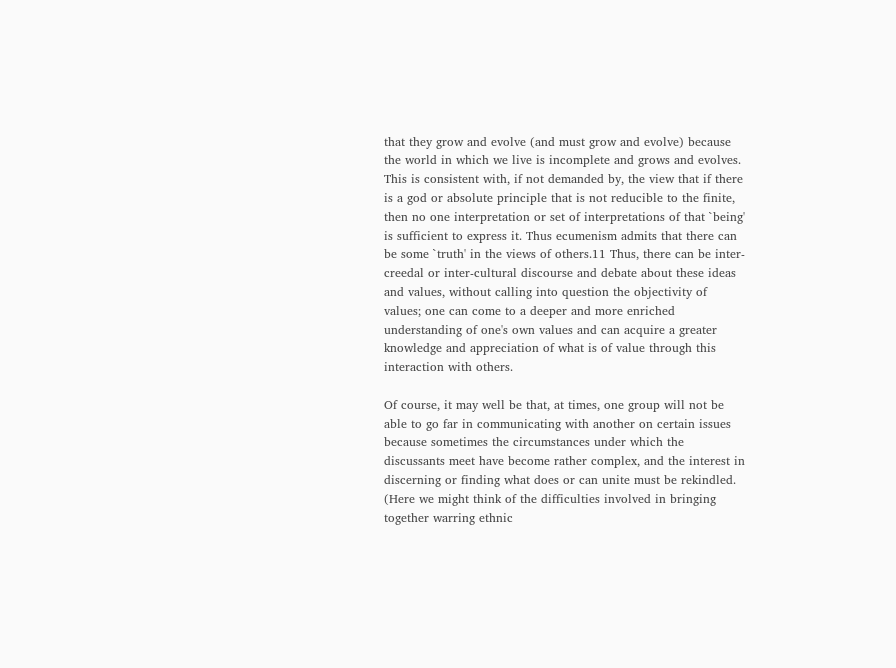that they grow and evolve (and must grow and evolve) because the world in which we live is incomplete and grows and evolves. This is consistent with, if not demanded by, the view that if there is a god or absolute principle that is not reducible to the finite, then no one interpretation or set of interpretations of that `being' is sufficient to express it. Thus ecumenism admits that there can be some `truth' in the views of others.11 Thus, there can be inter-creedal or inter-cultural discourse and debate about these ideas and values, without calling into question the objectivity of values; one can come to a deeper and more enriched understanding of one's own values and can acquire a greater knowledge and appreciation of what is of value through this interaction with others.

Of course, it may well be that, at times, one group will not be able to go far in communicating with another on certain issues because sometimes the circumstances under which the discussants meet have become rather complex, and the interest in discerning or finding what does or can unite must be rekindled. (Here we might think of the difficulties involved in bringing together warring ethnic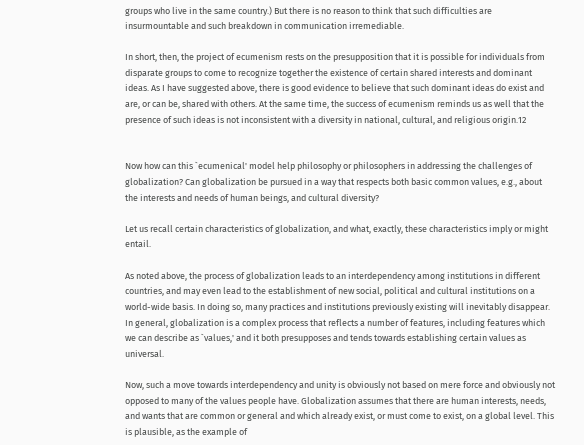groups who live in the same country.) But there is no reason to think that such difficulties are insurmountable and such breakdown in communication irremediable.

In short, then, the project of ecumenism rests on the presupposition that it is possible for individuals from disparate groups to come to recognize together the existence of certain shared interests and dominant ideas. As I have suggested above, there is good evidence to believe that such dominant ideas do exist and are, or can be, shared with others. At the same time, the success of ecumenism reminds us as well that the presence of such ideas is not inconsistent with a diversity in national, cultural, and religious origin.12


Now how can this `ecumenical' model help philosophy or philosophers in addressing the challenges of globalization? Can globalization be pursued in a way that respects both basic common values, e.g., about the interests and needs of human beings, and cultural diversity?

Let us recall certain characteristics of globalization, and what, exactly, these characteristics imply or might entail.

As noted above, the process of globalization leads to an interdependency among institutions in different countries, and may even lead to the establishment of new social, political and cultural institutions on a world-wide basis. In doing so, many practices and institutions previously existing will inevitably disappear. In general, globalization is a complex process that reflects a number of features, including features which we can describe as `values,' and it both presupposes and tends towards establishing certain values as universal.

Now, such a move towards interdependency and unity is obviously not based on mere force and obviously not opposed to many of the values people have. Globalization assumes that there are human interests, needs, and wants that are common or general and which already exist, or must come to exist, on a global level. This is plausible, as the example of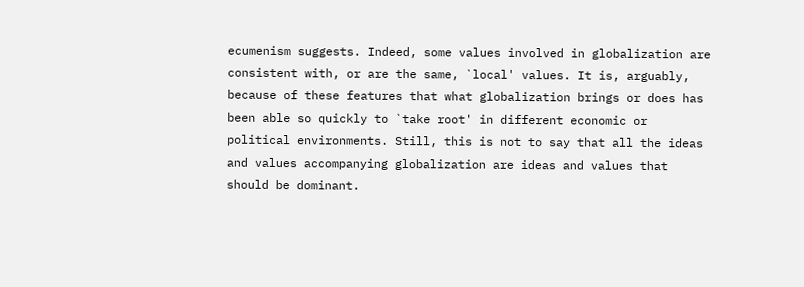ecumenism suggests. Indeed, some values involved in globalization are consistent with, or are the same, `local' values. It is, arguably, because of these features that what globalization brings or does has been able so quickly to `take root' in different economic or political environments. Still, this is not to say that all the ideas and values accompanying globalization are ideas and values that should be dominant.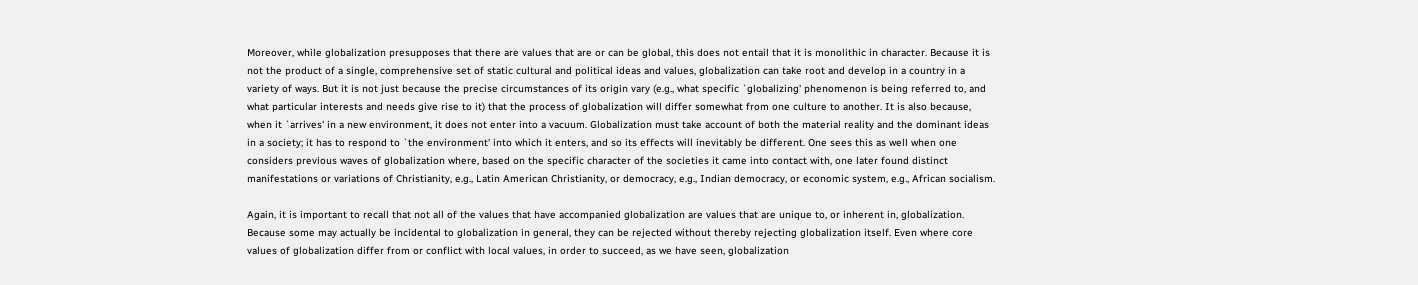Moreover, while globalization presupposes that there are values that are or can be global, this does not entail that it is monolithic in character. Because it is not the product of a single, comprehensive set of static cultural and political ideas and values, globalization can take root and develop in a country in a variety of ways. But it is not just because the precise circumstances of its origin vary (e.g., what specific `globalizing' phenomenon is being referred to, and what particular interests and needs give rise to it) that the process of globalization will differ somewhat from one culture to another. It is also because, when it `arrives' in a new environment, it does not enter into a vacuum. Globalization must take account of both the material reality and the dominant ideas in a society; it has to respond to `the environment' into which it enters, and so its effects will inevitably be different. One sees this as well when one considers previous waves of globalization where, based on the specific character of the societies it came into contact with, one later found distinct manifestations or variations of Christianity, e.g., Latin American Christianity, or democracy, e.g., Indian democracy, or economic system, e.g., African socialism.

Again, it is important to recall that not all of the values that have accompanied globalization are values that are unique to, or inherent in, globalization. Because some may actually be incidental to globalization in general, they can be rejected without thereby rejecting globalization itself. Even where core values of globalization differ from or conflict with local values, in order to succeed, as we have seen, globalization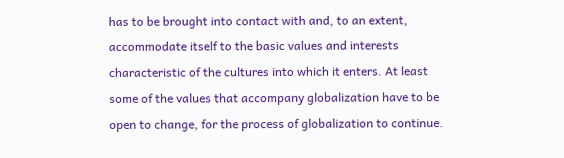has to be brought into contact with and, to an extent, accommodate itself to the basic values and interests characteristic of the cultures into which it enters. At least some of the values that accompany globalization have to be open to change, for the process of globalization to continue.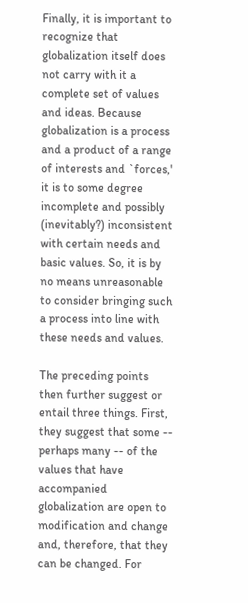Finally, it is important to recognize that globalization itself does not carry with it a complete set of values and ideas. Because globalization is a process and a product of a range of interests and `forces,' it is to some degree incomplete and possibly (inevitably?) inconsistent with certain needs and basic values. So, it is by no means unreasonable to consider bringing such a process into line with these needs and values.

The preceding points then further suggest or entail three things. First, they suggest that some -- perhaps many -- of the values that have accompanied globalization are open to modification and change and, therefore, that they can be changed. For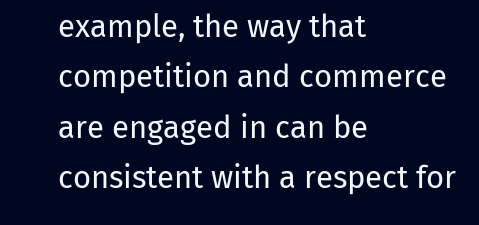example, the way that competition and commerce are engaged in can be consistent with a respect for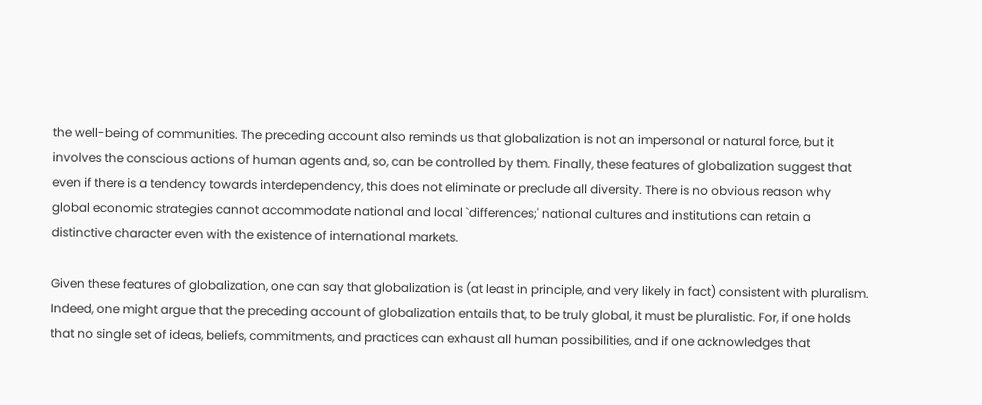the well-being of communities. The preceding account also reminds us that globalization is not an impersonal or natural force, but it involves the conscious actions of human agents and, so, can be controlled by them. Finally, these features of globalization suggest that even if there is a tendency towards interdependency, this does not eliminate or preclude all diversity. There is no obvious reason why global economic strategies cannot accommodate national and local `differences;' national cultures and institutions can retain a distinctive character even with the existence of international markets.

Given these features of globalization, one can say that globalization is (at least in principle, and very likely in fact) consistent with pluralism. Indeed, one might argue that the preceding account of globalization entails that, to be truly global, it must be pluralistic. For, if one holds that no single set of ideas, beliefs, commitments, and practices can exhaust all human possibilities, and if one acknowledges that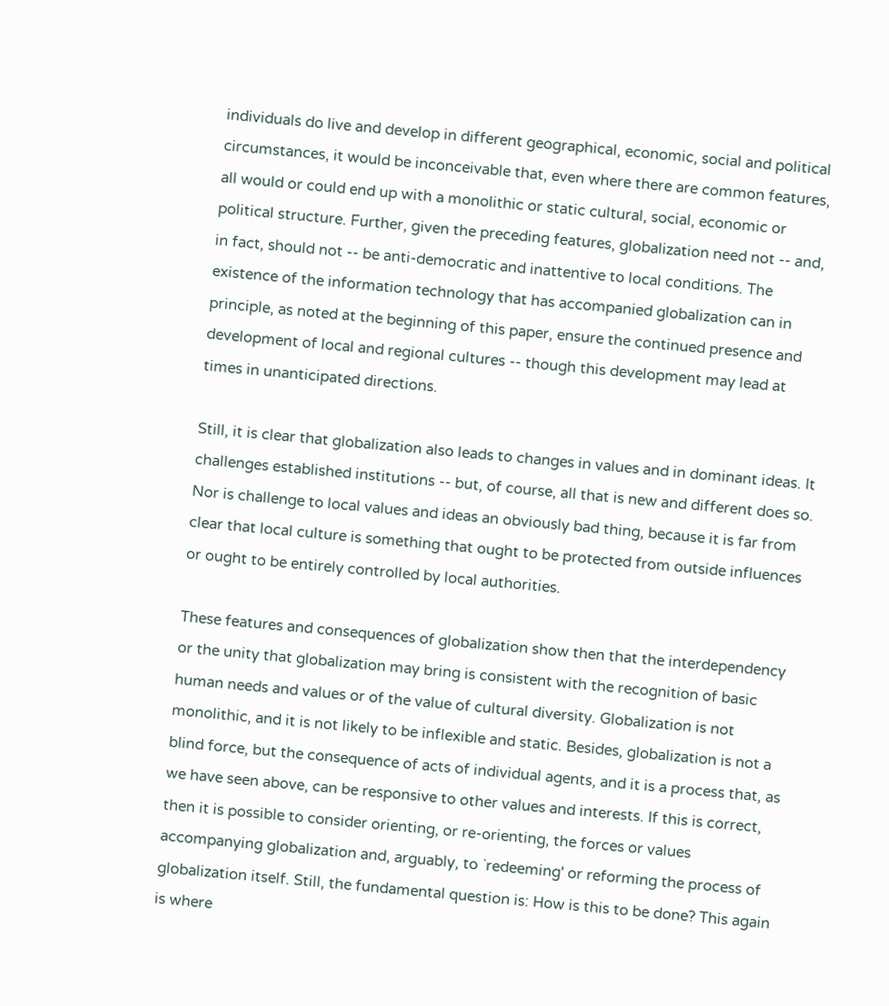individuals do live and develop in different geographical, economic, social and political circumstances, it would be inconceivable that, even where there are common features, all would or could end up with a monolithic or static cultural, social, economic or political structure. Further, given the preceding features, globalization need not -- and, in fact, should not -- be anti-democratic and inattentive to local conditions. The existence of the information technology that has accompanied globalization can in principle, as noted at the beginning of this paper, ensure the continued presence and development of local and regional cultures -- though this development may lead at times in unanticipated directions.

Still, it is clear that globalization also leads to changes in values and in dominant ideas. It challenges established institutions -- but, of course, all that is new and different does so. Nor is challenge to local values and ideas an obviously bad thing, because it is far from clear that local culture is something that ought to be protected from outside influences or ought to be entirely controlled by local authorities.

These features and consequences of globalization show then that the interdependency or the unity that globalization may bring is consistent with the recognition of basic human needs and values or of the value of cultural diversity. Globalization is not monolithic, and it is not likely to be inflexible and static. Besides, globalization is not a blind force, but the consequence of acts of individual agents, and it is a process that, as we have seen above, can be responsive to other values and interests. If this is correct, then it is possible to consider orienting, or re-orienting, the forces or values accompanying globalization and, arguably, to `redeeming' or reforming the process of globalization itself. Still, the fundamental question is: How is this to be done? This again is where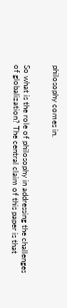philosophy comes in.


So what is the role of philosophy in addressing the challenges of globalization? The central claim of this paper is that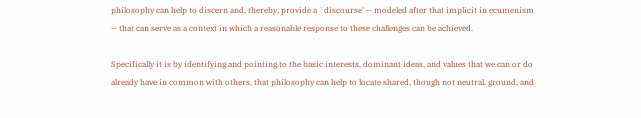philosophy can help to discern and, thereby, provide a `discourse' -- modeled after that implicit in ecumenism -- that can serve as a context in which a reasonable response to these challenges can be achieved.

Specifically it is by identifying and pointing to the basic interests, dominant ideas, and values that we can or do already have in common with others, that philosophy can help to locate shared, though not neutral, ground, and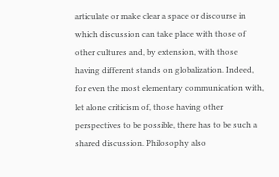articulate or make clear a space or discourse in which discussion can take place with those of other cultures and, by extension, with those having different stands on globalization. Indeed, for even the most elementary communication with, let alone criticism of, those having other perspectives to be possible, there has to be such a shared discussion. Philosophy also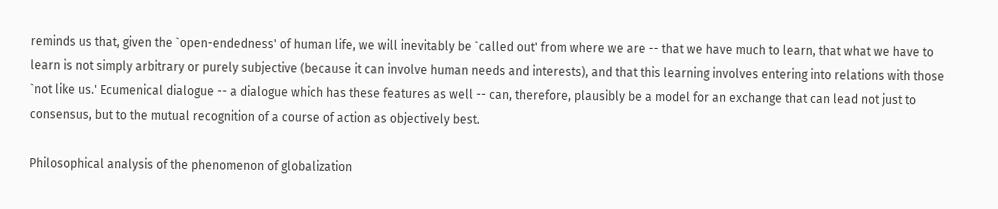reminds us that, given the `open-endedness' of human life, we will inevitably be `called out' from where we are -- that we have much to learn, that what we have to learn is not simply arbitrary or purely subjective (because it can involve human needs and interests), and that this learning involves entering into relations with those `not like us.' Ecumenical dialogue -- a dialogue which has these features as well -- can, therefore, plausibly be a model for an exchange that can lead not just to consensus, but to the mutual recognition of a course of action as objectively best.

Philosophical analysis of the phenomenon of globalization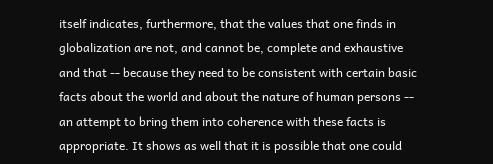itself indicates, furthermore, that the values that one finds in globalization are not, and cannot be, complete and exhaustive and that -- because they need to be consistent with certain basic facts about the world and about the nature of human persons -- an attempt to bring them into coherence with these facts is appropriate. It shows as well that it is possible that one could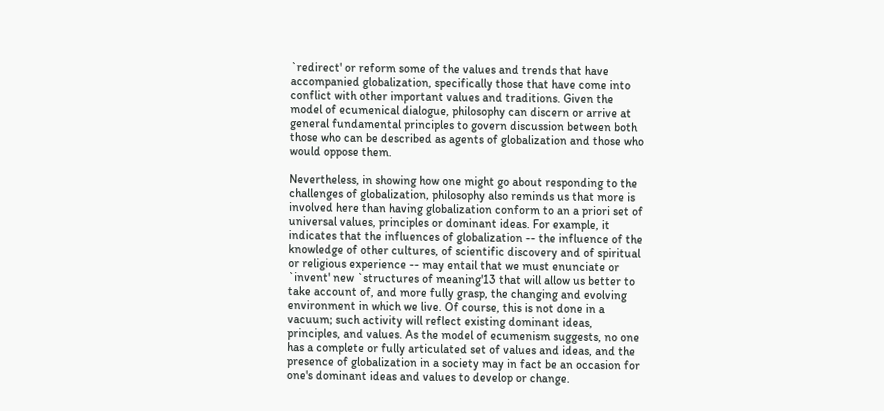`redirect' or reform some of the values and trends that have accompanied globalization, specifically those that have come into conflict with other important values and traditions. Given the model of ecumenical dialogue, philosophy can discern or arrive at general fundamental principles to govern discussion between both those who can be described as agents of globalization and those who would oppose them.

Nevertheless, in showing how one might go about responding to the challenges of globalization, philosophy also reminds us that more is involved here than having globalization conform to an a priori set of universal values, principles or dominant ideas. For example, it indicates that the influences of globalization -- the influence of the knowledge of other cultures, of scientific discovery and of spiritual or religious experience -- may entail that we must enunciate or `invent' new `structures of meaning'13 that will allow us better to take account of, and more fully grasp, the changing and evolving environment in which we live. Of course, this is not done in a vacuum; such activity will reflect existing dominant ideas, principles, and values. As the model of ecumenism suggests, no one has a complete or fully articulated set of values and ideas, and the presence of globalization in a society may in fact be an occasion for one's dominant ideas and values to develop or change.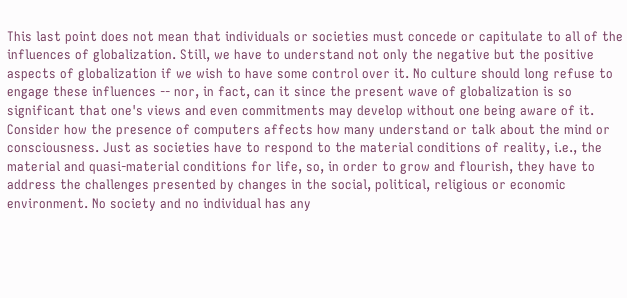This last point does not mean that individuals or societies must concede or capitulate to all of the influences of globalization. Still, we have to understand not only the negative but the positive aspects of globalization if we wish to have some control over it. No culture should long refuse to engage these influences -- nor, in fact, can it since the present wave of globalization is so significant that one's views and even commitments may develop without one being aware of it. Consider how the presence of computers affects how many understand or talk about the mind or consciousness. Just as societies have to respond to the material conditions of reality, i.e., the material and quasi-material conditions for life, so, in order to grow and flourish, they have to address the challenges presented by changes in the social, political, religious or economic environment. No society and no individual has any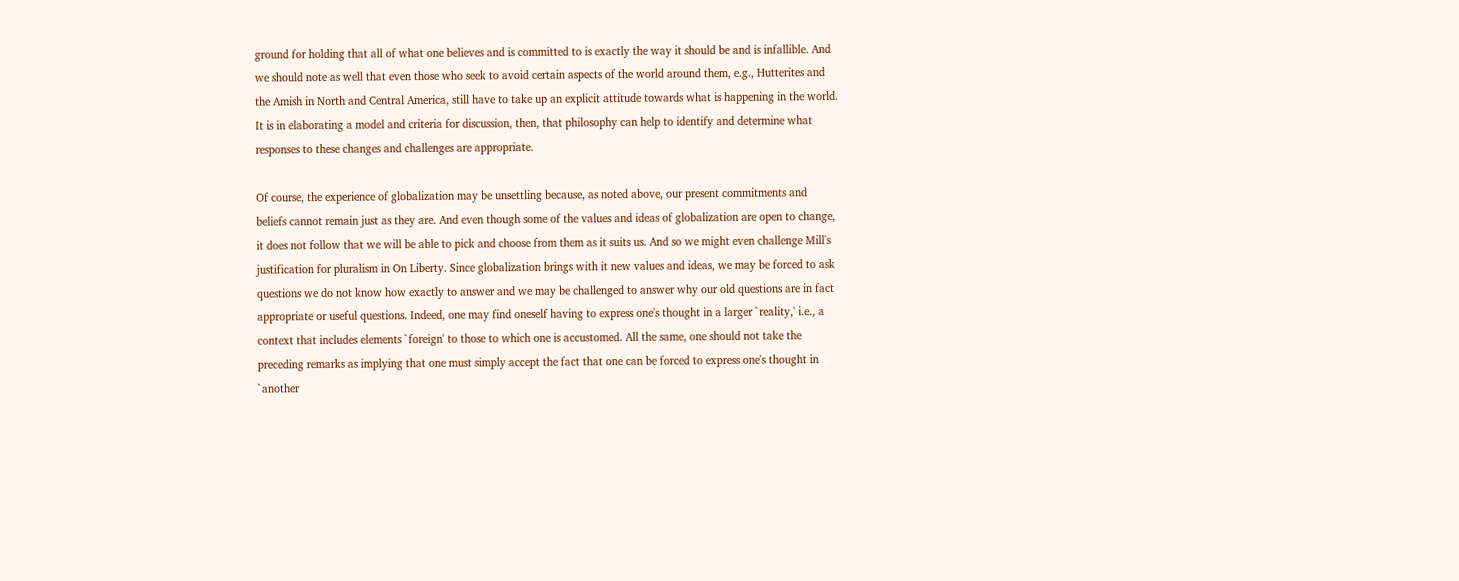ground for holding that all of what one believes and is committed to is exactly the way it should be and is infallible. And we should note as well that even those who seek to avoid certain aspects of the world around them, e.g., Hutterites and the Amish in North and Central America, still have to take up an explicit attitude towards what is happening in the world. It is in elaborating a model and criteria for discussion, then, that philosophy can help to identify and determine what responses to these changes and challenges are appropriate.

Of course, the experience of globalization may be unsettling because, as noted above, our present commitments and beliefs cannot remain just as they are. And even though some of the values and ideas of globalization are open to change, it does not follow that we will be able to pick and choose from them as it suits us. And so we might even challenge Mill's justification for pluralism in On Liberty. Since globalization brings with it new values and ideas, we may be forced to ask questions we do not know how exactly to answer and we may be challenged to answer why our old questions are in fact appropriate or useful questions. Indeed, one may find oneself having to express one's thought in a larger `reality,' i.e., a context that includes elements `foreign' to those to which one is accustomed. All the same, one should not take the preceding remarks as implying that one must simply accept the fact that one can be forced to express one's thought in `another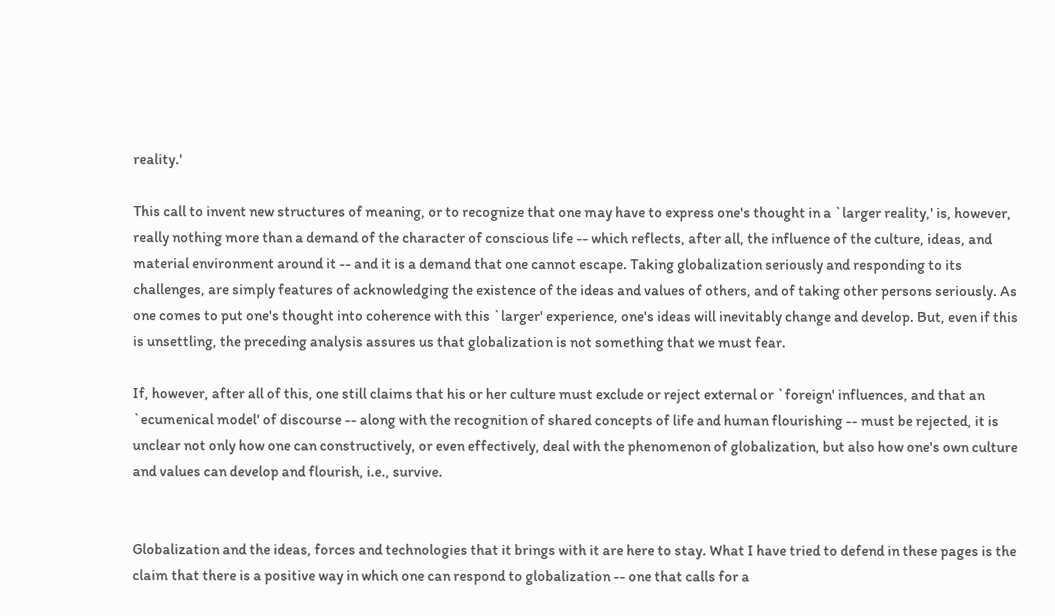reality.'

This call to invent new structures of meaning, or to recognize that one may have to express one's thought in a `larger reality,' is, however, really nothing more than a demand of the character of conscious life -- which reflects, after all, the influence of the culture, ideas, and material environment around it -- and it is a demand that one cannot escape. Taking globalization seriously and responding to its challenges, are simply features of acknowledging the existence of the ideas and values of others, and of taking other persons seriously. As one comes to put one's thought into coherence with this `larger' experience, one's ideas will inevitably change and develop. But, even if this is unsettling, the preceding analysis assures us that globalization is not something that we must fear.

If, however, after all of this, one still claims that his or her culture must exclude or reject external or `foreign' influences, and that an `ecumenical model' of discourse -- along with the recognition of shared concepts of life and human flourishing -- must be rejected, it is unclear not only how one can constructively, or even effectively, deal with the phenomenon of globalization, but also how one's own culture and values can develop and flourish, i.e., survive.


Globalization and the ideas, forces and technologies that it brings with it are here to stay. What I have tried to defend in these pages is the claim that there is a positive way in which one can respond to globalization -- one that calls for a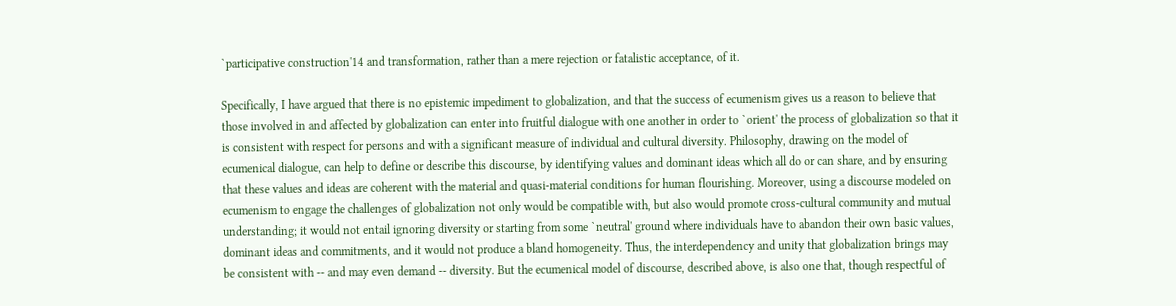`participative construction'14 and transformation, rather than a mere rejection or fatalistic acceptance, of it.

Specifically, I have argued that there is no epistemic impediment to globalization, and that the success of ecumenism gives us a reason to believe that those involved in and affected by globalization can enter into fruitful dialogue with one another in order to `orient' the process of globalization so that it is consistent with respect for persons and with a significant measure of individual and cultural diversity. Philosophy, drawing on the model of ecumenical dialogue, can help to define or describe this discourse, by identifying values and dominant ideas which all do or can share, and by ensuring that these values and ideas are coherent with the material and quasi-material conditions for human flourishing. Moreover, using a discourse modeled on ecumenism to engage the challenges of globalization not only would be compatible with, but also would promote cross-cultural community and mutual understanding; it would not entail ignoring diversity or starting from some `neutral' ground where individuals have to abandon their own basic values, dominant ideas and commitments, and it would not produce a bland homogeneity. Thus, the interdependency and unity that globalization brings may be consistent with -- and may even demand -- diversity. But the ecumenical model of discourse, described above, is also one that, though respectful of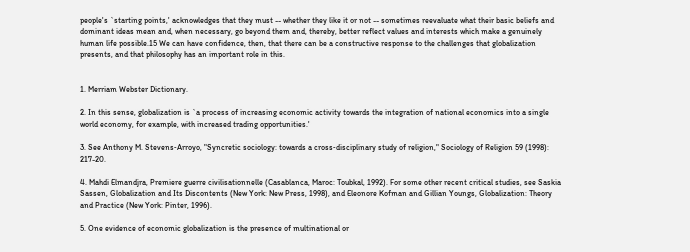people's `starting points,' acknowledges that they must -- whether they like it or not -- sometimes reevaluate what their basic beliefs and dominant ideas mean and, when necessary, go beyond them and, thereby, better reflect values and interests which make a genuinely human life possible.15 We can have confidence, then, that there can be a constructive response to the challenges that globalization presents, and that philosophy has an important role in this.


1. Merriam Webster Dictionary.

2. In this sense, globalization is `a process of increasing economic activity towards the integration of national economics into a single world economy, for example, with increased trading opportunities.'

3. See Anthony M. Stevens‑Arroyo, "Syncretic sociology: towards a cross‑disciplinary study of religion," Sociology of Religion 59 (1998): 217-20.

4. Mahdi Elmandjra, Premiere guerre civilisationnelle (Casablanca, Maroc: Toubkal, 1992). For some other recent critical studies, see Saskia Sassen, Globalization and Its Discontents (New York: New Press, 1998), and Eleonore Kofman and Gillian Youngs, Globalization: Theory and Practice (New York: Pinter, 1996).

5. One evidence of economic globalization is the presence of multinational or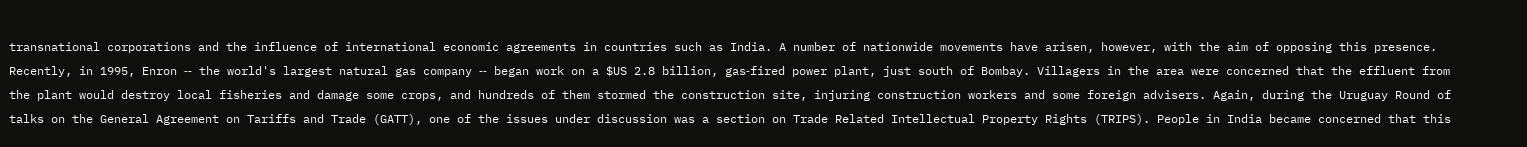transnational corporations and the influence of international economic agreements in countries such as India. A number of nationwide movements have arisen, however, with the aim of opposing this presence. Recently, in 1995, Enron ‑‑ the world's largest natural gas company ‑‑ began work on a $US 2.8 billion, gas‑fired power plant, just south of Bombay. Villagers in the area were concerned that the effluent from the plant would destroy local fisheries and damage some crops, and hundreds of them stormed the construction site, injuring construction workers and some foreign advisers. Again, during the Uruguay Round of talks on the General Agreement on Tariffs and Trade (GATT), one of the issues under discussion was a section on Trade Related Intellectual Property Rights (TRIPS). People in India became concerned that this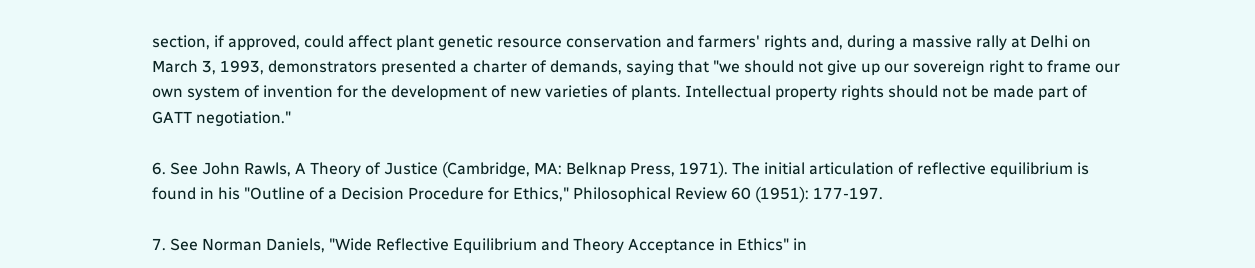section, if approved, could affect plant genetic resource conservation and farmers' rights and, during a massive rally at Delhi on March 3, 1993, demonstrators presented a charter of demands, saying that "we should not give up our sovereign right to frame our own system of invention for the development of new varieties of plants. Intellectual property rights should not be made part of GATT negotiation."

6. See John Rawls, A Theory of Justice (Cambridge, MA: Belknap Press, 1971). The initial articulation of reflective equilibrium is found in his "Outline of a Decision Procedure for Ethics," Philosophical Review 60 (1951): 177-197.

7. See Norman Daniels, "Wide Reflective Equilibrium and Theory Acceptance in Ethics" in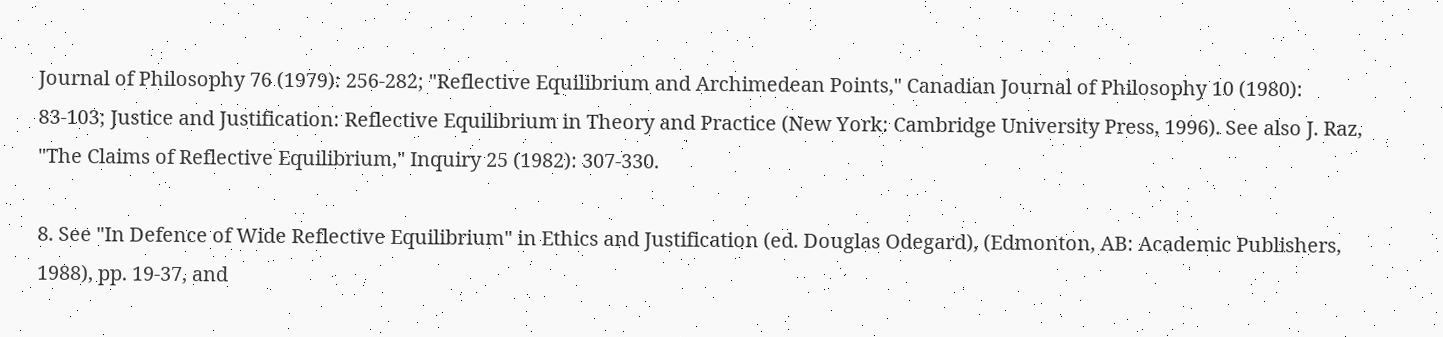Journal of Philosophy 76 (1979): 256-282; "Reflective Equilibrium and Archimedean Points," Canadian Journal of Philosophy 10 (1980): 83-103; Justice and Justification: Reflective Equilibrium in Theory and Practice (New York: Cambridge University Press, 1996). See also J. Raz, "The Claims of Reflective Equilibrium," Inquiry 25 (1982): 307-330.

8. See "In Defence of Wide Reflective Equilibrium" in Ethics and Justification (ed. Douglas Odegard), (Edmonton, AB: Academic Publishers, 1988), pp. 19-37, and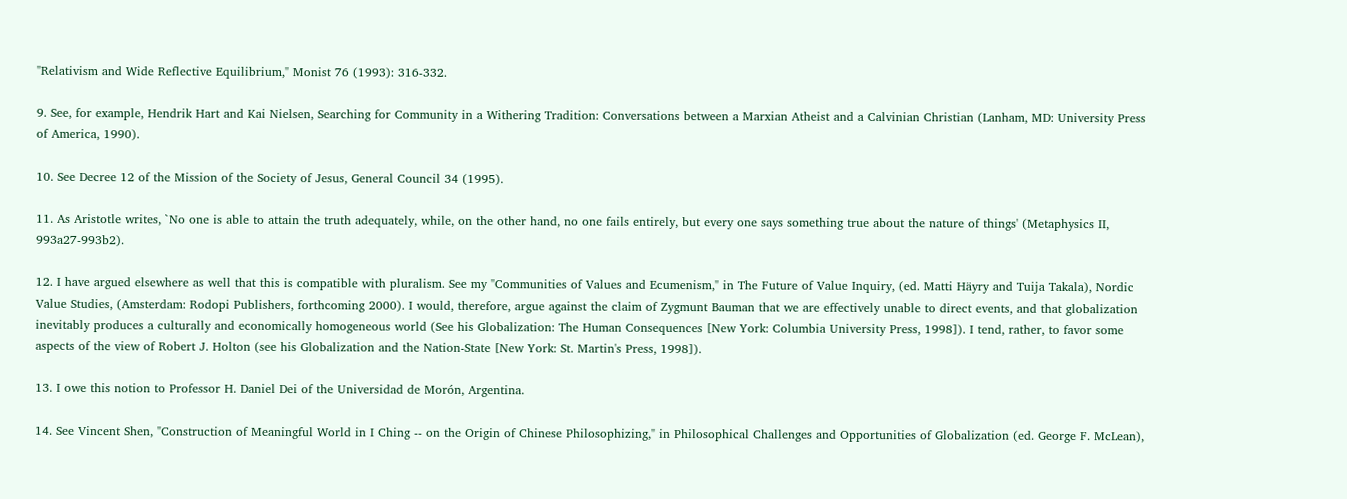"Relativism and Wide Reflective Equilibrium," Monist 76 (1993): 316-332.

9. See, for example, Hendrik Hart and Kai Nielsen, Searching for Community in a Withering Tradition: Conversations between a Marxian Atheist and a Calvinian Christian (Lanham, MD: University Press of America, 1990).

10. See Decree 12 of the Mission of the Society of Jesus, General Council 34 (1995).

11. As Aristotle writes, `No one is able to attain the truth adequately, while, on the other hand, no one fails entirely, but every one says something true about the nature of things' (Metaphysics II, 993a27‑993b2).

12. I have argued elsewhere as well that this is compatible with pluralism. See my "Communities of Values and Ecumenism," in The Future of Value Inquiry, (ed. Matti Häyry and Tuija Takala), Nordic Value Studies, (Amsterdam: Rodopi Publishers, forthcoming 2000). I would, therefore, argue against the claim of Zygmunt Bauman that we are effectively unable to direct events, and that globalization inevitably produces a culturally and economically homogeneous world (See his Globalization: The Human Consequences [New York: Columbia University Press, 1998]). I tend, rather, to favor some aspects of the view of Robert J. Holton (see his Globalization and the Nation‑State [New York: St. Martin's Press, 1998]).

13. I owe this notion to Professor H. Daniel Dei of the Universidad de Morón, Argentina.

14. See Vincent Shen, "Construction of Meaningful World in I Ching -- on the Origin of Chinese Philosophizing," in Philosophical Challenges and Opportunities of Globalization (ed. George F. McLean),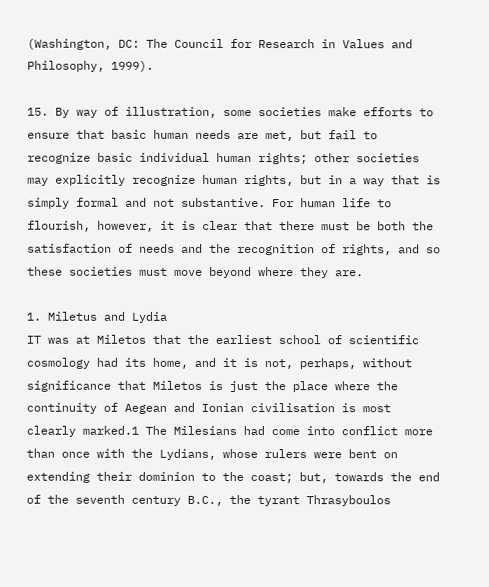(Washington, DC: The Council for Research in Values and Philosophy, 1999).

15. By way of illustration, some societies make efforts to ensure that basic human needs are met, but fail to recognize basic individual human rights; other societies may explicitly recognize human rights, but in a way that is simply formal and not substantive. For human life to flourish, however, it is clear that there must be both the satisfaction of needs and the recognition of rights, and so these societies must move beyond where they are.

1. Miletus and Lydia
IT was at Miletos that the earliest school of scientific cosmology had its home, and it is not, perhaps, without significance that Miletos is just the place where the continuity of Aegean and Ionian civilisation is most clearly marked.1 The Milesians had come into conflict more than once with the Lydians, whose rulers were bent on extending their dominion to the coast; but, towards the end of the seventh century B.C., the tyrant Thrasyboulos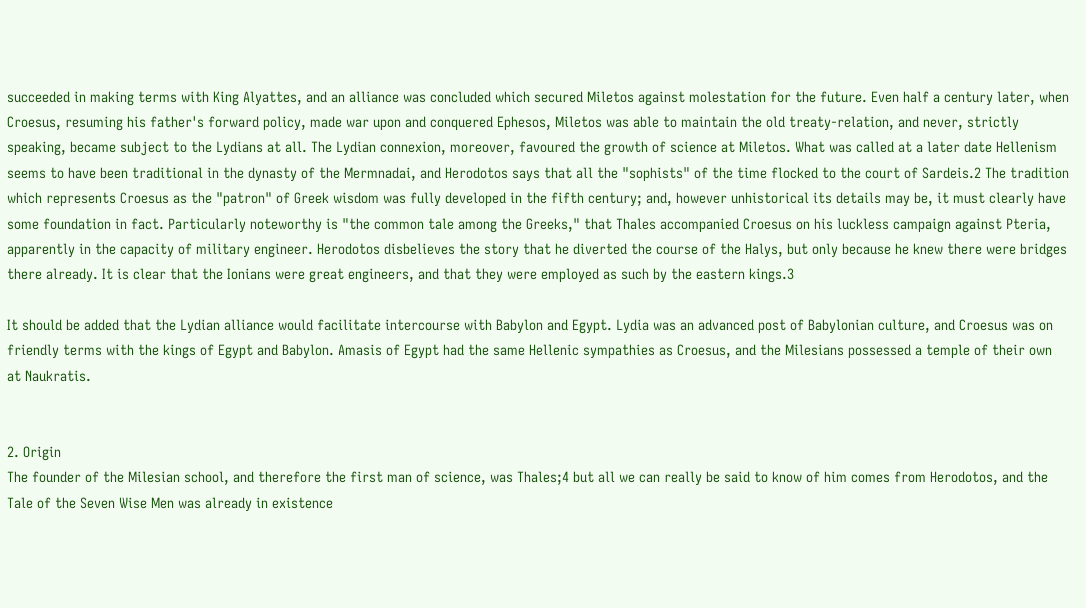succeeded in making terms with King Alyattes, and an alliance was concluded which secured Miletos against molestation for the future. Even half a century later, when Croesus, resuming his father's forward policy, made war upon and conquered Ephesos, Miletos was able to maintain the old treaty-relation, and never, strictly speaking, became subject to the Lydians at all. The Lydian connexion, moreover, favoured the growth of science at Miletos. What was called at a later date Hellenism seems to have been traditional in the dynasty of the Mermnadai, and Herodotos says that all the "sophists" of the time flocked to the court of Sardeis.2 The tradition which represents Croesus as the "patron" of Greek wisdom was fully developed in the fifth century; and, however unhistorical its details may be, it must clearly have some foundation in fact. Particularly noteworthy is "the common tale among the Greeks," that Thales accompanied Croesus on his luckless campaign against Pteria, apparently in the capacity of military engineer. Herodotos disbelieves the story that he diverted the course of the Halys, but only because he knew there were bridges there already. It is clear that the Ionians were great engineers, and that they were employed as such by the eastern kings.3

It should be added that the Lydian alliance would facilitate intercourse with Babylon and Egypt. Lydia was an advanced post of Babylonian culture, and Croesus was on friendly terms with the kings of Egypt and Babylon. Amasis of Egypt had the same Hellenic sympathies as Croesus, and the Milesians possessed a temple of their own at Naukratis.


2. Origin
The founder of the Milesian school, and therefore the first man of science, was Thales;4 but all we can really be said to know of him comes from Herodotos, and the Tale of the Seven Wise Men was already in existence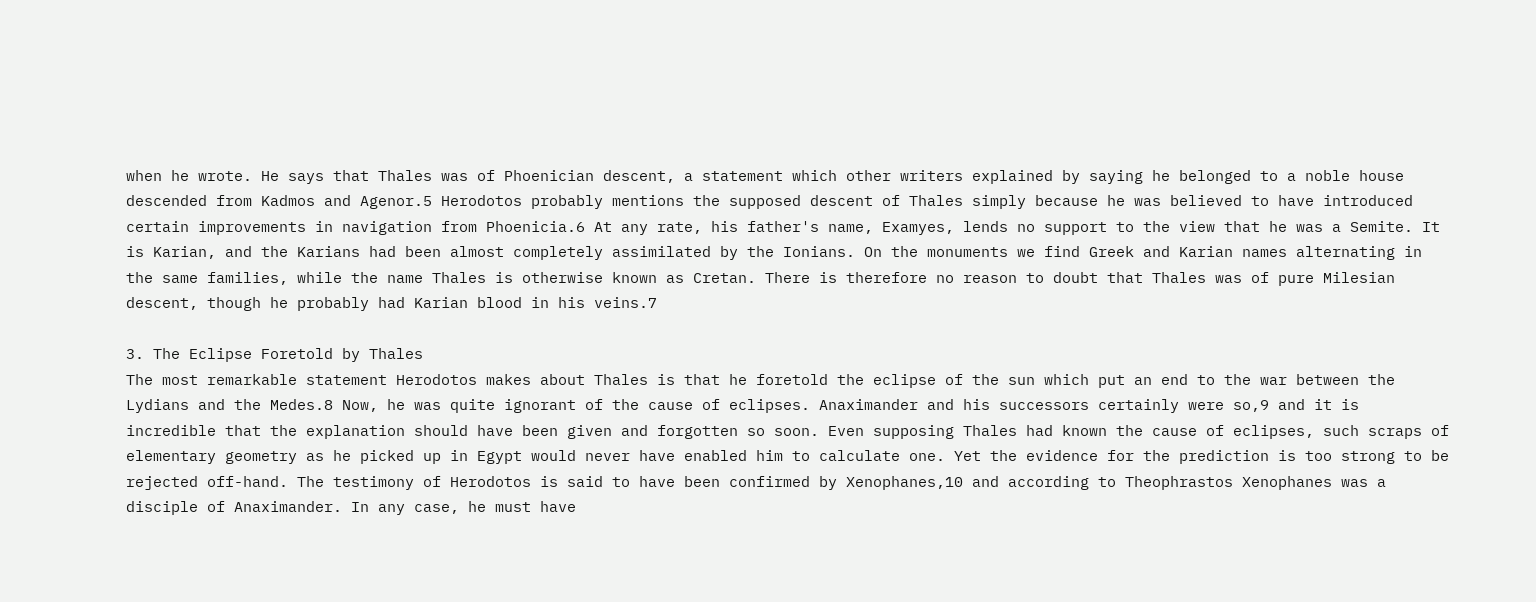when he wrote. He says that Thales was of Phoenician descent, a statement which other writers explained by saying he belonged to a noble house descended from Kadmos and Agenor.5 Herodotos probably mentions the supposed descent of Thales simply because he was believed to have introduced certain improvements in navigation from Phoenicia.6 At any rate, his father's name, Examyes, lends no support to the view that he was a Semite. It is Karian, and the Karians had been almost completely assimilated by the Ionians. On the monuments we find Greek and Karian names alternating in the same families, while the name Thales is otherwise known as Cretan. There is therefore no reason to doubt that Thales was of pure Milesian descent, though he probably had Karian blood in his veins.7

3. The Eclipse Foretold by Thales
The most remarkable statement Herodotos makes about Thales is that he foretold the eclipse of the sun which put an end to the war between the Lydians and the Medes.8 Now, he was quite ignorant of the cause of eclipses. Anaximander and his successors certainly were so,9 and it is incredible that the explanation should have been given and forgotten so soon. Even supposing Thales had known the cause of eclipses, such scraps of elementary geometry as he picked up in Egypt would never have enabled him to calculate one. Yet the evidence for the prediction is too strong to be rejected off-hand. The testimony of Herodotos is said to have been confirmed by Xenophanes,10 and according to Theophrastos Xenophanes was a disciple of Anaximander. In any case, he must have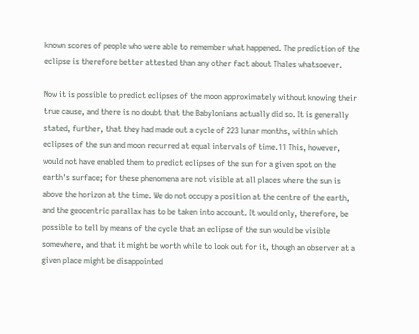known scores of people who were able to remember what happened. The prediction of the eclipse is therefore better attested than any other fact about Thales whatsoever.

Now it is possible to predict eclipses of the moon approximately without knowing their true cause, and there is no doubt that the Babylonians actually did so. It is generally stated, further, that they had made out a cycle of 223 lunar months, within which eclipses of the sun and moon recurred at equal intervals of time.11 This, however, would not have enabled them to predict eclipses of the sun for a given spot on the earth's surface; for these phenomena are not visible at all places where the sun is above the horizon at the time. We do not occupy a position at the centre of the earth, and the geocentric parallax has to be taken into account. It would only, therefore, be possible to tell by means of the cycle that an eclipse of the sun would be visible somewhere, and that it might be worth while to look out for it, though an observer at a given place might be disappointed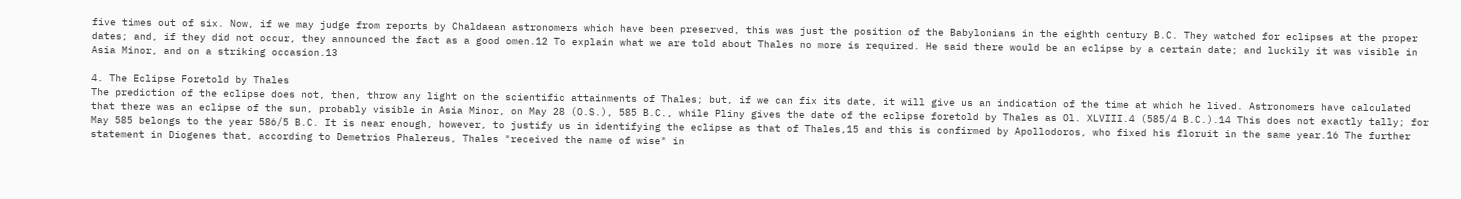five times out of six. Now, if we may judge from reports by Chaldaean astronomers which have been preserved, this was just the position of the Babylonians in the eighth century B.C. They watched for eclipses at the proper dates; and, if they did not occur, they announced the fact as a good omen.12 To explain what we are told about Thales no more is required. He said there would be an eclipse by a certain date; and luckily it was visible in Asia Minor, and on a striking occasion.13

4. The Eclipse Foretold by Thales
The prediction of the eclipse does not, then, throw any light on the scientific attainments of Thales; but, if we can fix its date, it will give us an indication of the time at which he lived. Astronomers have calculated that there was an eclipse of the sun, probably visible in Asia Minor, on May 28 (O.S.), 585 B.C., while Pliny gives the date of the eclipse foretold by Thales as Ol. XLVIII.4 (585/4 B.C.).14 This does not exactly tally; for May 585 belongs to the year 586/5 B.C. It is near enough, however, to justify us in identifying the eclipse as that of Thales,15 and this is confirmed by Apollodoros, who fixed his floruit in the same year.16 The further statement in Diogenes that, according to Demetrios Phalereus, Thales "received the name of wise" in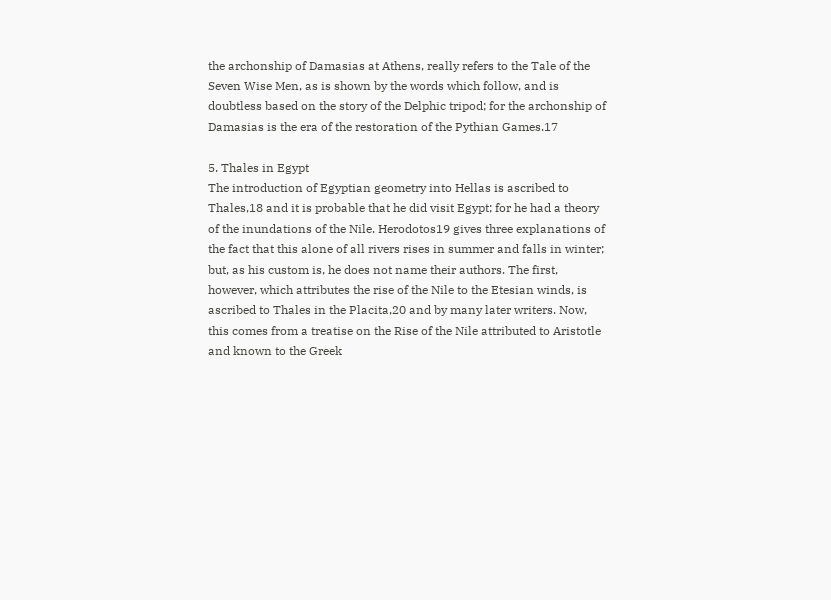the archonship of Damasias at Athens, really refers to the Tale of the Seven Wise Men, as is shown by the words which follow, and is doubtless based on the story of the Delphic tripod; for the archonship of Damasias is the era of the restoration of the Pythian Games.17

5. Thales in Egypt
The introduction of Egyptian geometry into Hellas is ascribed to Thales,18 and it is probable that he did visit Egypt; for he had a theory of the inundations of the Nile. Herodotos19 gives three explanations of the fact that this alone of all rivers rises in summer and falls in winter; but, as his custom is, he does not name their authors. The first, however, which attributes the rise of the Nile to the Etesian winds, is ascribed to Thales in the Placita,20 and by many later writers. Now, this comes from a treatise on the Rise of the Nile attributed to Aristotle and known to the Greek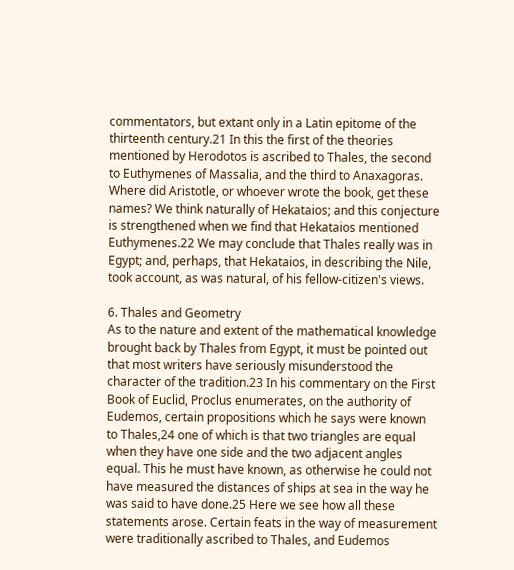commentators, but extant only in a Latin epitome of the thirteenth century.21 In this the first of the theories mentioned by Herodotos is ascribed to Thales, the second to Euthymenes of Massalia, and the third to Anaxagoras. Where did Aristotle, or whoever wrote the book, get these names? We think naturally of Hekataios; and this conjecture is strengthened when we find that Hekataios mentioned Euthymenes.22 We may conclude that Thales really was in Egypt; and, perhaps, that Hekataios, in describing the Nile, took account, as was natural, of his fellow-citizen's views.

6. Thales and Geometry
As to the nature and extent of the mathematical knowledge brought back by Thales from Egypt, it must be pointed out that most writers have seriously misunderstood the character of the tradition.23 In his commentary on the First Book of Euclid, Proclus enumerates, on the authority of Eudemos, certain propositions which he says were known to Thales,24 one of which is that two triangles are equal when they have one side and the two adjacent angles equal. This he must have known, as otherwise he could not have measured the distances of ships at sea in the way he was said to have done.25 Here we see how all these statements arose. Certain feats in the way of measurement were traditionally ascribed to Thales, and Eudemos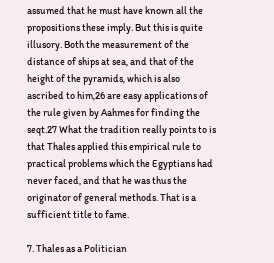assumed that he must have known all the propositions these imply. But this is quite illusory. Both the measurement of the distance of ships at sea, and that of the height of the pyramids, which is also ascribed to him,26 are easy applications of the rule given by Aahmes for finding the seqt.27 What the tradition really points to is that Thales applied this empirical rule to practical problems which the Egyptians had never faced, and that he was thus the originator of general methods. That is a sufficient title to fame.

7. Thales as a Politician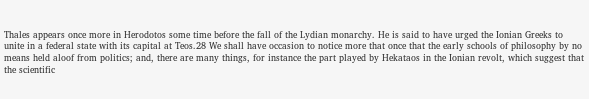Thales appears once more in Herodotos some time before the fall of the Lydian monarchy. He is said to have urged the Ionian Greeks to unite in a federal state with its capital at Teos.28 We shall have occasion to notice more that once that the early schools of philosophy by no means held aloof from politics; and, there are many things, for instance the part played by Hekataos in the Ionian revolt, which suggest that the scientific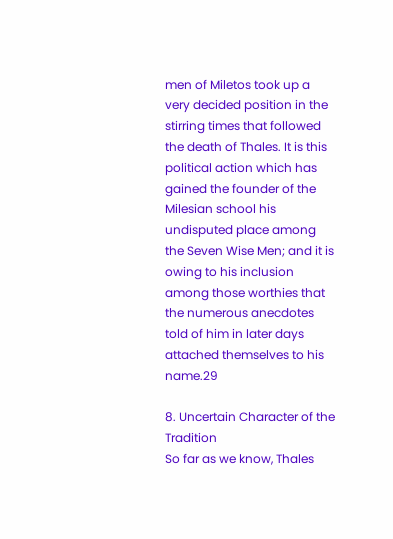men of Miletos took up a very decided position in the stirring times that followed the death of Thales. It is this political action which has gained the founder of the Milesian school his undisputed place among the Seven Wise Men; and it is owing to his inclusion among those worthies that the numerous anecdotes told of him in later days attached themselves to his name.29

8. Uncertain Character of the Tradition
So far as we know, Thales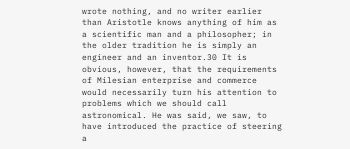wrote nothing, and no writer earlier than Aristotle knows anything of him as a scientific man and a philosopher; in the older tradition he is simply an engineer and an inventor.30 It is obvious, however, that the requirements of Milesian enterprise and commerce would necessarily turn his attention to problems which we should call astronomical. He was said, we saw, to have introduced the practice of steering a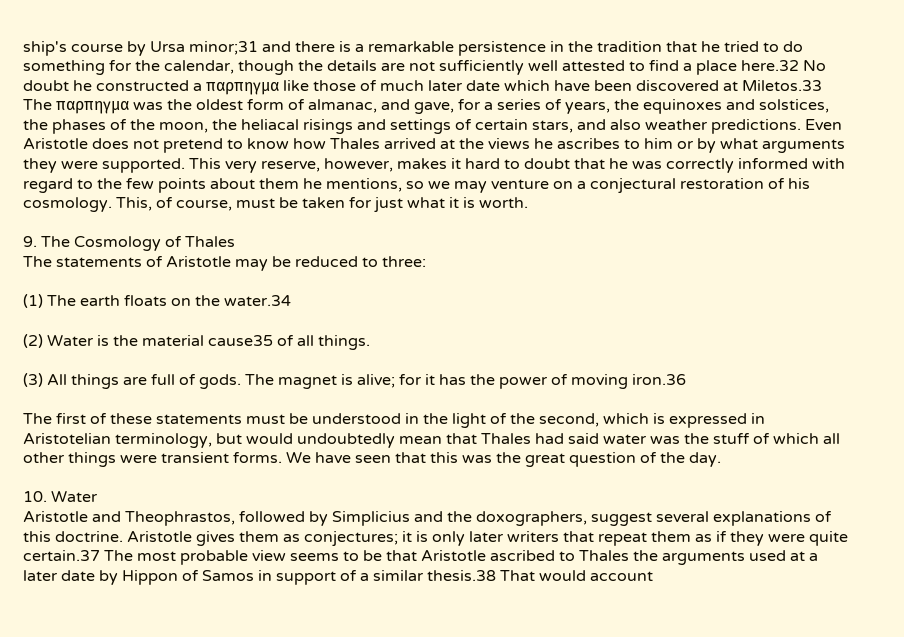ship's course by Ursa minor;31 and there is a remarkable persistence in the tradition that he tried to do something for the calendar, though the details are not sufficiently well attested to find a place here.32 No doubt he constructed a παρπηγμα like those of much later date which have been discovered at Miletos.33 The παρπηγμα was the oldest form of almanac, and gave, for a series of years, the equinoxes and solstices, the phases of the moon, the heliacal risings and settings of certain stars, and also weather predictions. Even Aristotle does not pretend to know how Thales arrived at the views he ascribes to him or by what arguments they were supported. This very reserve, however, makes it hard to doubt that he was correctly informed with regard to the few points about them he mentions, so we may venture on a conjectural restoration of his cosmology. This, of course, must be taken for just what it is worth.

9. The Cosmology of Thales
The statements of Aristotle may be reduced to three:

(1) The earth floats on the water.34

(2) Water is the material cause35 of all things.

(3) All things are full of gods. The magnet is alive; for it has the power of moving iron.36

The first of these statements must be understood in the light of the second, which is expressed in Aristotelian terminology, but would undoubtedly mean that Thales had said water was the stuff of which all other things were transient forms. We have seen that this was the great question of the day.

10. Water
Aristotle and Theophrastos, followed by Simplicius and the doxographers, suggest several explanations of this doctrine. Aristotle gives them as conjectures; it is only later writers that repeat them as if they were quite certain.37 The most probable view seems to be that Aristotle ascribed to Thales the arguments used at a later date by Hippon of Samos in support of a similar thesis.38 That would account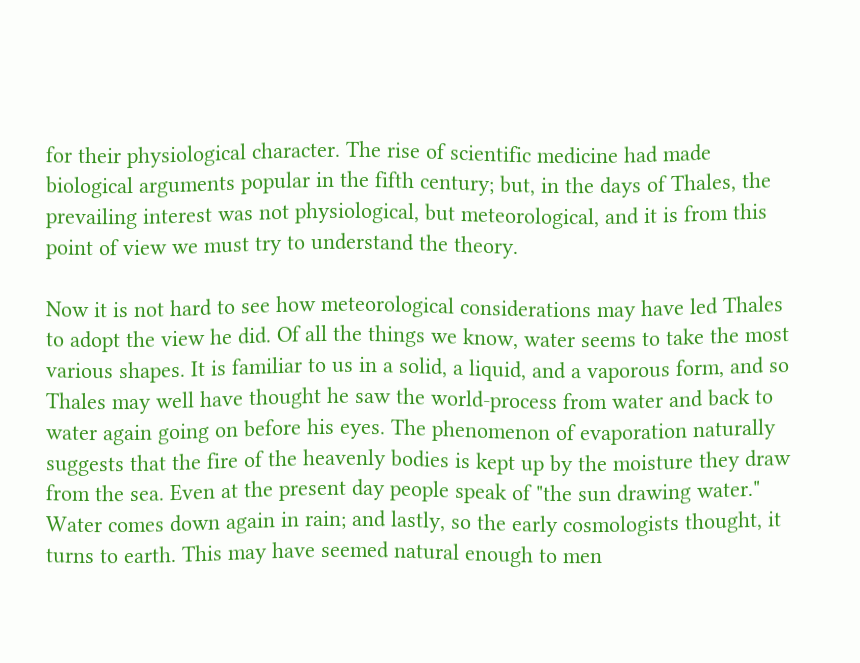for their physiological character. The rise of scientific medicine had made biological arguments popular in the fifth century; but, in the days of Thales, the prevailing interest was not physiological, but meteorological, and it is from this point of view we must try to understand the theory.

Now it is not hard to see how meteorological considerations may have led Thales to adopt the view he did. Of all the things we know, water seems to take the most various shapes. It is familiar to us in a solid, a liquid, and a vaporous form, and so Thales may well have thought he saw the world-process from water and back to water again going on before his eyes. The phenomenon of evaporation naturally suggests that the fire of the heavenly bodies is kept up by the moisture they draw from the sea. Even at the present day people speak of "the sun drawing water." Water comes down again in rain; and lastly, so the early cosmologists thought, it turns to earth. This may have seemed natural enough to men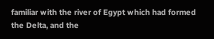familiar with the river of Egypt which had formed the Delta, and the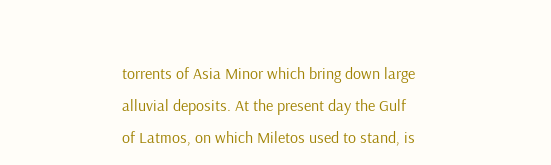torrents of Asia Minor which bring down large alluvial deposits. At the present day the Gulf of Latmos, on which Miletos used to stand, is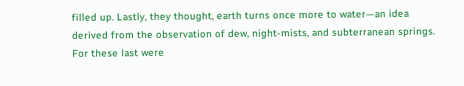filled up. Lastly, they thought, earth turns once more to water—an idea derived from the observation of dew, night-mists, and subterranean springs. For these last were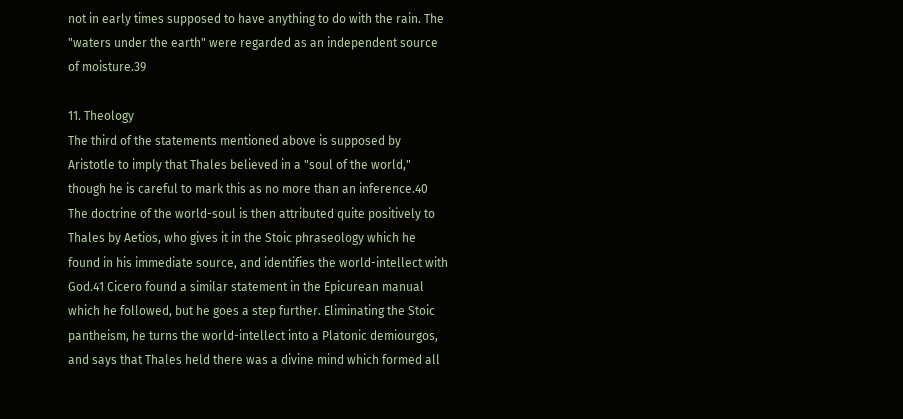not in early times supposed to have anything to do with the rain. The "waters under the earth" were regarded as an independent source of moisture.39

11. Theology
The third of the statements mentioned above is supposed by Aristotle to imply that Thales believed in a "soul of the world," though he is careful to mark this as no more than an inference.40 The doctrine of the world-soul is then attributed quite positively to Thales by Aetios, who gives it in the Stoic phraseology which he found in his immediate source, and identifies the world-intellect with God.41 Cicero found a similar statement in the Epicurean manual which he followed, but he goes a step further. Eliminating the Stoic pantheism, he turns the world-intellect into a Platonic demiourgos, and says that Thales held there was a divine mind which formed all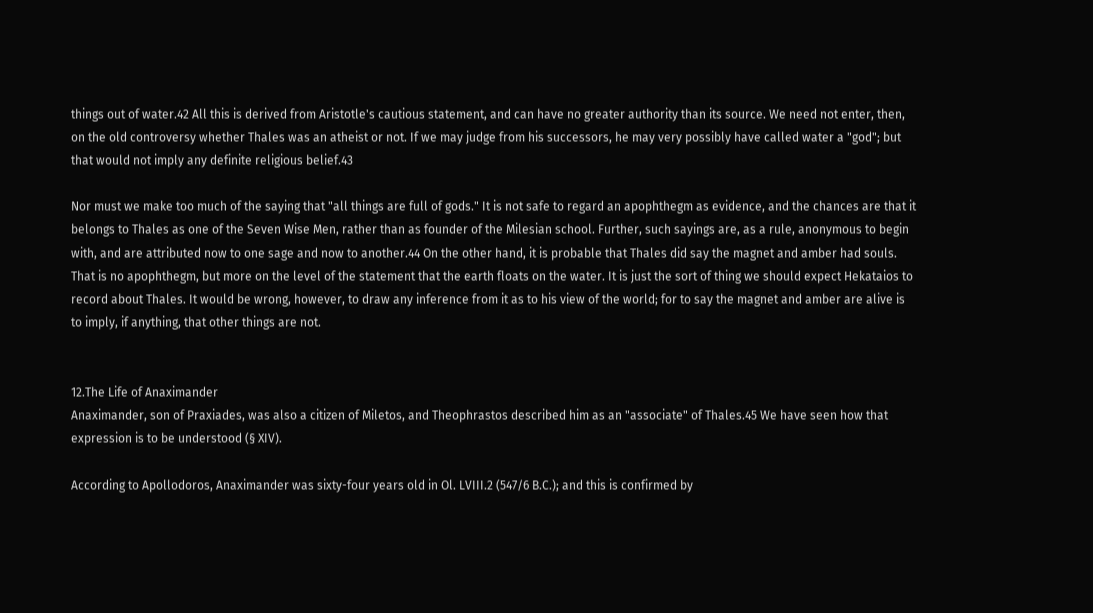things out of water.42 All this is derived from Aristotle's cautious statement, and can have no greater authority than its source. We need not enter, then, on the old controversy whether Thales was an atheist or not. If we may judge from his successors, he may very possibly have called water a "god"; but that would not imply any definite religious belief.43

Nor must we make too much of the saying that "all things are full of gods." It is not safe to regard an apophthegm as evidence, and the chances are that it belongs to Thales as one of the Seven Wise Men, rather than as founder of the Milesian school. Further, such sayings are, as a rule, anonymous to begin with, and are attributed now to one sage and now to another.44 On the other hand, it is probable that Thales did say the magnet and amber had souls. That is no apophthegm, but more on the level of the statement that the earth floats on the water. It is just the sort of thing we should expect Hekataios to record about Thales. It would be wrong, however, to draw any inference from it as to his view of the world; for to say the magnet and amber are alive is to imply, if anything, that other things are not.


12.The Life of Anaximander
Anaximander, son of Praxiades, was also a citizen of Miletos, and Theophrastos described him as an "associate" of Thales.45 We have seen how that expression is to be understood (§ XIV).

According to Apollodoros, Anaximander was sixty-four years old in Ol. LVIII.2 (547/6 B.C.); and this is confirmed by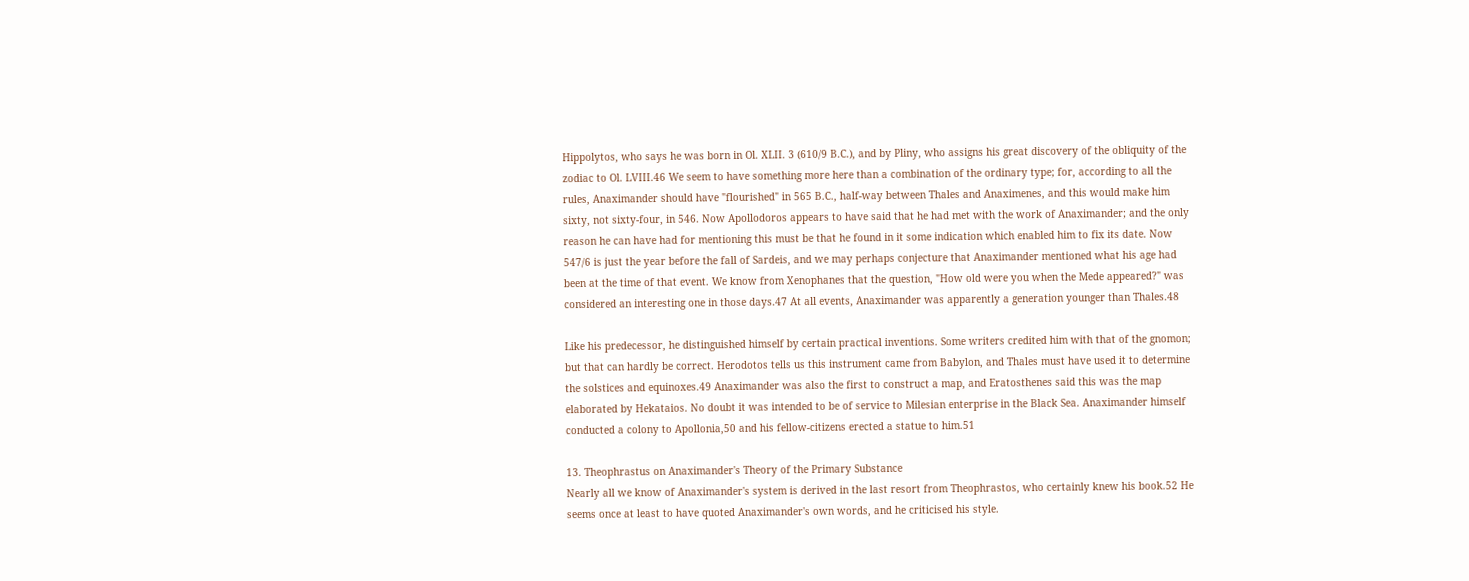Hippolytos, who says he was born in Ol. XLII. 3 (610/9 B.C.), and by Pliny, who assigns his great discovery of the obliquity of the zodiac to Ol. LVIII.46 We seem to have something more here than a combination of the ordinary type; for, according to all the rules, Anaximander should have "flourished" in 565 B.C., half-way between Thales and Anaximenes, and this would make him sixty, not sixty-four, in 546. Now Apollodoros appears to have said that he had met with the work of Anaximander; and the only reason he can have had for mentioning this must be that he found in it some indication which enabled him to fix its date. Now 547/6 is just the year before the fall of Sardeis, and we may perhaps conjecture that Anaximander mentioned what his age had been at the time of that event. We know from Xenophanes that the question, "How old were you when the Mede appeared?" was considered an interesting one in those days.47 At all events, Anaximander was apparently a generation younger than Thales.48

Like his predecessor, he distinguished himself by certain practical inventions. Some writers credited him with that of the gnomon; but that can hardly be correct. Herodotos tells us this instrument came from Babylon, and Thales must have used it to determine the solstices and equinoxes.49 Anaximander was also the first to construct a map, and Eratosthenes said this was the map elaborated by Hekataios. No doubt it was intended to be of service to Milesian enterprise in the Black Sea. Anaximander himself conducted a colony to Apollonia,50 and his fellow-citizens erected a statue to him.51

13. Theophrastus on Anaximander's Theory of the Primary Substance
Nearly all we know of Anaximander's system is derived in the last resort from Theophrastos, who certainly knew his book.52 He seems once at least to have quoted Anaximander's own words, and he criticised his style.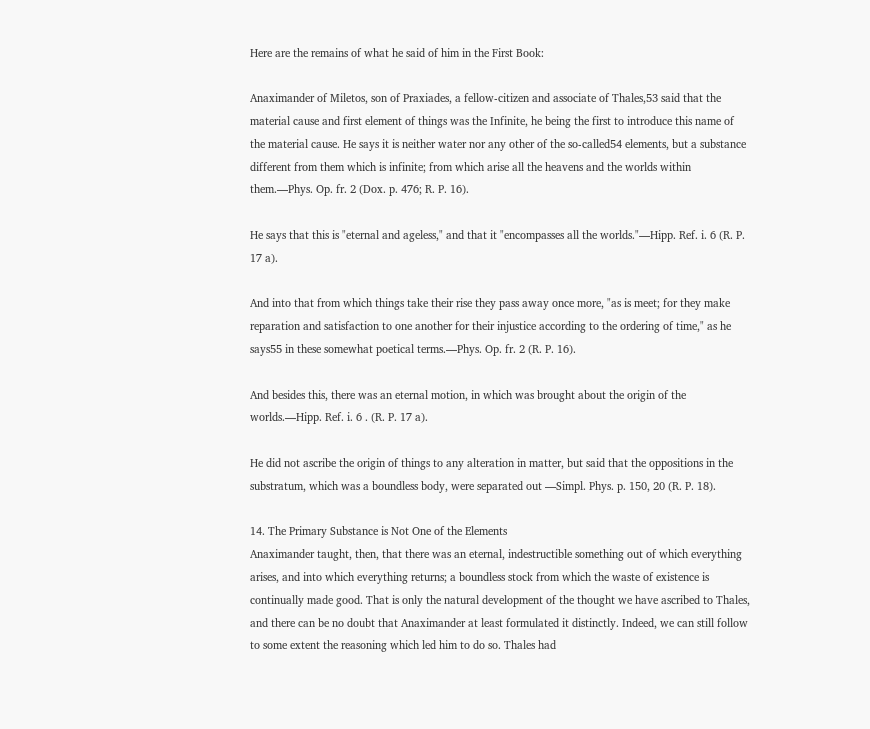Here are the remains of what he said of him in the First Book:

Anaximander of Miletos, son of Praxiades, a fellow-citizen and associate of Thales,53 said that the material cause and first element of things was the Infinite, he being the first to introduce this name of the material cause. He says it is neither water nor any other of the so-called54 elements, but a substance different from them which is infinite; from which arise all the heavens and the worlds within them.—Phys. Op. fr. 2 (Dox. p. 476; R. P. 16).

He says that this is "eternal and ageless," and that it "encompasses all the worlds."—Hipp. Ref. i. 6 (R. P. 17 a).

And into that from which things take their rise they pass away once more, "as is meet; for they make reparation and satisfaction to one another for their injustice according to the ordering of time," as he says55 in these somewhat poetical terms.—Phys. Op. fr. 2 (R. P. 16).

And besides this, there was an eternal motion, in which was brought about the origin of the worlds.—Hipp. Ref. i. 6 . (R. P. 17 a).

He did not ascribe the origin of things to any alteration in matter, but said that the oppositions in the substratum, which was a boundless body, were separated out —Simpl. Phys. p. 150, 20 (R. P. 18).

14. The Primary Substance is Not One of the Elements
Anaximander taught, then, that there was an eternal, indestructible something out of which everything arises, and into which everything returns; a boundless stock from which the waste of existence is continually made good. That is only the natural development of the thought we have ascribed to Thales, and there can be no doubt that Anaximander at least formulated it distinctly. Indeed, we can still follow to some extent the reasoning which led him to do so. Thales had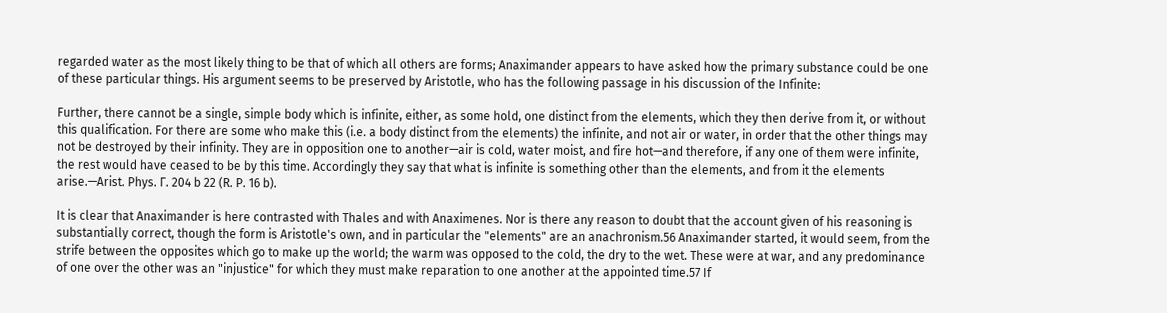regarded water as the most likely thing to be that of which all others are forms; Anaximander appears to have asked how the primary substance could be one of these particular things. His argument seems to be preserved by Aristotle, who has the following passage in his discussion of the Infinite:

Further, there cannot be a single, simple body which is infinite, either, as some hold, one distinct from the elements, which they then derive from it, or without this qualification. For there are some who make this (i.e. a body distinct from the elements) the infinite, and not air or water, in order that the other things may not be destroyed by their infinity. They are in opposition one to another—air is cold, water moist, and fire hot—and therefore, if any one of them were infinite, the rest would have ceased to be by this time. Accordingly they say that what is infinite is something other than the elements, and from it the elements arise.—Arist. Phys. Γ. 204 b 22 (R. P. 16 b).

It is clear that Anaximander is here contrasted with Thales and with Anaximenes. Nor is there any reason to doubt that the account given of his reasoning is substantially correct, though the form is Aristotle's own, and in particular the "elements" are an anachronism.56 Anaximander started, it would seem, from the strife between the opposites which go to make up the world; the warm was opposed to the cold, the dry to the wet. These were at war, and any predominance of one over the other was an "injustice" for which they must make reparation to one another at the appointed time.57 If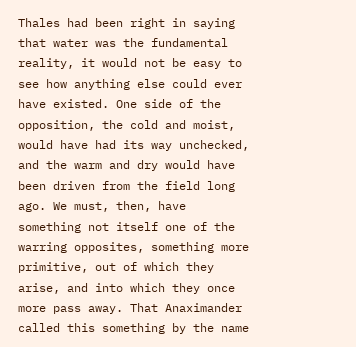Thales had been right in saying that water was the fundamental reality, it would not be easy to see how anything else could ever have existed. One side of the opposition, the cold and moist, would have had its way unchecked, and the warm and dry would have been driven from the field long ago. We must, then, have something not itself one of the warring opposites, something more primitive, out of which they arise, and into which they once more pass away. That Anaximander called this something by the name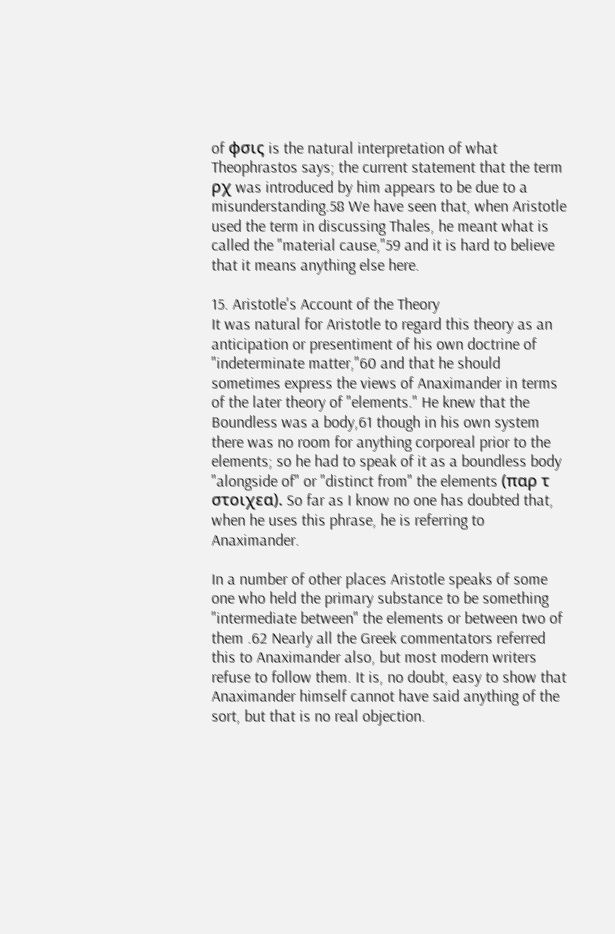of φσις is the natural interpretation of what Theophrastos says; the current statement that the term ρχ was introduced by him appears to be due to a misunderstanding.58 We have seen that, when Aristotle used the term in discussing Thales, he meant what is called the "material cause,"59 and it is hard to believe that it means anything else here.

15. Aristotle's Account of the Theory
It was natural for Aristotle to regard this theory as an anticipation or presentiment of his own doctrine of "indeterminate matter,"60 and that he should sometimes express the views of Anaximander in terms of the later theory of "elements." He knew that the Boundless was a body,61 though in his own system there was no room for anything corporeal prior to the elements; so he had to speak of it as a boundless body "alongside of" or "distinct from" the elements (παρ τ στοιχεα). So far as I know no one has doubted that, when he uses this phrase, he is referring to Anaximander.

In a number of other places Aristotle speaks of some one who held the primary substance to be something "intermediate between" the elements or between two of them .62 Nearly all the Greek commentators referred this to Anaximander also, but most modern writers refuse to follow them. It is, no doubt, easy to show that Anaximander himself cannot have said anything of the sort, but that is no real objection.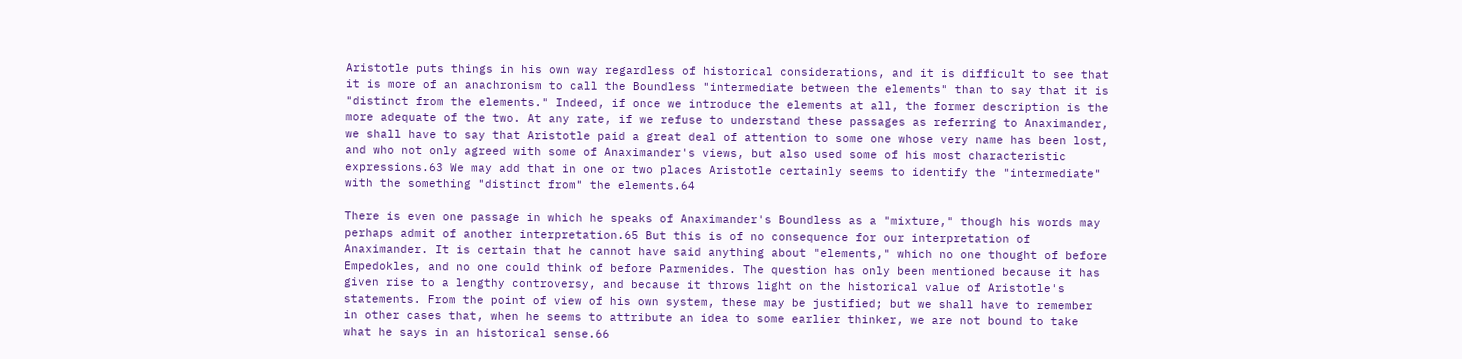Aristotle puts things in his own way regardless of historical considerations, and it is difficult to see that it is more of an anachronism to call the Boundless "intermediate between the elements" than to say that it is "distinct from the elements." Indeed, if once we introduce the elements at all, the former description is the more adequate of the two. At any rate, if we refuse to understand these passages as referring to Anaximander, we shall have to say that Aristotle paid a great deal of attention to some one whose very name has been lost, and who not only agreed with some of Anaximander's views, but also used some of his most characteristic expressions.63 We may add that in one or two places Aristotle certainly seems to identify the "intermediate" with the something "distinct from" the elements.64

There is even one passage in which he speaks of Anaximander's Boundless as a "mixture," though his words may perhaps admit of another interpretation.65 But this is of no consequence for our interpretation of Anaximander. It is certain that he cannot have said anything about "elements," which no one thought of before Empedokles, and no one could think of before Parmenides. The question has only been mentioned because it has given rise to a lengthy controversy, and because it throws light on the historical value of Aristotle's statements. From the point of view of his own system, these may be justified; but we shall have to remember in other cases that, when he seems to attribute an idea to some earlier thinker, we are not bound to take what he says in an historical sense.66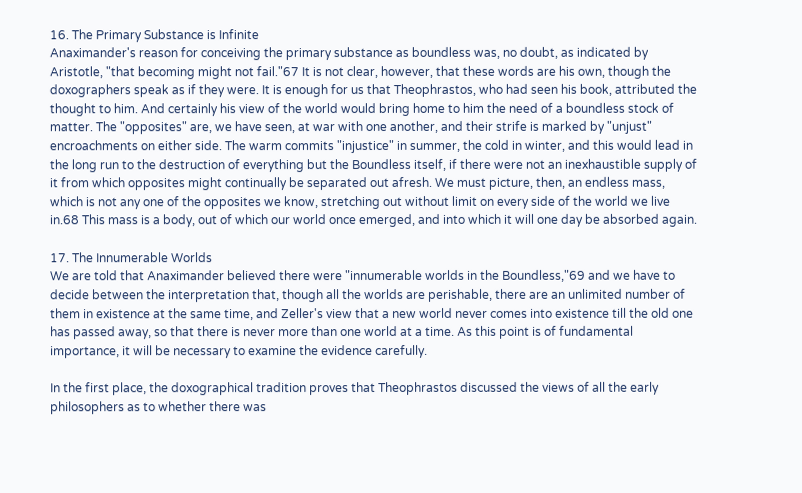16. The Primary Substance is Infinite
Anaximander's reason for conceiving the primary substance as boundless was, no doubt, as indicated by Aristotle, "that becoming might not fail."67 It is not clear, however, that these words are his own, though the doxographers speak as if they were. It is enough for us that Theophrastos, who had seen his book, attributed the thought to him. And certainly his view of the world would bring home to him the need of a boundless stock of matter. The "opposites" are, we have seen, at war with one another, and their strife is marked by "unjust" encroachments on either side. The warm commits "injustice" in summer, the cold in winter, and this would lead in the long run to the destruction of everything but the Boundless itself, if there were not an inexhaustible supply of it from which opposites might continually be separated out afresh. We must picture, then, an endless mass, which is not any one of the opposites we know, stretching out without limit on every side of the world we live in.68 This mass is a body, out of which our world once emerged, and into which it will one day be absorbed again.

17. The Innumerable Worlds
We are told that Anaximander believed there were "innumerable worlds in the Boundless,"69 and we have to decide between the interpretation that, though all the worlds are perishable, there are an unlimited number of them in existence at the same time, and Zeller's view that a new world never comes into existence till the old one has passed away, so that there is never more than one world at a time. As this point is of fundamental importance, it will be necessary to examine the evidence carefully.

In the first place, the doxographical tradition proves that Theophrastos discussed the views of all the early philosophers as to whether there was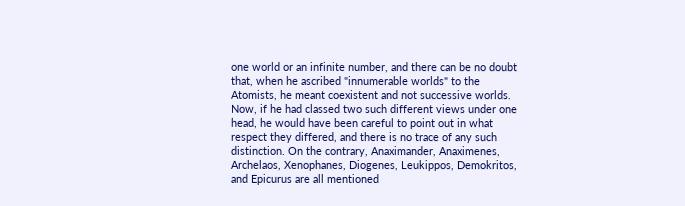one world or an infinite number, and there can be no doubt that, when he ascribed "innumerable worlds" to the Atomists, he meant coexistent and not successive worlds. Now, if he had classed two such different views under one head, he would have been careful to point out in what respect they differed, and there is no trace of any such distinction. On the contrary, Anaximander, Anaximenes, Archelaos, Xenophanes, Diogenes, Leukippos, Demokritos, and Epicurus are all mentioned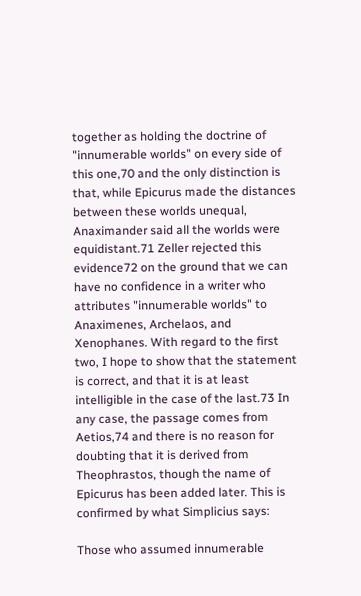together as holding the doctrine of "innumerable worlds" on every side of this one,70 and the only distinction is that, while Epicurus made the distances between these worlds unequal, Anaximander said all the worlds were equidistant.71 Zeller rejected this evidence72 on the ground that we can have no confidence in a writer who attributes "innumerable worlds" to Anaximenes, Archelaos, and Xenophanes. With regard to the first two, I hope to show that the statement is correct, and that it is at least intelligible in the case of the last.73 In any case, the passage comes from Aetios,74 and there is no reason for doubting that it is derived from Theophrastos, though the name of Epicurus has been added later. This is confirmed by what Simplicius says:

Those who assumed innumerable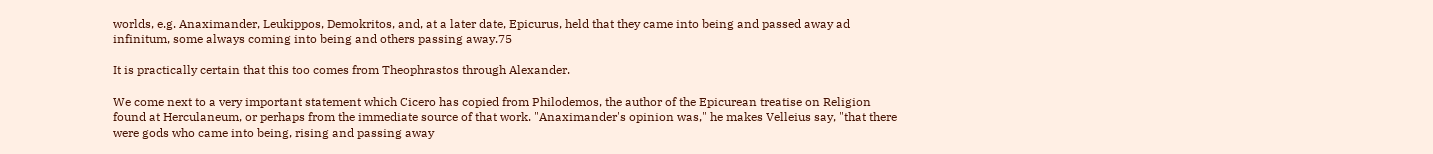worlds, e.g. Anaximander, Leukippos, Demokritos, and, at a later date, Epicurus, held that they came into being and passed away ad infinitum, some always coming into being and others passing away.75

It is practically certain that this too comes from Theophrastos through Alexander.

We come next to a very important statement which Cicero has copied from Philodemos, the author of the Epicurean treatise on Religion found at Herculaneum, or perhaps from the immediate source of that work. "Anaximander's opinion was," he makes Velleius say, "that there were gods who came into being, rising and passing away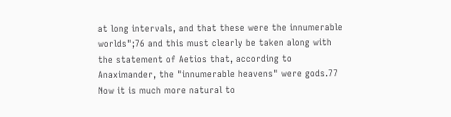at long intervals, and that these were the innumerable worlds";76 and this must clearly be taken along with the statement of Aetios that, according to Anaximander, the "innumerable heavens" were gods.77 Now it is much more natural to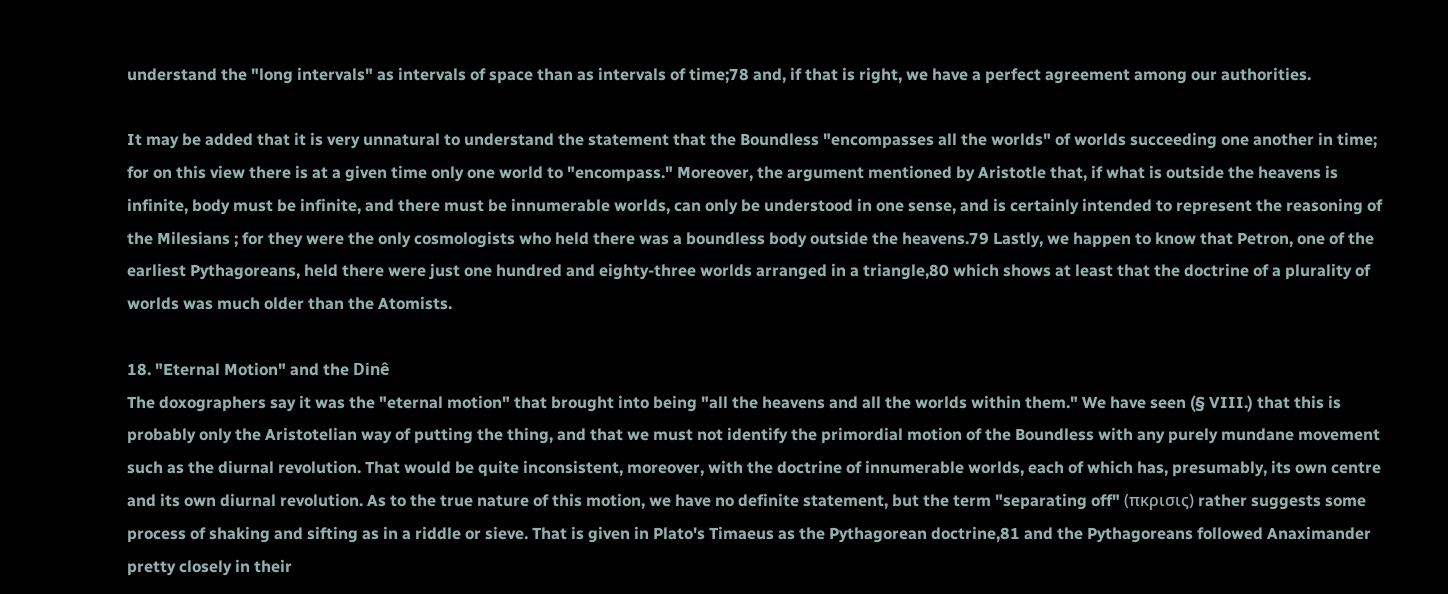understand the "long intervals" as intervals of space than as intervals of time;78 and, if that is right, we have a perfect agreement among our authorities.

It may be added that it is very unnatural to understand the statement that the Boundless "encompasses all the worlds" of worlds succeeding one another in time; for on this view there is at a given time only one world to "encompass." Moreover, the argument mentioned by Aristotle that, if what is outside the heavens is infinite, body must be infinite, and there must be innumerable worlds, can only be understood in one sense, and is certainly intended to represent the reasoning of the Milesians ; for they were the only cosmologists who held there was a boundless body outside the heavens.79 Lastly, we happen to know that Petron, one of the earliest Pythagoreans, held there were just one hundred and eighty-three worlds arranged in a triangle,80 which shows at least that the doctrine of a plurality of worlds was much older than the Atomists.

18. "Eternal Motion" and the Dinê
The doxographers say it was the "eternal motion" that brought into being "all the heavens and all the worlds within them." We have seen (§ VIII.) that this is probably only the Aristotelian way of putting the thing, and that we must not identify the primordial motion of the Boundless with any purely mundane movement such as the diurnal revolution. That would be quite inconsistent, moreover, with the doctrine of innumerable worlds, each of which has, presumably, its own centre and its own diurnal revolution. As to the true nature of this motion, we have no definite statement, but the term "separating off" (πκρισις) rather suggests some process of shaking and sifting as in a riddle or sieve. That is given in Plato's Timaeus as the Pythagorean doctrine,81 and the Pythagoreans followed Anaximander pretty closely in their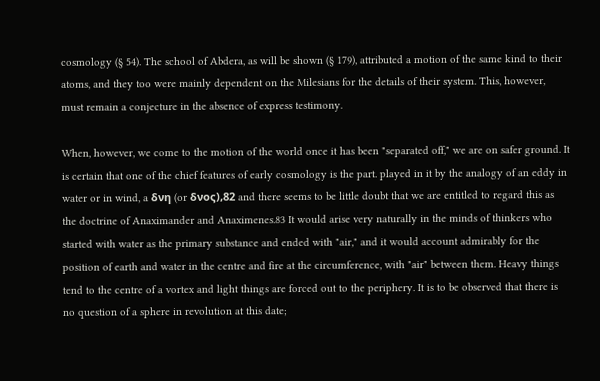cosmology (§ 54). The school of Abdera, as will be shown (§ 179), attributed a motion of the same kind to their atoms, and they too were mainly dependent on the Milesians for the details of their system. This, however, must remain a conjecture in the absence of express testimony.

When, however, we come to the motion of the world once it has been "separated off," we are on safer ground. It is certain that one of the chief features of early cosmology is the part. played in it by the analogy of an eddy in water or in wind, a δνη (or δνος),82 and there seems to be little doubt that we are entitled to regard this as the doctrine of Anaximander and Anaximenes.83 It would arise very naturally in the minds of thinkers who started with water as the primary substance and ended with "air," and it would account admirably for the position of earth and water in the centre and fire at the circumference, with "air" between them. Heavy things tend to the centre of a vortex and light things are forced out to the periphery. It is to be observed that there is no question of a sphere in revolution at this date;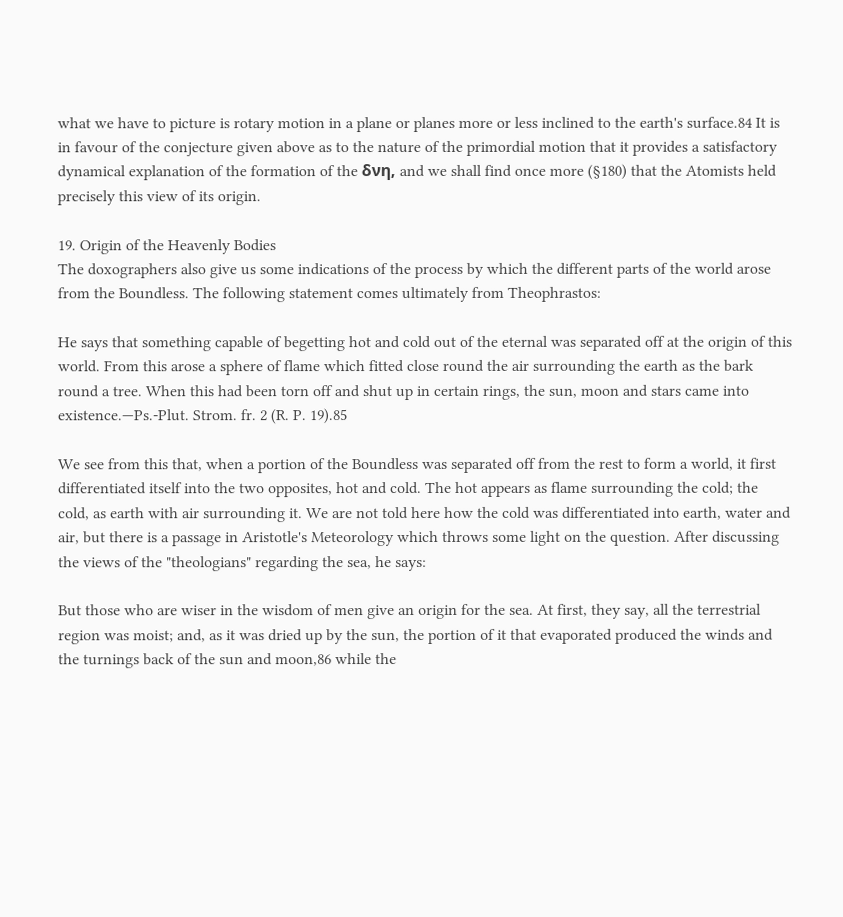what we have to picture is rotary motion in a plane or planes more or less inclined to the earth's surface.84 It is in favour of the conjecture given above as to the nature of the primordial motion that it provides a satisfactory dynamical explanation of the formation of the δνη, and we shall find once more (§180) that the Atomists held precisely this view of its origin.

19. Origin of the Heavenly Bodies
The doxographers also give us some indications of the process by which the different parts of the world arose from the Boundless. The following statement comes ultimately from Theophrastos:

He says that something capable of begetting hot and cold out of the eternal was separated off at the origin of this world. From this arose a sphere of flame which fitted close round the air surrounding the earth as the bark round a tree. When this had been torn off and shut up in certain rings, the sun, moon and stars came into existence.—Ps.-Plut. Strom. fr. 2 (R. P. 19).85

We see from this that, when a portion of the Boundless was separated off from the rest to form a world, it first differentiated itself into the two opposites, hot and cold. The hot appears as flame surrounding the cold; the cold, as earth with air surrounding it. We are not told here how the cold was differentiated into earth, water and air, but there is a passage in Aristotle's Meteorology which throws some light on the question. After discussing the views of the "theologians" regarding the sea, he says:

But those who are wiser in the wisdom of men give an origin for the sea. At first, they say, all the terrestrial region was moist; and, as it was dried up by the sun, the portion of it that evaporated produced the winds and the turnings back of the sun and moon,86 while the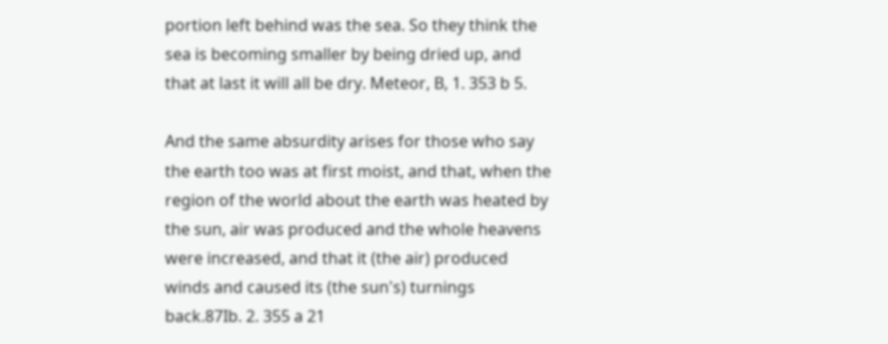portion left behind was the sea. So they think the sea is becoming smaller by being dried up, and that at last it will all be dry. Meteor, B, 1. 353 b 5.

And the same absurdity arises for those who say the earth too was at first moist, and that, when the region of the world about the earth was heated by the sun, air was produced and the whole heavens were increased, and that it (the air) produced winds and caused its (the sun's) turnings back.87Ib. 2. 355 a 21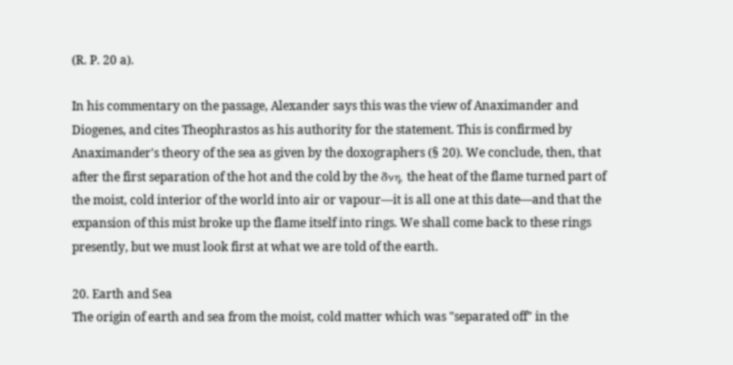(R. P. 20 a).

In his commentary on the passage, Alexander says this was the view of Anaximander and Diogenes, and cites Theophrastos as his authority for the statement. This is confirmed by Anaximander's theory of the sea as given by the doxographers (§ 20). We conclude, then, that after the first separation of the hot and the cold by the δνη, the heat of the flame turned part of the moist, cold interior of the world into air or vapour—it is all one at this date—and that the expansion of this mist broke up the flame itself into rings. We shall come back to these rings presently, but we must look first at what we are told of the earth.

20. Earth and Sea
The origin of earth and sea from the moist, cold matter which was "separated off" in the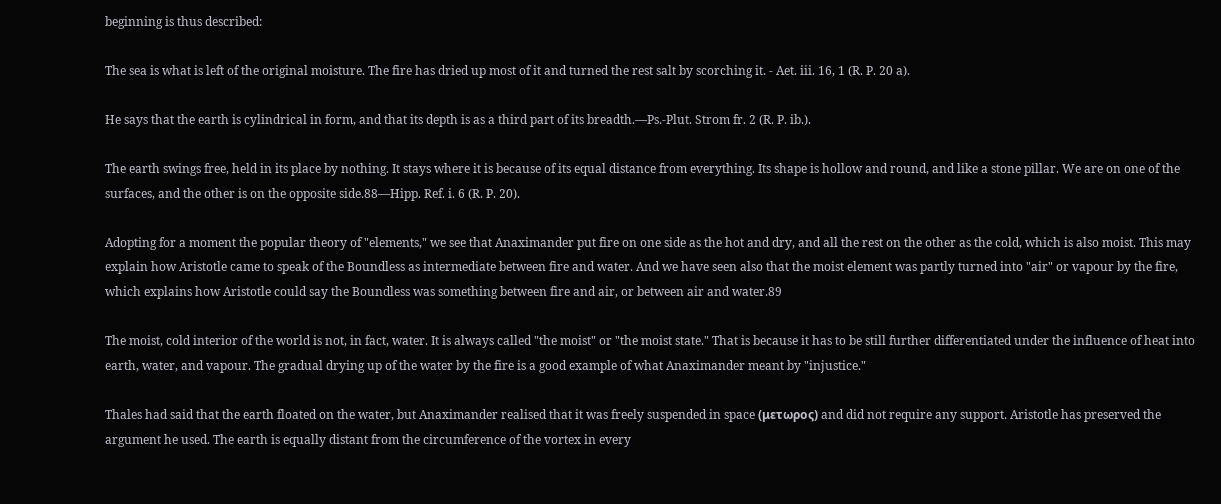beginning is thus described:

The sea is what is left of the original moisture. The fire has dried up most of it and turned the rest salt by scorching it. - Aet. iii. 16, 1 (R. P. 20 a).

He says that the earth is cylindrical in form, and that its depth is as a third part of its breadth.—Ps.-Plut. Strom fr. 2 (R. P. ib.).

The earth swings free, held in its place by nothing. It stays where it is because of its equal distance from everything. Its shape is hollow and round, and like a stone pillar. We are on one of the surfaces, and the other is on the opposite side.88—Hipp. Ref. i. 6 (R. P. 20).

Adopting for a moment the popular theory of "elements," we see that Anaximander put fire on one side as the hot and dry, and all the rest on the other as the cold, which is also moist. This may explain how Aristotle came to speak of the Boundless as intermediate between fire and water. And we have seen also that the moist element was partly turned into "air" or vapour by the fire, which explains how Aristotle could say the Boundless was something between fire and air, or between air and water.89

The moist, cold interior of the world is not, in fact, water. It is always called "the moist" or "the moist state." That is because it has to be still further differentiated under the influence of heat into earth, water, and vapour. The gradual drying up of the water by the fire is a good example of what Anaximander meant by "injustice."

Thales had said that the earth floated on the water, but Anaximander realised that it was freely suspended in space (μετωρος) and did not require any support. Aristotle has preserved the argument he used. The earth is equally distant from the circumference of the vortex in every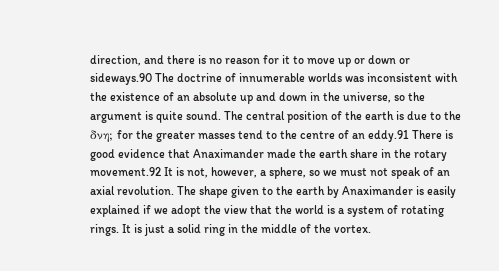direction, and there is no reason for it to move up or down or sideways.90 The doctrine of innumerable worlds was inconsistent with the existence of an absolute up and down in the universe, so the argument is quite sound. The central position of the earth is due to the δνη; for the greater masses tend to the centre of an eddy.91 There is good evidence that Anaximander made the earth share in the rotary movement.92 It is not, however, a sphere, so we must not speak of an axial revolution. The shape given to the earth by Anaximander is easily explained if we adopt the view that the world is a system of rotating rings. It is just a solid ring in the middle of the vortex.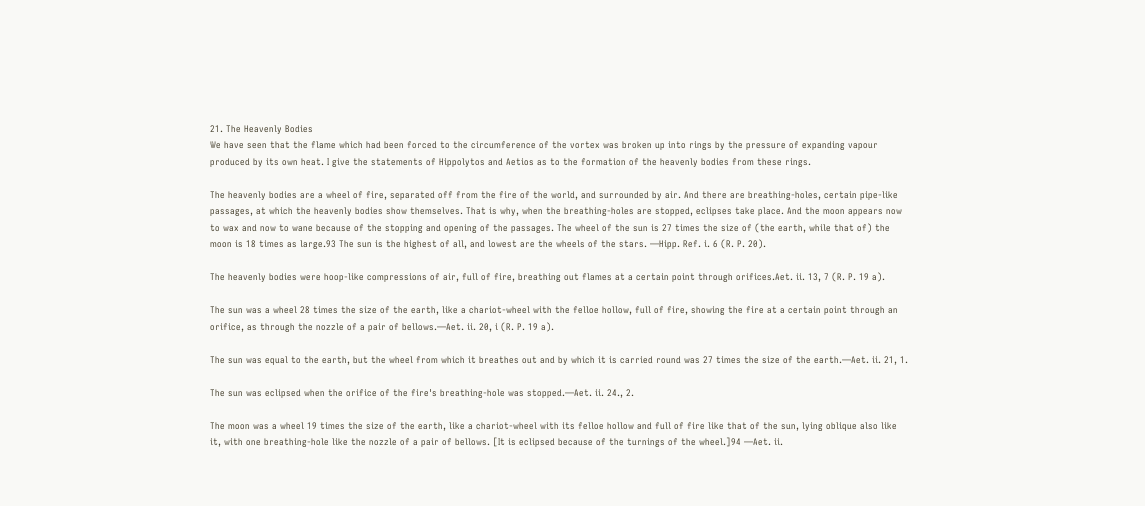21. The Heavenly Bodies
We have seen that the flame which had been forced to the circumference of the vortex was broken up into rings by the pressure of expanding vapour produced by its own heat. I give the statements of Hippolytos and Aetios as to the formation of the heavenly bodies from these rings.

The heavenly bodies are a wheel of fire, separated off from the fire of the world, and surrounded by air. And there are breathing-holes, certain pipe-like passages, at which the heavenly bodies show themselves. That is why, when the breathing-holes are stopped, eclipses take place. And the moon appears now to wax and now to wane because of the stopping and opening of the passages. The wheel of the sun is 27 times the size of (the earth, while that of) the moon is 18 times as large.93 The sun is the highest of all, and lowest are the wheels of the stars. —Hipp. Ref. i. 6 (R. P. 20).

The heavenly bodies were hoop-like compressions of air, full of fire, breathing out flames at a certain point through orifices.Aet. ii. 13, 7 (R. P. 19 a).

The sun was a wheel 28 times the size of the earth, like a chariot-wheel with the felloe hollow, full of fire, showing the fire at a certain point through an orifice, as through the nozzle of a pair of bellows.—Aet. ii. 20, i (R. P. 19 a).

The sun was equal to the earth, but the wheel from which it breathes out and by which it is carried round was 27 times the size of the earth.—Aet. ii. 21, 1.

The sun was eclipsed when the orifice of the fire's breathing-hole was stopped.—Aet. ii. 24., 2.

The moon was a wheel 19 times the size of the earth, like a chariot-wheel with its felloe hollow and full of fire like that of the sun, lying oblique also like it, with one breathing-hole like the nozzle of a pair of bellows. [It is eclipsed because of the turnings of the wheel.]94 —Aet. ii.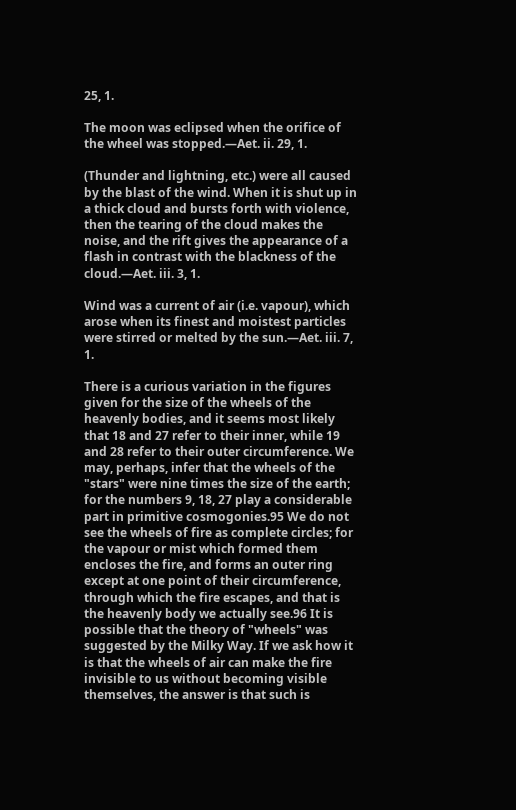25, 1.

The moon was eclipsed when the orifice of the wheel was stopped.—Aet. ii. 29, 1.

(Thunder and lightning, etc.) were all caused by the blast of the wind. When it is shut up in a thick cloud and bursts forth with violence, then the tearing of the cloud makes the noise, and the rift gives the appearance of a flash in contrast with the blackness of the cloud.—Aet. iii. 3, 1.

Wind was a current of air (i.e. vapour), which arose when its finest and moistest particles were stirred or melted by the sun.—Aet. iii. 7, 1.

There is a curious variation in the figures given for the size of the wheels of the heavenly bodies, and it seems most likely that 18 and 27 refer to their inner, while 19 and 28 refer to their outer circumference. We may, perhaps, infer that the wheels of the "stars" were nine times the size of the earth; for the numbers 9, 18, 27 play a considerable part in primitive cosmogonies.95 We do not see the wheels of fire as complete circles; for the vapour or mist which formed them encloses the fire, and forms an outer ring except at one point of their circumference, through which the fire escapes, and that is the heavenly body we actually see.96 It is possible that the theory of "wheels" was suggested by the Milky Way. If we ask how it is that the wheels of air can make the fire invisible to us without becoming visible themselves, the answer is that such is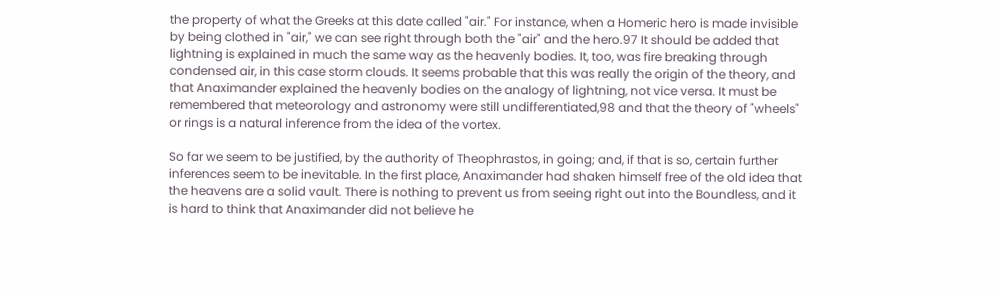the property of what the Greeks at this date called "air." For instance, when a Homeric hero is made invisible by being clothed in "air," we can see right through both the "air" and the hero.97 It should be added that lightning is explained in much the same way as the heavenly bodies. It, too, was fire breaking through condensed air, in this case storm clouds. It seems probable that this was really the origin of the theory, and that Anaximander explained the heavenly bodies on the analogy of lightning, not vice versa. It must be remembered that meteorology and astronomy were still undifferentiated,98 and that the theory of "wheels" or rings is a natural inference from the idea of the vortex.

So far we seem to be justified, by the authority of Theophrastos, in going; and, if that is so, certain further inferences seem to be inevitable. In the first place, Anaximander had shaken himself free of the old idea that the heavens are a solid vault. There is nothing to prevent us from seeing right out into the Boundless, and it is hard to think that Anaximander did not believe he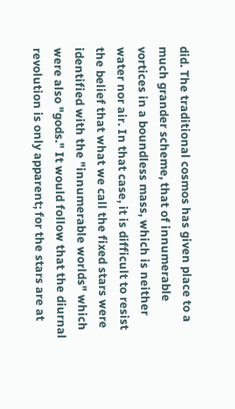did. The traditional cosmos has given place to a much grander scheme, that of innumerable vortices in a boundless mass, which is neither water nor air. In that case, it is difficult to resist the belief that what we call the fixed stars were identified with the "innumerable worlds" which were also "gods." It would follow that the diurnal revolution is only apparent; for the stars are at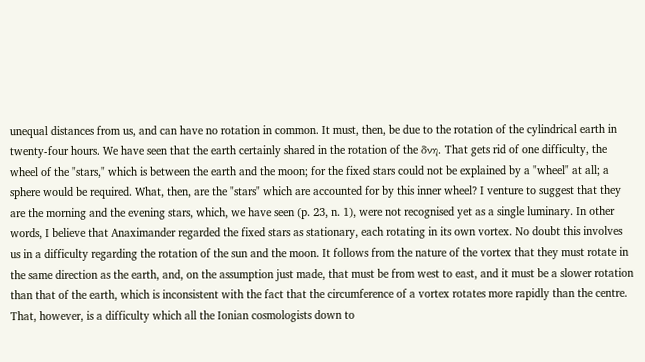unequal distances from us, and can have no rotation in common. It must, then, be due to the rotation of the cylindrical earth in twenty-four hours. We have seen that the earth certainly shared in the rotation of the δνη. That gets rid of one difficulty, the wheel of the "stars," which is between the earth and the moon; for the fixed stars could not be explained by a "wheel" at all; a sphere would be required. What, then, are the "stars" which are accounted for by this inner wheel? I venture to suggest that they are the morning and the evening stars, which, we have seen (p. 23, n. 1), were not recognised yet as a single luminary. In other words, I believe that Anaximander regarded the fixed stars as stationary, each rotating in its own vortex. No doubt this involves us in a difficulty regarding the rotation of the sun and the moon. It follows from the nature of the vortex that they must rotate in the same direction as the earth, and, on the assumption just made, that must be from west to east, and it must be a slower rotation than that of the earth, which is inconsistent with the fact that the circumference of a vortex rotates more rapidly than the centre. That, however, is a difficulty which all the Ionian cosmologists down to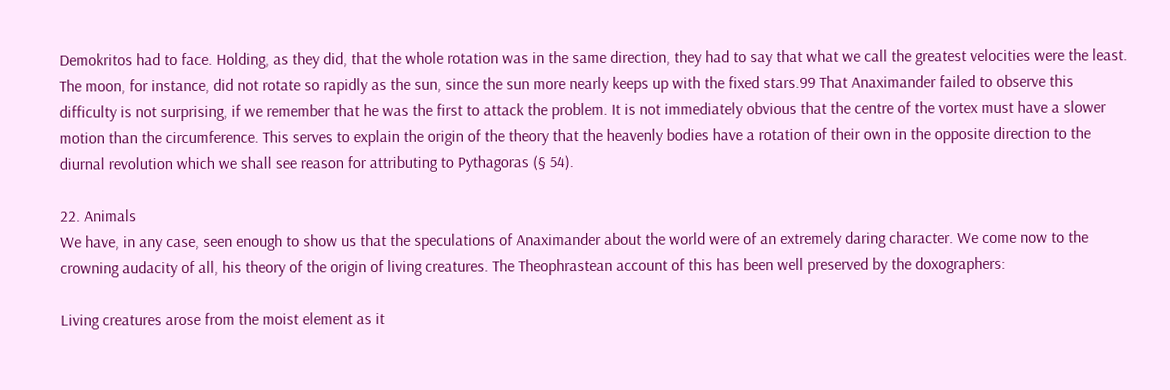Demokritos had to face. Holding, as they did, that the whole rotation was in the same direction, they had to say that what we call the greatest velocities were the least. The moon, for instance, did not rotate so rapidly as the sun, since the sun more nearly keeps up with the fixed stars.99 That Anaximander failed to observe this difficulty is not surprising, if we remember that he was the first to attack the problem. It is not immediately obvious that the centre of the vortex must have a slower motion than the circumference. This serves to explain the origin of the theory that the heavenly bodies have a rotation of their own in the opposite direction to the diurnal revolution which we shall see reason for attributing to Pythagoras (§ 54).

22. Animals
We have, in any case, seen enough to show us that the speculations of Anaximander about the world were of an extremely daring character. We come now to the crowning audacity of all, his theory of the origin of living creatures. The Theophrastean account of this has been well preserved by the doxographers:

Living creatures arose from the moist element as it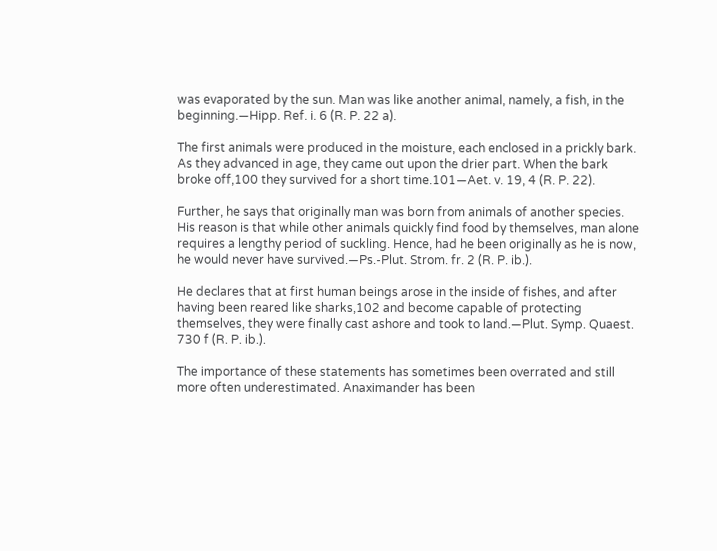was evaporated by the sun. Man was like another animal, namely, a fish, in the beginning.—Hipp. Ref. i. 6 (R. P. 22 a).

The first animals were produced in the moisture, each enclosed in a prickly bark. As they advanced in age, they came out upon the drier part. When the bark broke off,100 they survived for a short time.101—Aet. v. 19, 4 (R. P. 22).

Further, he says that originally man was born from animals of another species. His reason is that while other animals quickly find food by themselves, man alone requires a lengthy period of suckling. Hence, had he been originally as he is now, he would never have survived.—Ps.-Plut. Strom. fr. 2 (R. P. ib.).

He declares that at first human beings arose in the inside of fishes, and after having been reared like sharks,102 and become capable of protecting themselves, they were finally cast ashore and took to land.—Plut. Symp. Quaest. 730 f (R. P. ib.).

The importance of these statements has sometimes been overrated and still more often underestimated. Anaximander has been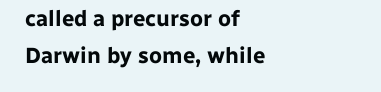called a precursor of Darwin by some, while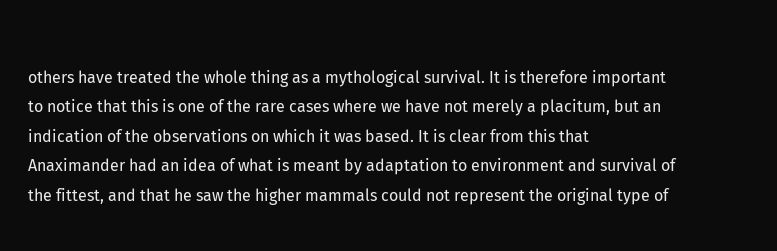others have treated the whole thing as a mythological survival. It is therefore important to notice that this is one of the rare cases where we have not merely a placitum, but an indication of the observations on which it was based. It is clear from this that Anaximander had an idea of what is meant by adaptation to environment and survival of the fittest, and that he saw the higher mammals could not represent the original type of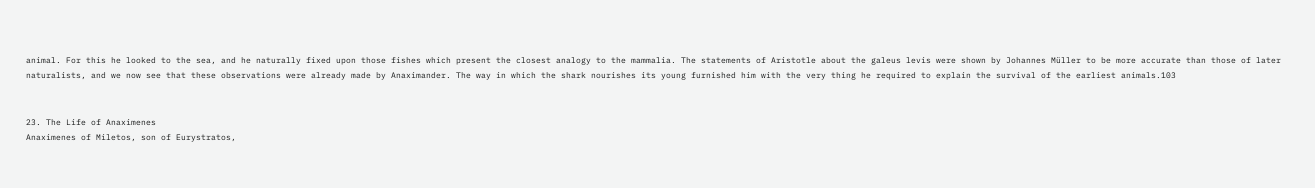animal. For this he looked to the sea, and he naturally fixed upon those fishes which present the closest analogy to the mammalia. The statements of Aristotle about the galeus levis were shown by Johannes Müller to be more accurate than those of later naturalists, and we now see that these observations were already made by Anaximander. The way in which the shark nourishes its young furnished him with the very thing he required to explain the survival of the earliest animals.103


23. The Life of Anaximenes
Anaximenes of Miletos, son of Eurystratos,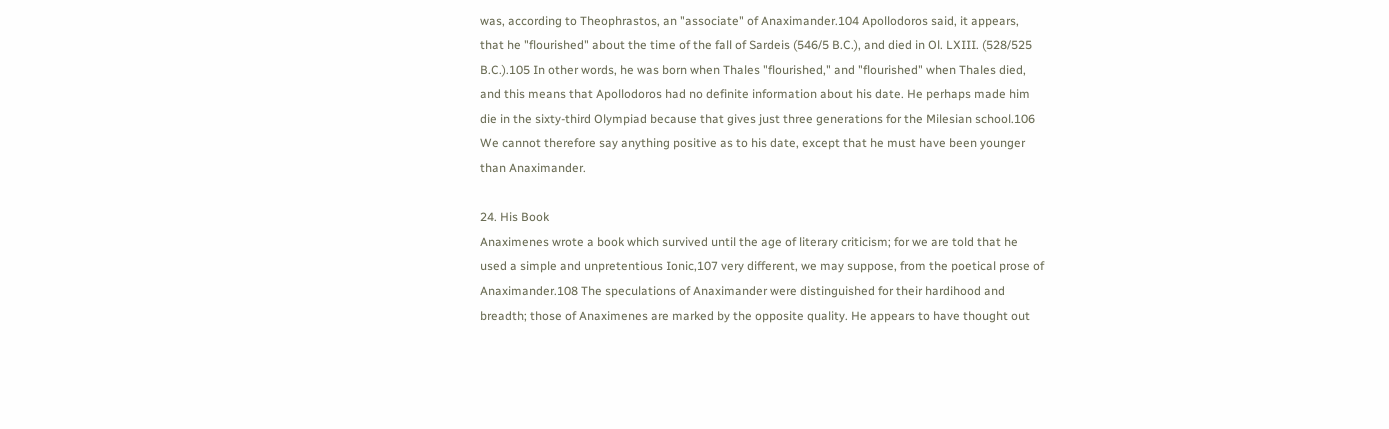was, according to Theophrastos, an "associate" of Anaximander.104 Apollodoros said, it appears, that he "flourished" about the time of the fall of Sardeis (546/5 B.C.), and died in Ol. LXIII. (528/525 B.C.).105 In other words, he was born when Thales "flourished," and "flourished" when Thales died, and this means that Apollodoros had no definite information about his date. He perhaps made him die in the sixty-third Olympiad because that gives just three generations for the Milesian school.106 We cannot therefore say anything positive as to his date, except that he must have been younger than Anaximander.

24. His Book
Anaximenes wrote a book which survived until the age of literary criticism; for we are told that he used a simple and unpretentious Ionic,107 very different, we may suppose, from the poetical prose of Anaximander.108 The speculations of Anaximander were distinguished for their hardihood and breadth; those of Anaximenes are marked by the opposite quality. He appears to have thought out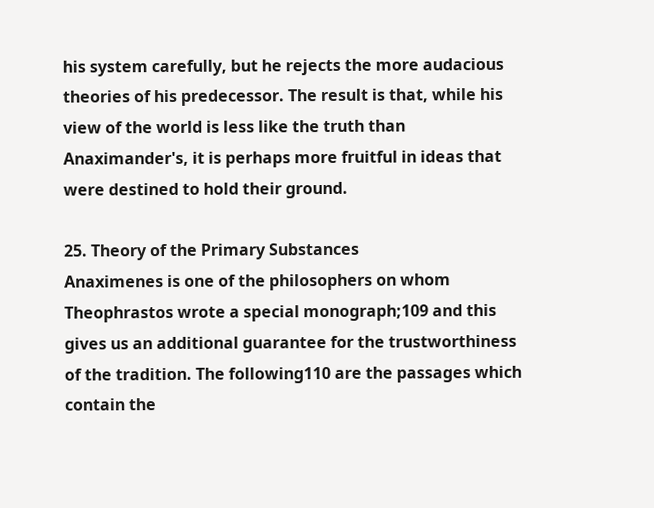his system carefully, but he rejects the more audacious theories of his predecessor. The result is that, while his view of the world is less like the truth than Anaximander's, it is perhaps more fruitful in ideas that were destined to hold their ground.

25. Theory of the Primary Substances
Anaximenes is one of the philosophers on whom Theophrastos wrote a special monograph;109 and this gives us an additional guarantee for the trustworthiness of the tradition. The following110 are the passages which contain the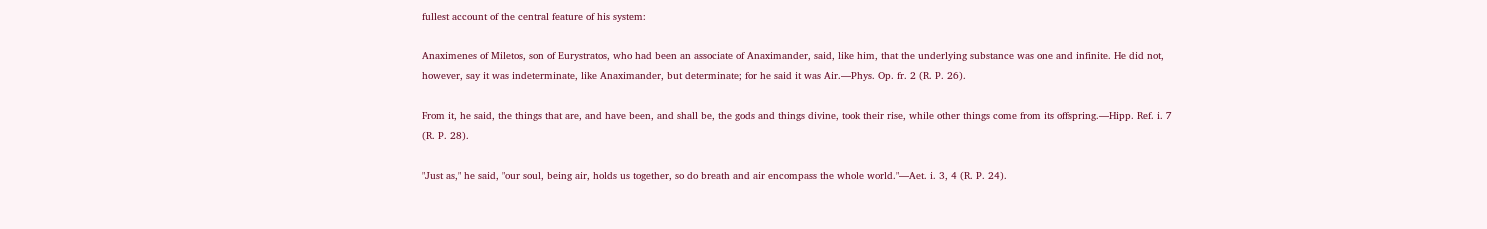fullest account of the central feature of his system:

Anaximenes of Miletos, son of Eurystratos, who had been an associate of Anaximander, said, like him, that the underlying substance was one and infinite. He did not, however, say it was indeterminate, like Anaximander, but determinate; for he said it was Air.—Phys. Op. fr. 2 (R. P. 26).

From it, he said, the things that are, and have been, and shall be, the gods and things divine, took their rise, while other things come from its offspring.—Hipp. Ref. i. 7 (R. P. 28).

"Just as," he said, "our soul, being air, holds us together, so do breath and air encompass the whole world."—Aet. i. 3, 4 (R. P. 24).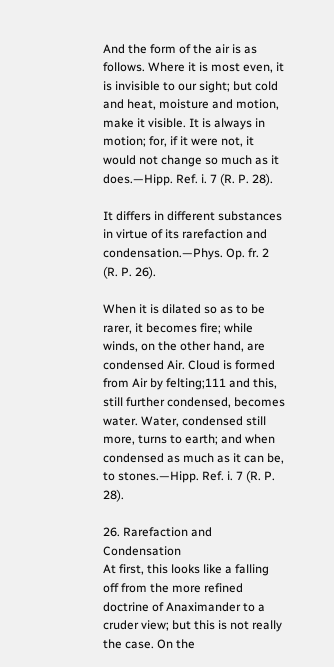And the form of the air is as follows. Where it is most even, it is invisible to our sight; but cold and heat, moisture and motion, make it visible. It is always in motion; for, if it were not, it would not change so much as it does.—Hipp. Ref. i. 7 (R. P. 28).

It differs in different substances in virtue of its rarefaction and condensation.—Phys. Op. fr. 2 (R. P. 26).

When it is dilated so as to be rarer, it becomes fire; while winds, on the other hand, are condensed Air. Cloud is formed from Air by felting;111 and this, still further condensed, becomes water. Water, condensed still more, turns to earth; and when condensed as much as it can be, to stones.—Hipp. Ref. i. 7 (R. P. 28).

26. Rarefaction and Condensation
At first, this looks like a falling off from the more refined doctrine of Anaximander to a cruder view; but this is not really the case. On the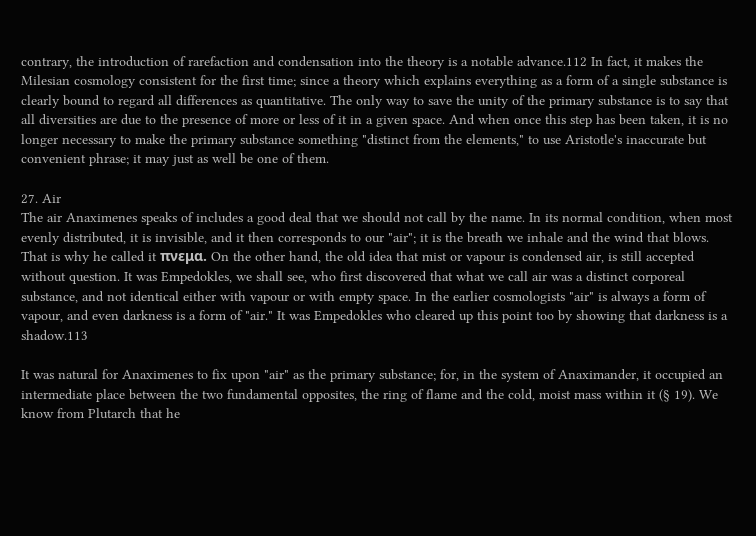contrary, the introduction of rarefaction and condensation into the theory is a notable advance.112 In fact, it makes the Milesian cosmology consistent for the first time; since a theory which explains everything as a form of a single substance is clearly bound to regard all differences as quantitative. The only way to save the unity of the primary substance is to say that all diversities are due to the presence of more or less of it in a given space. And when once this step has been taken, it is no longer necessary to make the primary substance something "distinct from the elements," to use Aristotle's inaccurate but convenient phrase; it may just as well be one of them.

27. Air
The air Anaximenes speaks of includes a good deal that we should not call by the name. In its normal condition, when most evenly distributed, it is invisible, and it then corresponds to our "air"; it is the breath we inhale and the wind that blows. That is why he called it πνεμα. On the other hand, the old idea that mist or vapour is condensed air, is still accepted without question. It was Empedokles, we shall see, who first discovered that what we call air was a distinct corporeal substance, and not identical either with vapour or with empty space. In the earlier cosmologists "air" is always a form of vapour, and even darkness is a form of "air." It was Empedokles who cleared up this point too by showing that darkness is a shadow.113

It was natural for Anaximenes to fix upon "air" as the primary substance; for, in the system of Anaximander, it occupied an intermediate place between the two fundamental opposites, the ring of flame and the cold, moist mass within it (§ 19). We know from Plutarch that he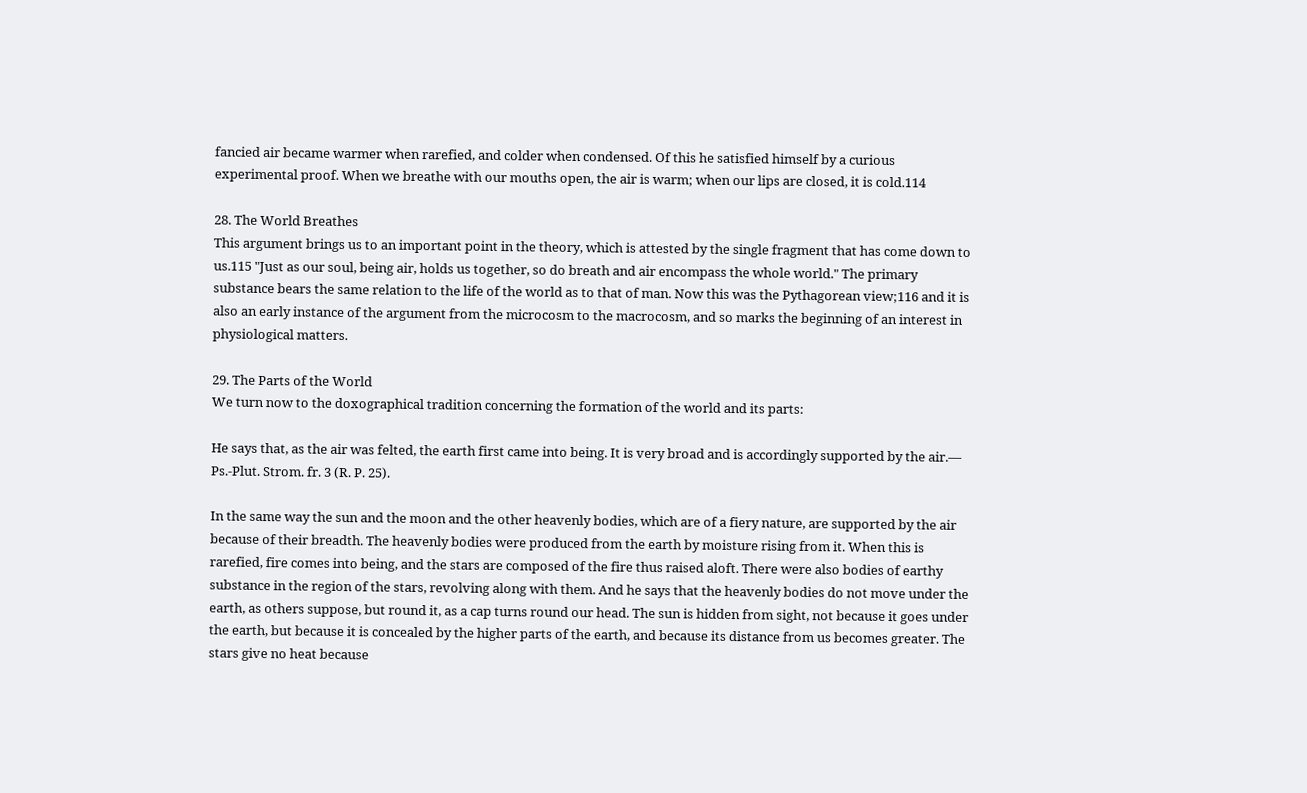fancied air became warmer when rarefied, and colder when condensed. Of this he satisfied himself by a curious experimental proof. When we breathe with our mouths open, the air is warm; when our lips are closed, it is cold.114

28. The World Breathes
This argument brings us to an important point in the theory, which is attested by the single fragment that has come down to us.115 "Just as our soul, being air, holds us together, so do breath and air encompass the whole world." The primary substance bears the same relation to the life of the world as to that of man. Now this was the Pythagorean view;116 and it is also an early instance of the argument from the microcosm to the macrocosm, and so marks the beginning of an interest in physiological matters.

29. The Parts of the World
We turn now to the doxographical tradition concerning the formation of the world and its parts:

He says that, as the air was felted, the earth first came into being. It is very broad and is accordingly supported by the air.— Ps.-Plut. Strom. fr. 3 (R. P. 25).

In the same way the sun and the moon and the other heavenly bodies, which are of a fiery nature, are supported by the air because of their breadth. The heavenly bodies were produced from the earth by moisture rising from it. When this is rarefied, fire comes into being, and the stars are composed of the fire thus raised aloft. There were also bodies of earthy substance in the region of the stars, revolving along with them. And he says that the heavenly bodies do not move under the earth, as others suppose, but round it, as a cap turns round our head. The sun is hidden from sight, not because it goes under the earth, but because it is concealed by the higher parts of the earth, and because its distance from us becomes greater. The stars give no heat because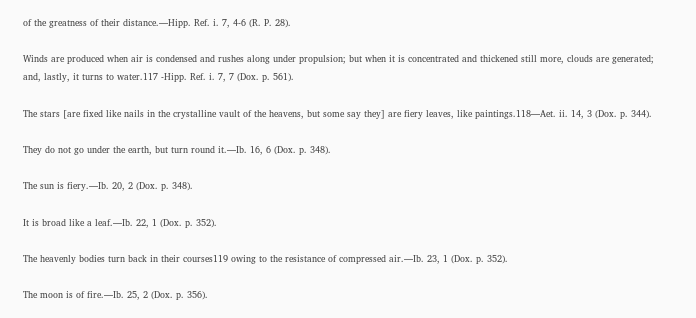of the greatness of their distance.—Hipp. Ref. i. 7, 4-6 (R. P. 28).

Winds are produced when air is condensed and rushes along under propulsion; but when it is concentrated and thickened still more, clouds are generated; and, lastly, it turns to water.117 -Hipp. Ref. i. 7, 7 (Dox. p. 561).

The stars [are fixed like nails in the crystalline vault of the heavens, but some say they] are fiery leaves, like paintings.118—Aet. ii. 14, 3 (Dox. p. 344).

They do not go under the earth, but turn round it.—Ib. 16, 6 (Dox. p. 348).

The sun is fiery.—Ib. 20, 2 (Dox. p. 348).

It is broad like a leaf.—Ib. 22, 1 (Dox. p. 352).

The heavenly bodies turn back in their courses119 owing to the resistance of compressed air.—Ib. 23, 1 (Dox. p. 352).

The moon is of fire.—Ib. 25, 2 (Dox. p. 356).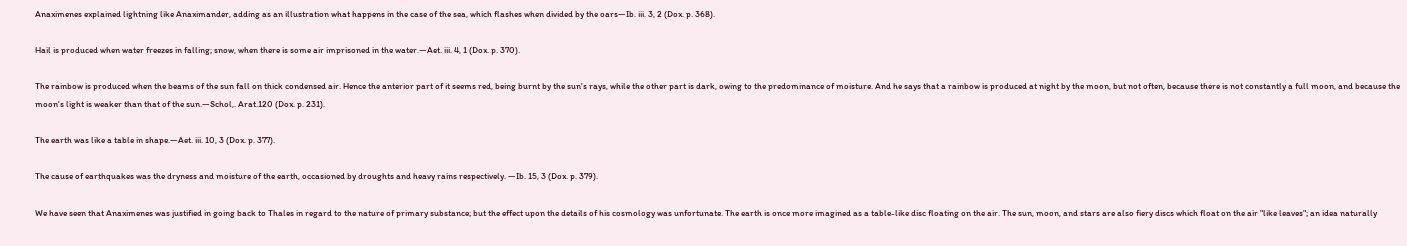Anaximenes explained lightning like Anaximander, adding as an illustration what happens in the case of the sea, which flashes when divided by the oars—Ib. iii. 3, 2 (Dox. p. 368).

Hail is produced when water freezes in falling; snow, when there is some air imprisoned in the water.—Aet. iii. 4, 1 (Dox. p. 370).

The rainbow is produced when the beams of the sun fall on thick condensed air. Hence the anterior part of it seems red, being burnt by the sun's rays, while the other part is dark, owing to the predominance of moisture. And he says that a rainbow is produced at night by the moon, but not often, because there is not constantly a full moon, and because the moon's light is weaker than that of the sun.—Schol,. Arat.120 (Dox. p. 231).

The earth was like a table in shape.—Aet. iii. 10, 3 (Dox. p. 377).

The cause of earthquakes was the dryness and moisture of the earth, occasioned by droughts and heavy rains respectively. —Ib. 15, 3 (Dox. p. 379).

We have seen that Anaximenes was justified in going back to Thales in regard to the nature of primary substance; but the effect upon the details of his cosmology was unfortunate. The earth is once more imagined as a table-like disc floating on the air. The sun, moon, and stars are also fiery discs which float on the air "like leaves"; an idea naturally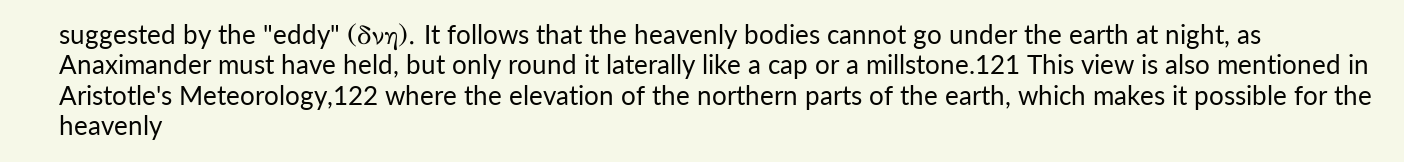suggested by the "eddy" (δνη). It follows that the heavenly bodies cannot go under the earth at night, as Anaximander must have held, but only round it laterally like a cap or a millstone.121 This view is also mentioned in Aristotle's Meteorology,122 where the elevation of the northern parts of the earth, which makes it possible for the heavenly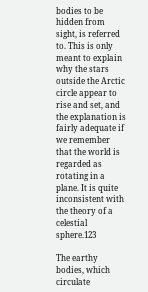bodies to be hidden from sight, is referred to. This is only meant to explain why the stars outside the Arctic circle appear to rise and set, and the explanation is fairly adequate if we remember that the world is regarded as rotating in a plane. It is quite inconsistent with the theory of a celestial sphere.123

The earthy bodies, which circulate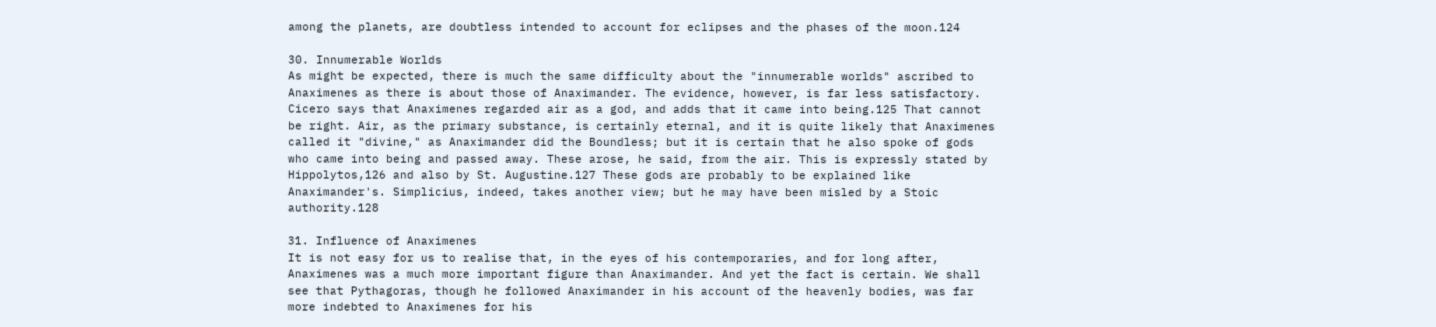among the planets, are doubtless intended to account for eclipses and the phases of the moon.124

30. Innumerable Worlds
As might be expected, there is much the same difficulty about the "innumerable worlds" ascribed to Anaximenes as there is about those of Anaximander. The evidence, however, is far less satisfactory. Cicero says that Anaximenes regarded air as a god, and adds that it came into being.125 That cannot be right. Air, as the primary substance, is certainly eternal, and it is quite likely that Anaximenes called it "divine," as Anaximander did the Boundless; but it is certain that he also spoke of gods who came into being and passed away. These arose, he said, from the air. This is expressly stated by Hippolytos,126 and also by St. Augustine.127 These gods are probably to be explained like Anaximander's. Simplicius, indeed, takes another view; but he may have been misled by a Stoic authority.128

31. Influence of Anaximenes
It is not easy for us to realise that, in the eyes of his contemporaries, and for long after, Anaximenes was a much more important figure than Anaximander. And yet the fact is certain. We shall see that Pythagoras, though he followed Anaximander in his account of the heavenly bodies, was far more indebted to Anaximenes for his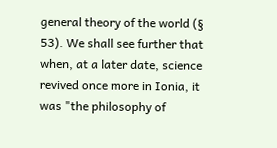general theory of the world (§ 53). We shall see further that when, at a later date, science revived once more in Ionia, it was "the philosophy of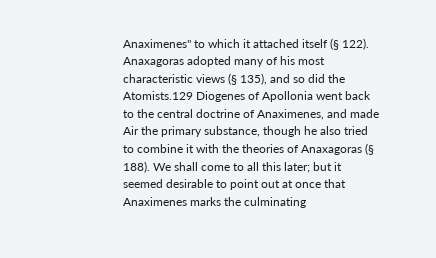Anaximenes" to which it attached itself (§ 122). Anaxagoras adopted many of his most characteristic views (§ 135), and so did the Atomists.129 Diogenes of Apollonia went back to the central doctrine of Anaximenes, and made Air the primary substance, though he also tried to combine it with the theories of Anaxagoras (§ 188). We shall come to all this later; but it seemed desirable to point out at once that Anaximenes marks the culminating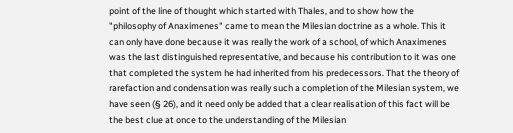point of the line of thought which started with Thales, and to show how the "philosophy of Anaximenes" came to mean the Milesian doctrine as a whole. This it can only have done because it was really the work of a school, of which Anaximenes was the last distinguished representative, and because his contribution to it was one that completed the system he had inherited from his predecessors. That the theory of rarefaction and condensation was really such a completion of the Milesian system, we have seen (§ 26), and it need only be added that a clear realisation of this fact will be the best clue at once to the understanding of the Milesian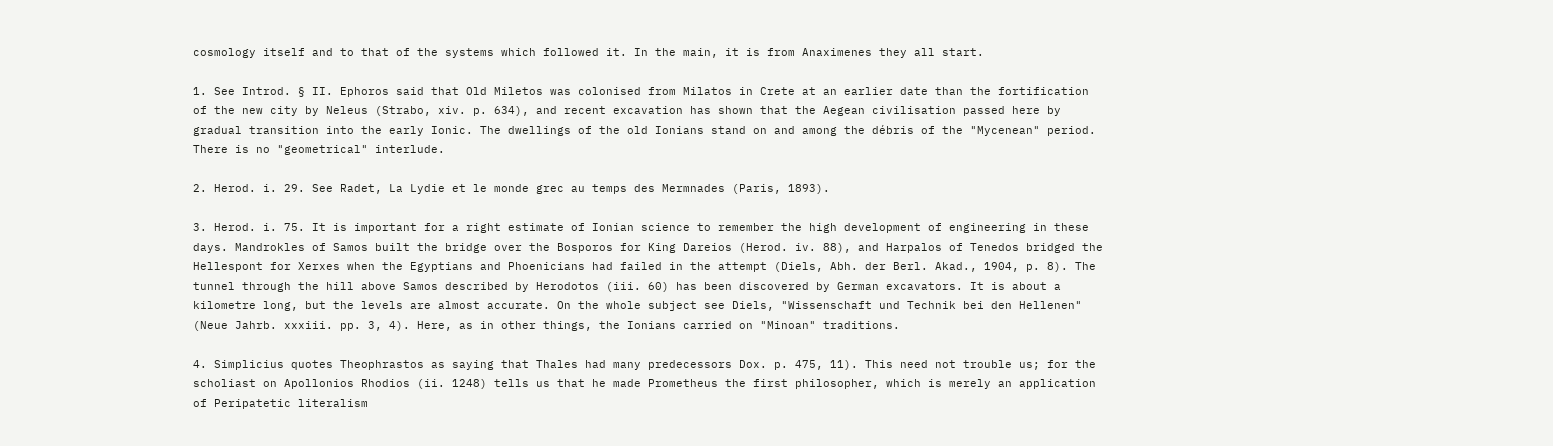cosmology itself and to that of the systems which followed it. In the main, it is from Anaximenes they all start.

1. See Introd. § II. Ephoros said that Old Miletos was colonised from Milatos in Crete at an earlier date than the fortification of the new city by Neleus (Strabo, xiv. p. 634), and recent excavation has shown that the Aegean civilisation passed here by gradual transition into the early Ionic. The dwellings of the old Ionians stand on and among the débris of the "Mycenean" period. There is no "geometrical" interlude.

2. Herod. i. 29. See Radet, La Lydie et le monde grec au temps des Mermnades (Paris, 1893).

3. Herod. i. 75. It is important for a right estimate of Ionian science to remember the high development of engineering in these days. Mandrokles of Samos built the bridge over the Bosporos for King Dareios (Herod. iv. 88), and Harpalos of Tenedos bridged the Hellespont for Xerxes when the Egyptians and Phoenicians had failed in the attempt (Diels, Abh. der Berl. Akad., 1904, p. 8). The tunnel through the hill above Samos described by Herodotos (iii. 60) has been discovered by German excavators. It is about a kilometre long, but the levels are almost accurate. On the whole subject see Diels, "Wissenschaft und Technik bei den Hellenen" (Neue Jahrb. xxxiii. pp. 3, 4). Here, as in other things, the Ionians carried on "Minoan" traditions.

4. Simplicius quotes Theophrastos as saying that Thales had many predecessors Dox. p. 475, 11). This need not trouble us; for the scholiast on Apollonios Rhodios (ii. 1248) tells us that he made Prometheus the first philosopher, which is merely an application of Peripatetic literalism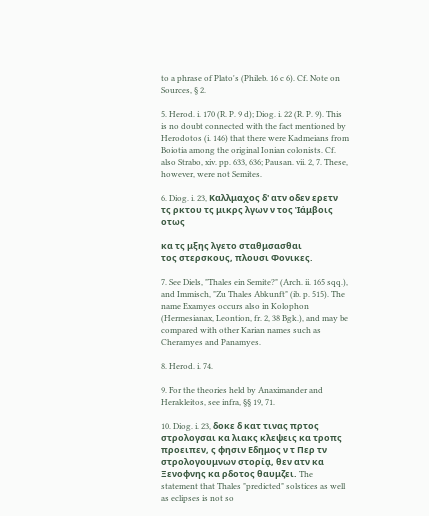to a phrase of Plato's (Phileb. 16 c 6). Cf. Note on Sources, § 2.

5. Herod. i. 170 (R. P. 9 d); Diog. i. 22 (R. P. 9). This is no doubt connected with the fact mentioned by Herodotos (i. 146) that there were Kadmeians from Boiotia among the original Ionian colonists. Cf. also Strabo, xiv. pp. 633, 636; Pausan. vii. 2, 7. These, however, were not Semites.

6. Diog. i. 23, Καλλμαχος δ' ατν οδεν ερετν τς ρκτου τς μικρς λγων ν τος Ἰάμβοις οτως

κα τς μξης λγετο σταθμσασθαι
τος στερσκους, πλουσι Φονικες.

7. See Diels, "Thales ein Semite?" (Arch. ii. 165 sqq.), and Immisch, "Zu Thales Abkunft" (ib. p. 515). The name Examyes occurs also in Kolophon (Hermesianax, Leontion, fr. 2, 38 Bgk.), and may be compared with other Karian names such as Cheramyes and Panamyes.

8. Herod. i. 74.

9. For the theories held by Anaximander and Herakleitos, see infra, §§ 19, 71.

10. Diog. i. 23, δοκε δ κατ τινας πρτος στρολογσαι κα λιακς κλεψεις κα τροπς προειπεν, ς φησιν Εδημος ν τ Περ τν στρολογουμνων στορίᾳ, θεν ατν κα Ξενοφνης κα ρδοτος θαυμζει. The statement that Thales "predicted" solstices as well as eclipses is not so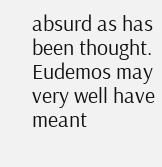absurd as has been thought. Eudemos may very well have meant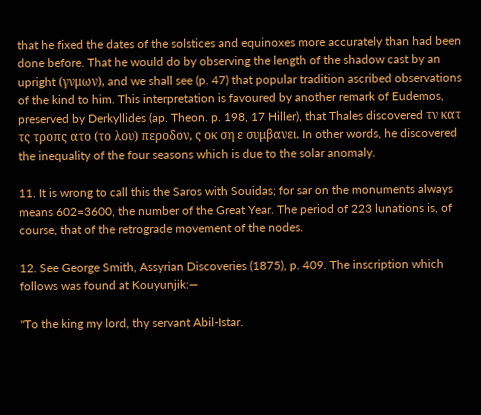that he fixed the dates of the solstices and equinoxes more accurately than had been done before. That he would do by observing the length of the shadow cast by an upright (γνμων), and we shall see (p. 47) that popular tradition ascribed observations of the kind to him. This interpretation is favoured by another remark of Eudemos, preserved by Derkyllides (ap. Theon. p. 198, 17 Hiller), that Thales discovered τν κατ τς τροπς ατο (το λου) περοδον, ς οκ ση ε συμβανει. In other words, he discovered the inequality of the four seasons which is due to the solar anomaly.

11. It is wrong to call this the Saros with Souidas; for sar on the monuments always means 602=3600, the number of the Great Year. The period of 223 lunations is, of course, that of the retrograde movement of the nodes.

12. See George Smith, Assyrian Discoveries (1875), p. 409. The inscription which follows was found at Kouyunjik:—

"To the king my lord, thy servant Abil-Istar.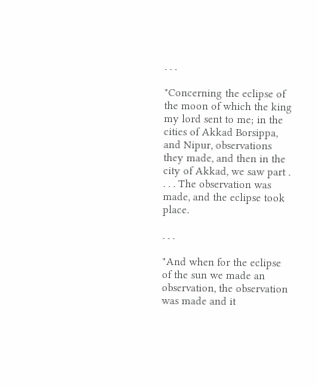. . .

"Concerning the eclipse of the moon of which the king my lord sent to me; in the cities of Akkad Borsippa, and Nipur, observations they made, and then in the city of Akkad, we saw part . . . . The observation was made, and the eclipse took place.

. . .

"And when for the eclipse of the sun we made an observation, the observation was made and it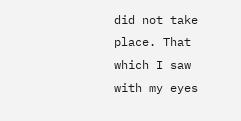did not take place. That which I saw with my eyes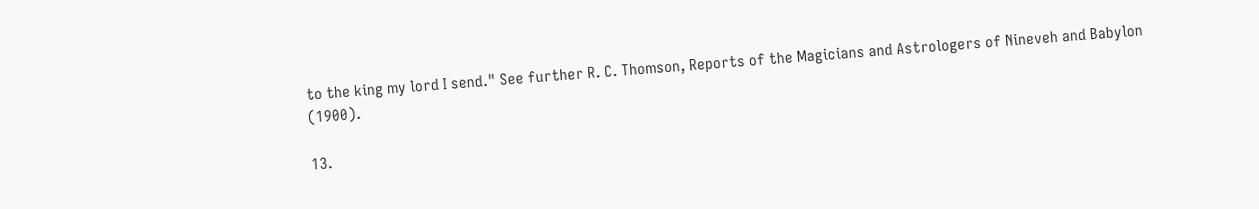to the king my lord I send." See further R. C. Thomson, Reports of the Magicians and Astrologers of Nineveh and Babylon (1900).

13.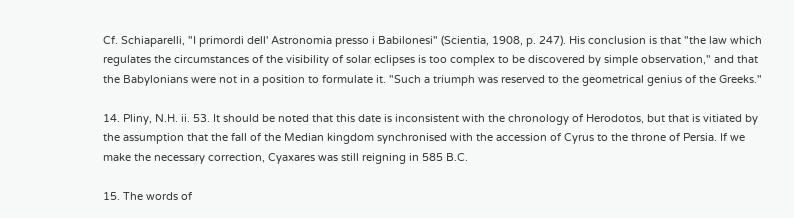Cf. Schiaparelli, "I primordi dell' Astronomia presso i Babilonesi" (Scientia, 1908, p. 247). His conclusion is that "the law which regulates the circumstances of the visibility of solar eclipses is too complex to be discovered by simple observation," and that the Babylonians were not in a position to formulate it. "Such a triumph was reserved to the geometrical genius of the Greeks."

14. Pliny, N.H. ii. 53. It should be noted that this date is inconsistent with the chronology of Herodotos, but that is vitiated by the assumption that the fall of the Median kingdom synchronised with the accession of Cyrus to the throne of Persia. If we make the necessary correction, Cyaxares was still reigning in 585 B.C.

15. The words of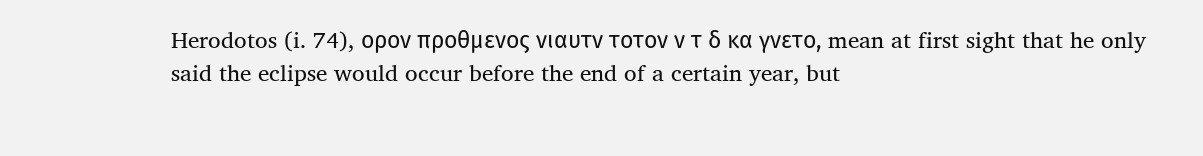Herodotos (i. 74), ορον προθμενος νιαυτν τοτον ν τ δ κα γνετο, mean at first sight that he only said the eclipse would occur before the end of a certain year, but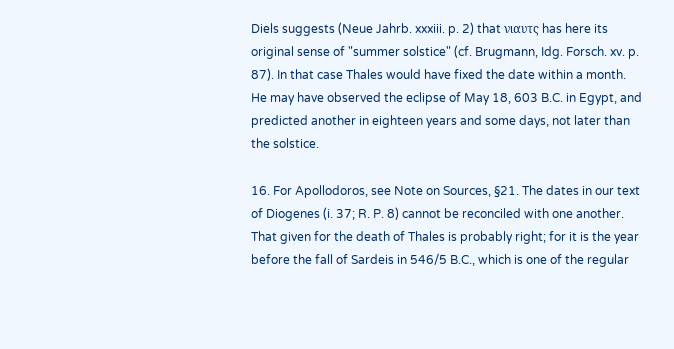Diels suggests (Neue Jahrb. xxxiii. p. 2) that νιαυτς has here its original sense of "summer solstice" (cf. Brugmann, Idg. Forsch. xv. p. 87). In that case Thales would have fixed the date within a month. He may have observed the eclipse of May 18, 603 B.C. in Egypt, and predicted another in eighteen years and some days, not later than the solstice.

16. For Apollodoros, see Note on Sources, §21. The dates in our text of Diogenes (i. 37; R. P. 8) cannot be reconciled with one another. That given for the death of Thales is probably right; for it is the year before the fall of Sardeis in 546/5 B.C., which is one of the regular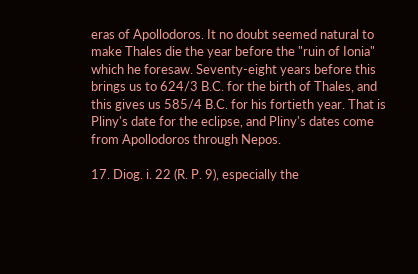eras of Apollodoros. It no doubt seemed natural to make Thales die the year before the "ruin of Ionia" which he foresaw. Seventy-eight years before this brings us to 624/3 B.C. for the birth of Thales, and this gives us 585/4 B.C. for his fortieth year. That is Pliny's date for the eclipse, and Pliny's dates come from Apollodoros through Nepos.

17. Diog. i. 22 (R. P. 9), especially the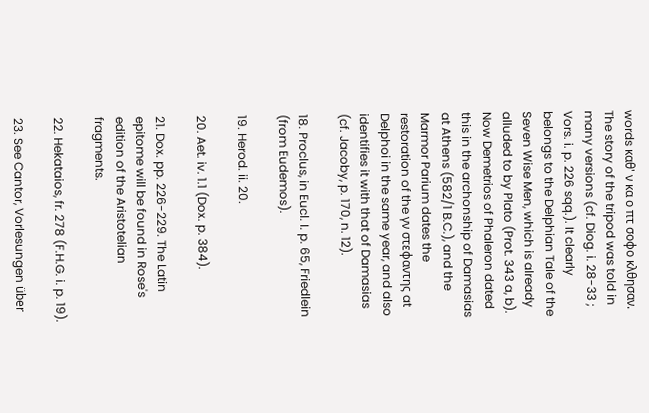words καθ' ν κα ο πτ σοφο κλθησαν. The story of the tripod was told in many versions (cf. Diog. i. 28-33 ; Vors. i. p. 226 sqq.). It clearly belongs to the Delphian Tale of the Seven Wise Men, which is already alluded to by Plato (Prot. 343 a, b). Now Demetrios of Phaleron dated this in the archonship of Damasias at Athens (582/1 B.C.), and the Marmor Parium dates the restoration of the γν στεφαντης at Delphoi in the same year, and also identifies it with that of Damasias (cf. Jacoby, p. 170, n. 12).

18. Proclus, in Eucl. I. p. 65, Friedlein (from Eudemos).

19. Herod. ii. 20.

20. Aet. iv. 1.1 (Dox. p. 384).

21. Dox. pp. 226-229. The Latin epitome will be found in Rose's edition of the Aristotelian fragments.

22. Hekataios, fr. 278 (F.H.G. i. p. 19).

23. See Cantor, Vorlesungen über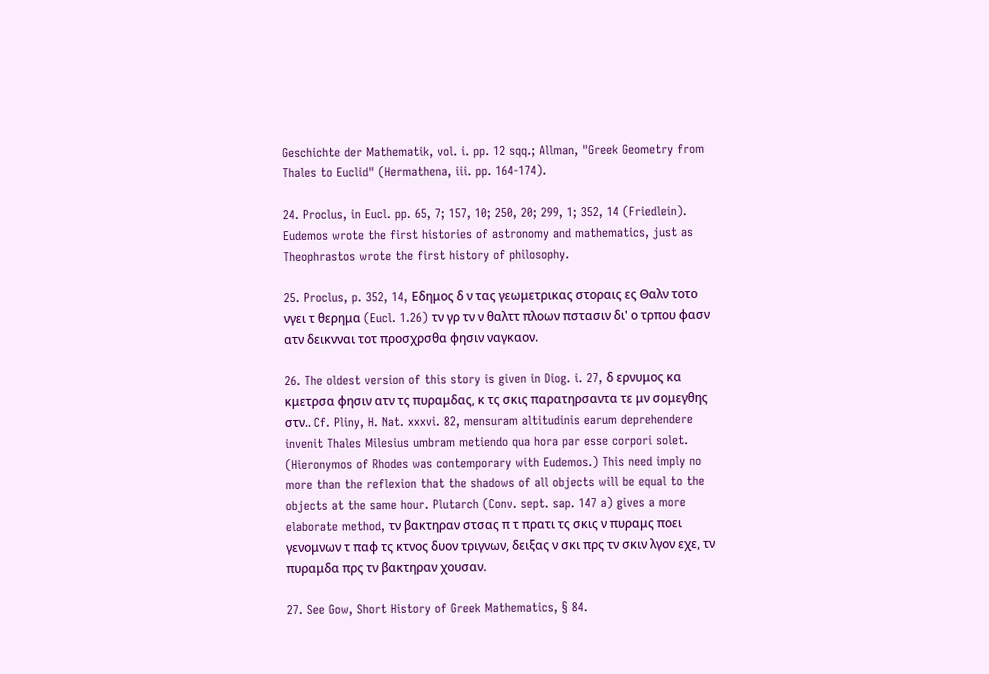Geschichte der Mathematik, vol. i. pp. 12 sqq.; Allman, "Greek Geometry from Thales to Euclid" (Hermathena, iii. pp. 164-174).

24. Proclus, in Eucl. pp. 65, 7; 157, 10; 250, 20; 299, 1; 352, 14 (Friedlein). Eudemos wrote the first histories of astronomy and mathematics, just as Theophrastos wrote the first history of philosophy.

25. Proclus, p. 352, 14, Εδημος δ ν τας γεωμετρικας στοραις ες Θαλν τοτο νγει τ θερημα (Eucl. 1.26) τν γρ τν ν θαλττ πλοων πστασιν δι' ο τρπου φασν ατν δεικνναι τοτ προσχρσθα φησιν ναγκαον.

26. The oldest version of this story is given in Diog. i. 27, δ ερνυμος κα κμετρσα φησιν ατν τς πυραμδας, κ τς σκις παρατηρσαντα τε μν σομεγθης στν.. Cf. Pliny, H. Nat. xxxvi. 82, mensuram altitudinis earum deprehendere invenit Thales Milesius umbram metiendo qua hora par esse corpori solet. (Hieronymos of Rhodes was contemporary with Eudemos.) This need imply no more than the reflexion that the shadows of all objects will be equal to the objects at the same hour. Plutarch (Conv. sept. sap. 147 a) gives a more elaborate method, τν βακτηραν στσας π τ πρατι τς σκις ν πυραμς ποει γενομνων τ παφ τς κτνος δυον τριγνων, δειξας ν σκι πρς τν σκιν λγον εχε, τν πυραμδα πρς τν βακτηραν χουσαν.

27. See Gow, Short History of Greek Mathematics, § 84.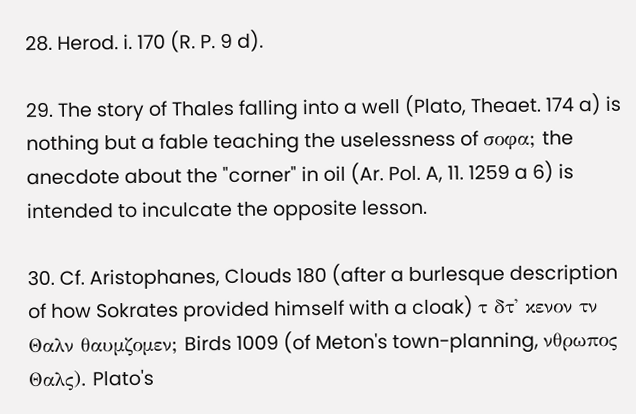28. Herod. i. 170 (R. P. 9 d).

29. The story of Thales falling into a well (Plato, Theaet. 174 a) is nothing but a fable teaching the uselessness of σοφα; the anecdote about the "corner" in oil (Ar. Pol. A, 11. 1259 a 6) is intended to inculcate the opposite lesson.

30. Cf. Aristophanes, Clouds 180 (after a burlesque description of how Sokrates provided himself with a cloak) τ δτ' κενον τν Θαλν θαυμζομεν; Birds 1009 (of Meton's town-planning, νθρωπος Θαλς). Plato's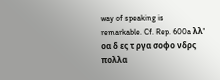way of speaking is remarkable. Cf. Rep. 600a λλ' οα δ ες τ ργα σοφο νδρς πολλα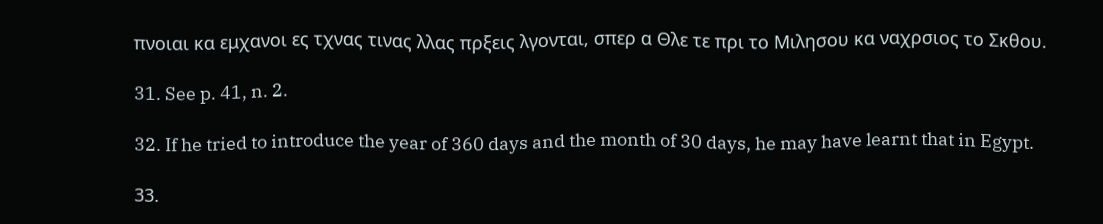πνοιαι κα εμχανοι ες τχνας τινας λλας πρξεις λγονται, σπερ α Θλε τε πρι το Μιλησου κα ναχρσιος το Σκθου.

31. See p. 41, n. 2.

32. If he tried to introduce the year of 360 days and the month of 30 days, he may have learnt that in Egypt.

33.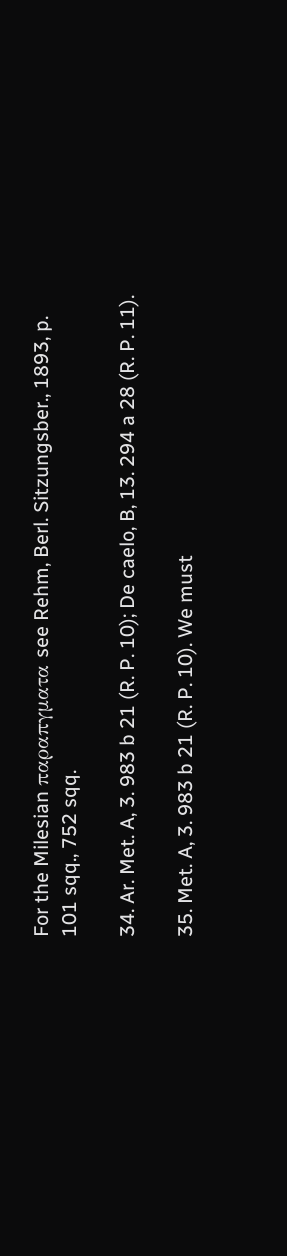For the Milesian παραπγματα see Rehm, Berl. Sitzungsber., 1893, p. 101 sqq., 752 sqq.

34. Ar. Met. A, 3. 983 b 21 (R. P. 10); De caelo, B, 13. 294 a 28 (R. P. 11).

35. Met. A, 3. 983 b 21 (R. P. 10). We must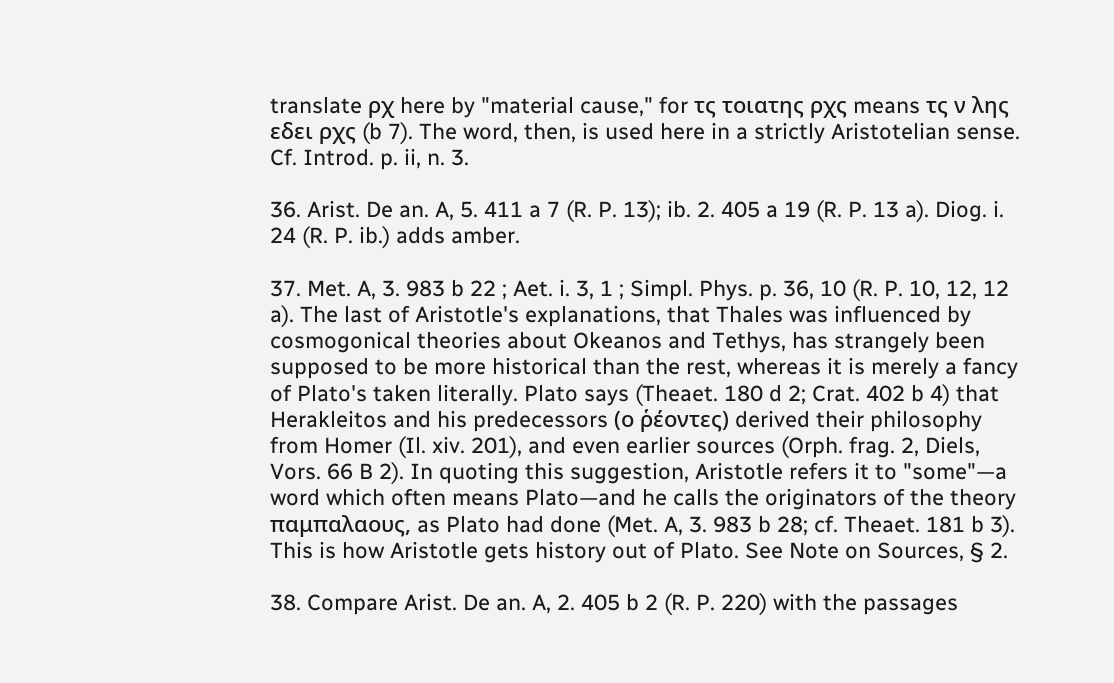translate ρχ here by "material cause," for τς τοιατης ρχς means τς ν λης εδει ρχς (b 7). The word, then, is used here in a strictly Aristotelian sense. Cf. Introd. p. ii, n. 3.

36. Arist. De an. A, 5. 411 a 7 (R. P. 13); ib. 2. 405 a 19 (R. P. 13 a). Diog. i. 24 (R. P. ib.) adds amber.

37. Met. A, 3. 983 b 22 ; Aet. i. 3, 1 ; Simpl. Phys. p. 36, 10 (R. P. 10, 12, 12 a). The last of Aristotle's explanations, that Thales was influenced by cosmogonical theories about Okeanos and Tethys, has strangely been supposed to be more historical than the rest, whereas it is merely a fancy of Plato's taken literally. Plato says (Theaet. 180 d 2; Crat. 402 b 4) that Herakleitos and his predecessors (ο ῥέοντες) derived their philosophy from Homer (Il. xiv. 201), and even earlier sources (Orph. frag. 2, Diels, Vors. 66 B 2). In quoting this suggestion, Aristotle refers it to "some"—a word which often means Plato—and he calls the originators of the theory παμπαλαους, as Plato had done (Met. A, 3. 983 b 28; cf. Theaet. 181 b 3). This is how Aristotle gets history out of Plato. See Note on Sources, § 2.

38. Compare Arist. De an. A, 2. 405 b 2 (R. P. 220) with the passages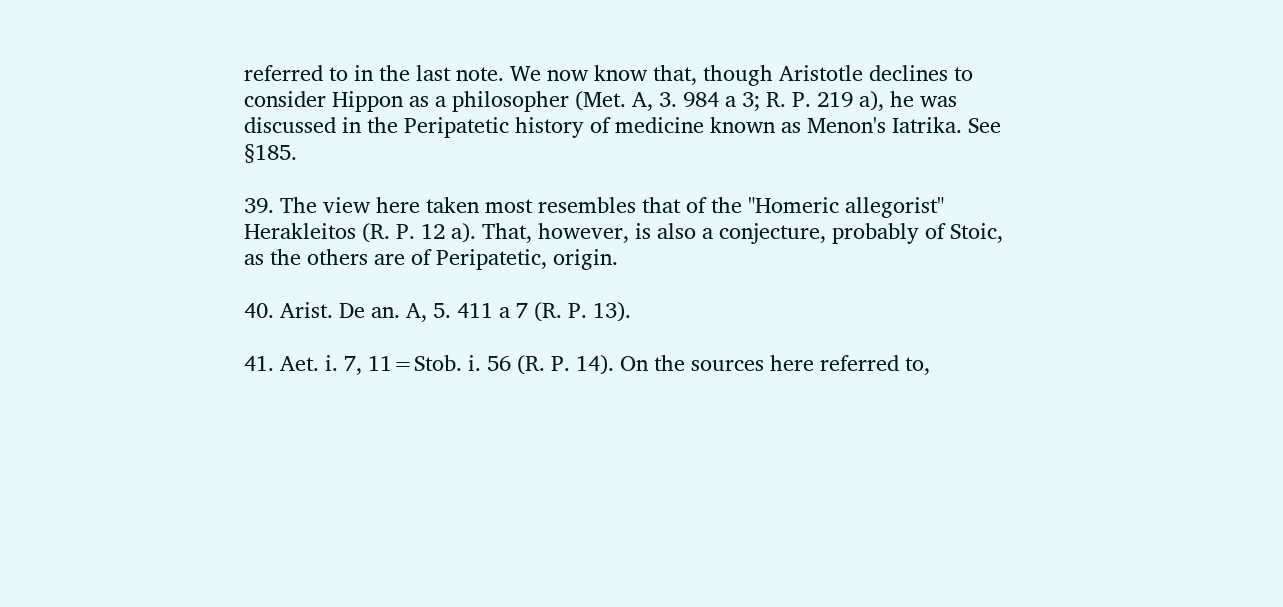referred to in the last note. We now know that, though Aristotle declines to consider Hippon as a philosopher (Met. A, 3. 984 a 3; R. P. 219 a), he was discussed in the Peripatetic history of medicine known as Menon's Iatrika. See §185.

39. The view here taken most resembles that of the "Homeric allegorist" Herakleitos (R. P. 12 a). That, however, is also a conjecture, probably of Stoic, as the others are of Peripatetic, origin.

40. Arist. De an. A, 5. 411 a 7 (R. P. 13).

41. Aet. i. 7, 11=Stob. i. 56 (R. P. 14). On the sources here referred to,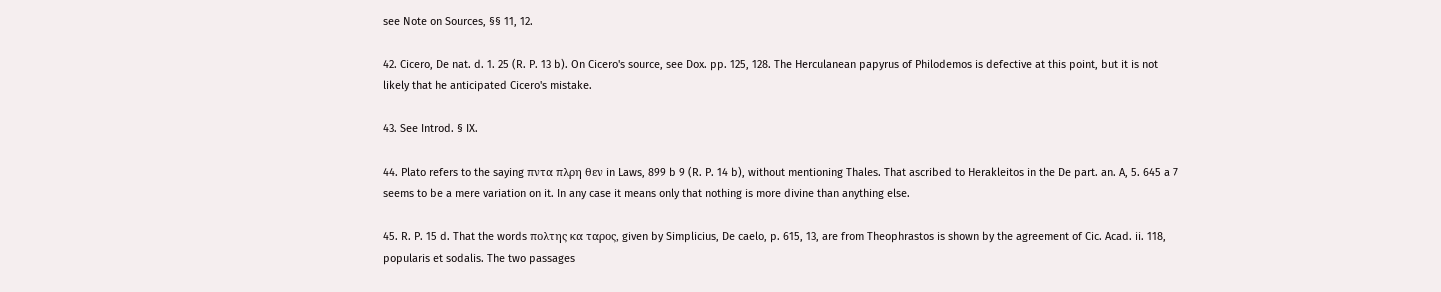see Note on Sources, §§ 11, 12.

42. Cicero, De nat. d. 1. 25 (R. P. 13 b). On Cicero's source, see Dox. pp. 125, 128. The Herculanean papyrus of Philodemos is defective at this point, but it is not likely that he anticipated Cicero's mistake.

43. See Introd. § IX.

44. Plato refers to the saying πντα πλρη θεν in Laws, 899 b 9 (R. P. 14 b), without mentioning Thales. That ascribed to Herakleitos in the De part. an. A, 5. 645 a 7 seems to be a mere variation on it. In any case it means only that nothing is more divine than anything else.

45. R. P. 15 d. That the words πολτης κα ταρος, given by Simplicius, De caelo, p. 615, 13, are from Theophrastos is shown by the agreement of Cic. Acad. ii. 118, popularis et sodalis. The two passages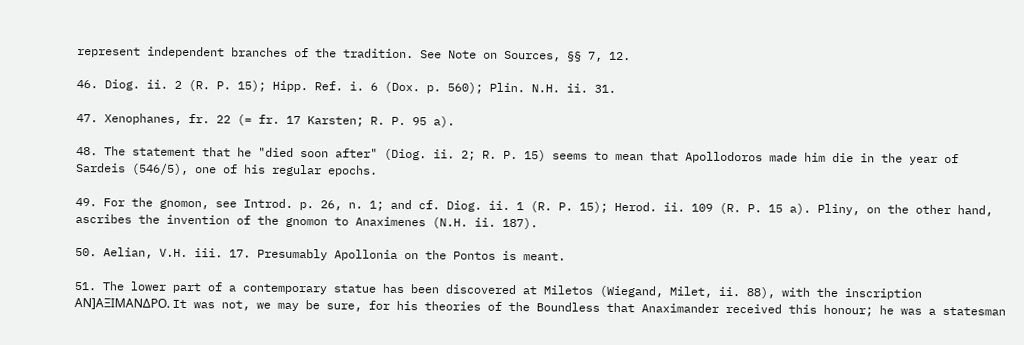represent independent branches of the tradition. See Note on Sources, §§ 7, 12.

46. Diog. ii. 2 (R. P. 15); Hipp. Ref. i. 6 (Dox. p. 560); Plin. N.H. ii. 31.

47. Xenophanes, fr. 22 (= fr. 17 Karsten; R. P. 95 a).

48. The statement that he "died soon after" (Diog. ii. 2; R. P. 15) seems to mean that Apollodoros made him die in the year of Sardeis (546/5), one of his regular epochs.

49. For the gnomon, see Introd. p. 26, n. 1; and cf. Diog. ii. 1 (R. P. 15); Herod. ii. 109 (R. P. 15 a). Pliny, on the other hand, ascribes the invention of the gnomon to Anaximenes (N.H. ii. 187).

50. Aelian, V.H. iii. 17. Presumably Apollonia on the Pontos is meant.

51. The lower part of a contemporary statue has been discovered at Miletos (Wiegand, Milet, ii. 88), with the inscription ΑΝ]ΑΞΙΜΑΝΔΡΟ. It was not, we may be sure, for his theories of the Boundless that Anaximander received this honour; he was a statesman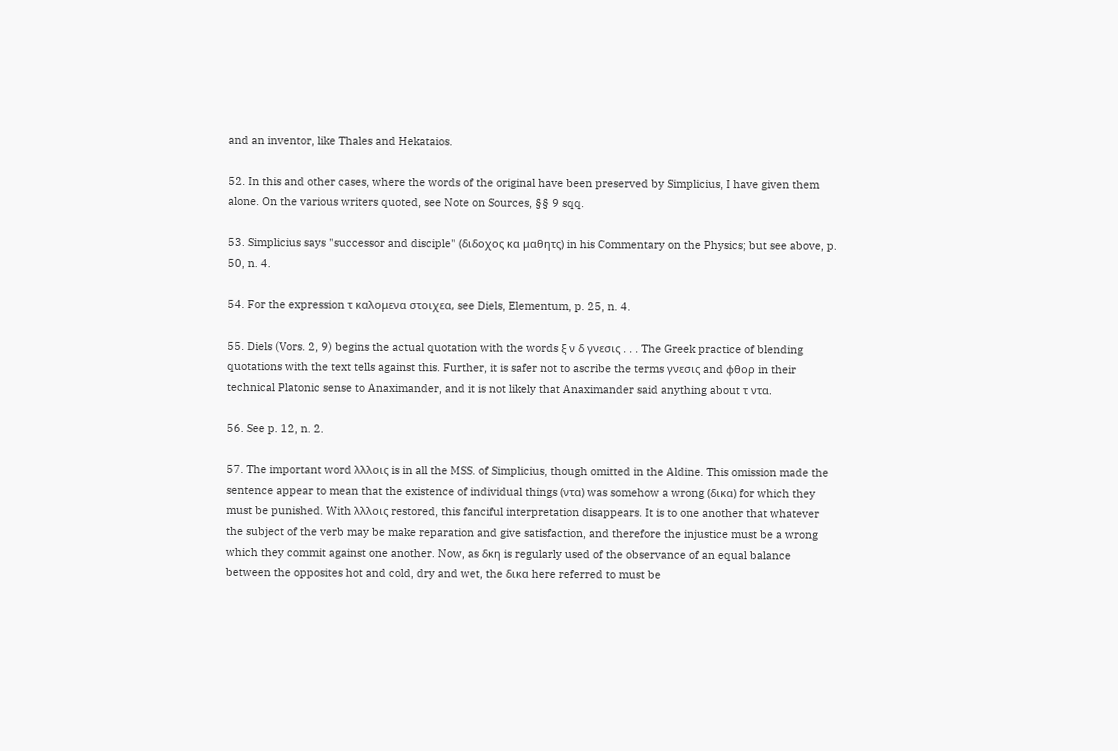and an inventor, like Thales and Hekataios.

52. In this and other cases, where the words of the original have been preserved by Simplicius, I have given them alone. On the various writers quoted, see Note on Sources, §§ 9 sqq.

53. Simplicius says "successor and disciple" (διδοχος κα μαθητς) in his Commentary on the Physics; but see above, p. 50, n. 4.

54. For the expression τ καλομενα στοιχεα, see Diels, Elementum, p. 25, n. 4.

55. Diels (Vors. 2, 9) begins the actual quotation with the words ξ ν δ γνεσις . . . The Greek practice of blending quotations with the text tells against this. Further, it is safer not to ascribe the terms γνεσις and φθορ in their technical Platonic sense to Anaximander, and it is not likely that Anaximander said anything about τ ντα.

56. See p. 12, n. 2.

57. The important word λλλοις is in all the MSS. of Simplicius, though omitted in the Aldine. This omission made the sentence appear to mean that the existence of individual things (ντα) was somehow a wrong (δικα) for which they must be punished. With λλλοις restored, this fanciful interpretation disappears. It is to one another that whatever the subject of the verb may be make reparation and give satisfaction, and therefore the injustice must be a wrong which they commit against one another. Now, as δκη is regularly used of the observance of an equal balance between the opposites hot and cold, dry and wet, the δικα here referred to must be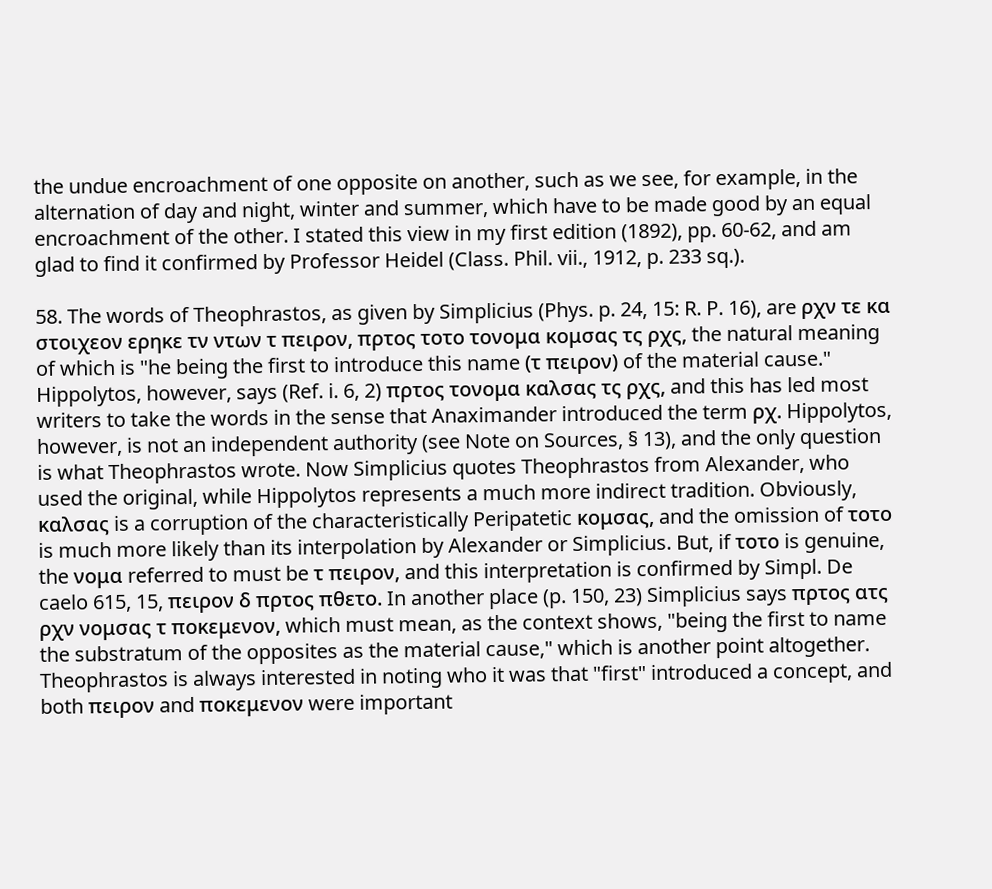the undue encroachment of one opposite on another, such as we see, for example, in the alternation of day and night, winter and summer, which have to be made good by an equal encroachment of the other. I stated this view in my first edition (1892), pp. 60-62, and am glad to find it confirmed by Professor Heidel (Class. Phil. vii., 1912, p. 233 sq.).

58. The words of Theophrastos, as given by Simplicius (Phys. p. 24, 15: R. P. 16), are ρχν τε κα στοιχεον ερηκε τν ντων τ πειρον, πρτος τοτο τονομα κομσας τς ρχς, the natural meaning of which is "he being the first to introduce this name (τ πειρον) of the material cause." Hippolytos, however, says (Ref. i. 6, 2) πρτος τονομα καλσας τς ρχς, and this has led most writers to take the words in the sense that Anaximander introduced the term ρχ. Hippolytos, however, is not an independent authority (see Note on Sources, § 13), and the only question is what Theophrastos wrote. Now Simplicius quotes Theophrastos from Alexander, who used the original, while Hippolytos represents a much more indirect tradition. Obviously, καλσας is a corruption of the characteristically Peripatetic κομσας, and the omission of τοτο is much more likely than its interpolation by Alexander or Simplicius. But, if τοτο is genuine, the νομα referred to must be τ πειρον, and this interpretation is confirmed by Simpl. De caelo 615, 15, πειρον δ πρτος πθετο. In another place (p. 150, 23) Simplicius says πρτος ατς ρχν νομσας τ ποκεμενον, which must mean, as the context shows, "being the first to name the substratum of the opposites as the material cause," which is another point altogether. Theophrastos is always interested in noting who it was that "first" introduced a concept, and both πειρον and ποκεμενον were important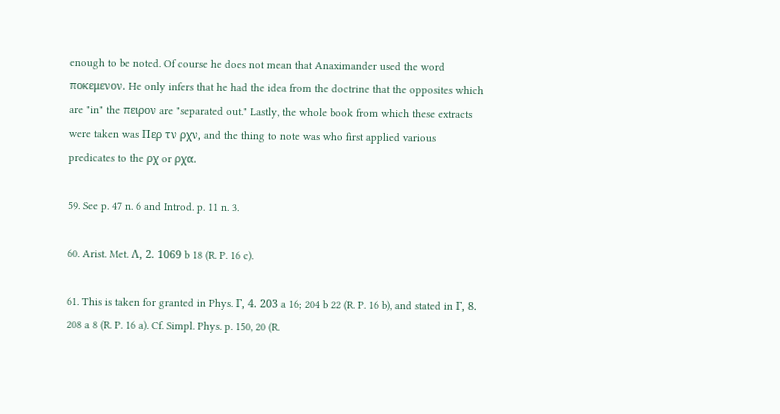enough to be noted. Of course he does not mean that Anaximander used the word ποκεμενον. He only infers that he had the idea from the doctrine that the opposites which are "in" the πειρον are "separated out." Lastly, the whole book from which these extracts were taken was Περ τν ρχν, and the thing to note was who first applied various predicates to the ρχ or ρχα.

59. See p. 47 n. 6 and Introd. p. 11 n. 3.

60. Arist. Met. Λ, 2. 1069 b 18 (R. P. 16 c).

61. This is taken for granted in Phys. Γ, 4. 203 a 16; 204 b 22 (R. P. 16 b), and stated in Γ, 8. 208 a 8 (R. P. 16 a). Cf. Simpl. Phys. p. 150, 20 (R.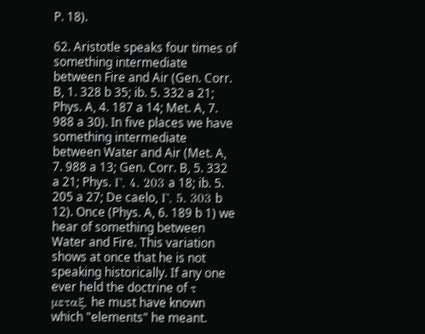P. 18).

62. Aristotle speaks four times of something intermediate between Fire and Air (Gen. Corr. B, 1. 328 b 35; ib. 5. 332 a 21; Phys. A, 4. 187 a 14; Met. A, 7. 988 a 30). In five places we have something intermediate between Water and Air (Met. A, 7. 988 a 13; Gen. Corr. B, 5. 332 a 21; Phys. Γ, 4. 203 a 18; ib. 5. 205 a 27; De caelo, Γ, 5. 303 b 12). Once (Phys. A, 6. 189 b 1) we hear of something between Water and Fire. This variation shows at once that he is not speaking historically. If any one ever held the doctrine of τ μεταξ, he must have known which "elements" he meant.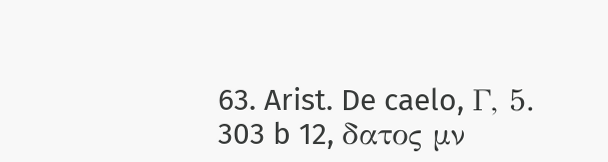63. Arist. De caelo, Γ, 5. 303 b 12, δατος μν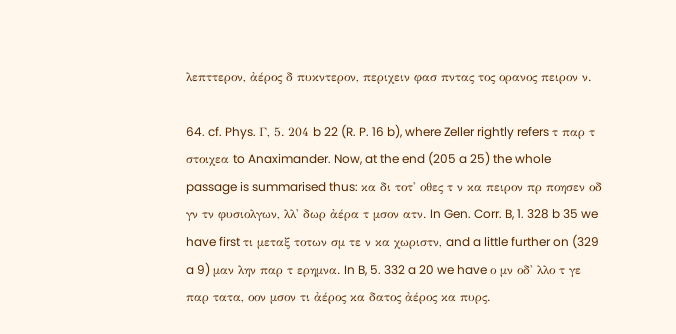λεπττερον, ἀέρος δ πυκντερον, περιχειν φασ πντας τος ορανος πειρον ν.

64. cf. Phys. Γ, 5. 204 b 22 (R. P. 16 b), where Zeller rightly refers τ παρ τ στοιχεα to Anaximander. Now, at the end (205 a 25) the whole passage is summarised thus: κα δι τοτ' οθες τ ν κα πειρον πρ ποησεν οδ γν τν φυσιολγων, λλ' δωρ ἀέρα τ μσον ατν. In Gen. Corr. B, 1. 328 b 35 we have first τι μεταξ τοτων σμ τε ν κα χωριστν, and a little further on (329 a 9) μαν λην παρ τ ερημνα. In B, 5. 332 a 20 we have ο μν οδ' λλο τ γε παρ τατα, οον μσον τι ἀέρος κα δατος ἀέρος κα πυρς.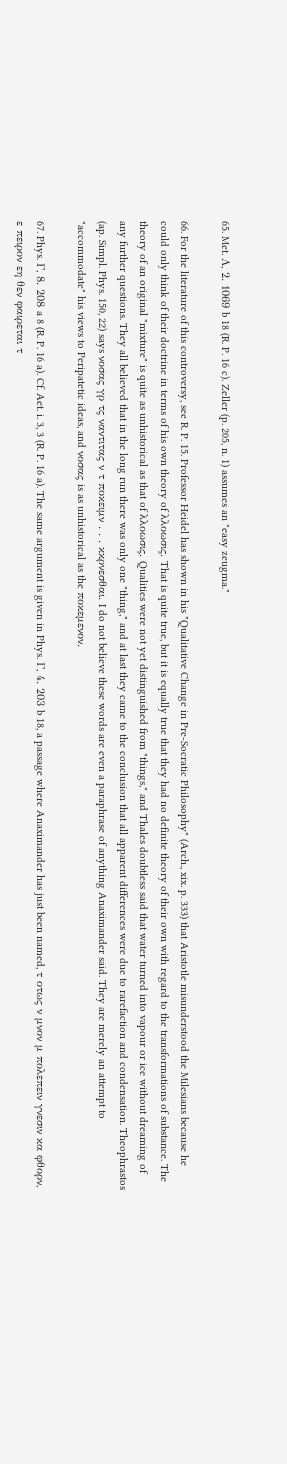65. Met. Λ, 2. 1069 b 18 (R. P. 16 c). Zeller (p. 205, n. 1) assumes an "easy zeugma."

66. For the literature of this controversy, see R. P. 15. Professor Heidel has shown in his "Qualitative Change in Pre-Socratic Philosophy" (Arch., xix. p. 333) that Aristotle misunderstood the Milesians because he could only think of their doctrine in terms of his own theory of λλοωσις. That is quite true, but it is equally true that they had no definite theory of their own with regard to the transformations of substance. The theory of an original "mixture" is quite as unhistorical as that of λλοωσις. Qualities were not yet distinguished from "things," and Thales doubtless said that water turned into vapour or ice without dreaming of any further questions. They all believed that in the long run there was only one "thing," and at last they came to the conclusion that all apparent differences were due to rarefaction and condensation. Theophrastos (ap. Simpl. Phys. 150, 22) says νοσας γρ τς ναντιτας ν τ ποκειμν . . . κκρνεσθαι. I do not believe these words are even a paraphrase of anything Anaximander said. They are merely an attempt to "accommodate" his views to Peripatetic ideas, and νοσας is as unhistorical as the ποκεμενον.

67. Phys. Γ, 8. 208 a 8 (R. P. 16 a). Cf. Aet. i. 3, 3 (R. P. 16 a). The same argument is given in Phys. Γ, 4. 203 b 18, a passage where Anaximander has just been named, τ οτως ν μνον μ πολεπειν γνεσιν κα φθορν, ε πειρον εη θεν φαιρεται τ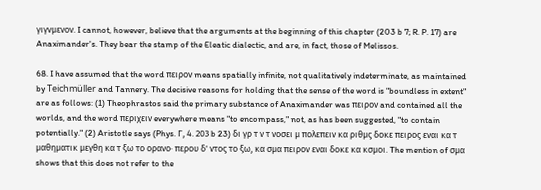γιγνμενον. I cannot, however, believe that the arguments at the beginning of this chapter (203 b 7; R. P. 17) are Anaximander's. They bear the stamp of the Eleatic dialectic, and are, in fact, those of Melissos.

68. I have assumed that the word πειρον means spatially infinite, not qualitatively indeterminate, as maintained by Teichmüller and Tannery. The decisive reasons for holding that the sense of the word is "boundless in extent" are as follows: (1) Theophrastos said the primary substance of Anaximander was πειρον and contained all the worlds, and the word περιχειν everywhere means "to encompass," not, as has been suggested, "to contain potentially." (2) Aristotle says (Phys. Γ, 4. 203 b 23) δι γρ τ ν τ νοσει μ πολεπειν κα ριθμς δοκε πειρος εναι κα τ μαθηματικ μεγθη κα τ ξω το ορανο· περου δ' ντος το ξω, κα σμα πειρον εναι δοκε κα κσμοι. The mention of σμα shows that this does not refer to the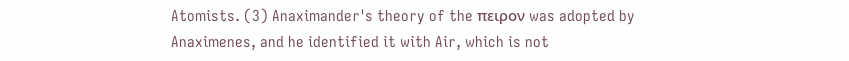Atomists. (3) Anaximander's theory of the πειρον was adopted by Anaximenes, and he identified it with Air, which is not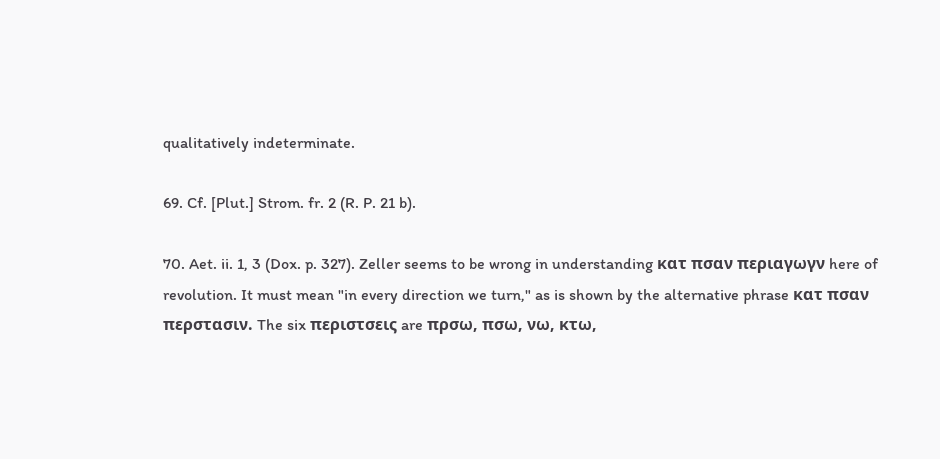qualitatively indeterminate.

69. Cf. [Plut.] Strom. fr. 2 (R. P. 21 b).

70. Aet. ii. 1, 3 (Dox. p. 327). Zeller seems to be wrong in understanding κατ πσαν περιαγωγν here of revolution. It must mean "in every direction we turn," as is shown by the alternative phrase κατ πσαν περστασιν. The six περιστσεις are πρσω, πσω, νω, κτω,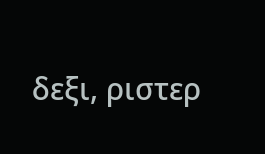δεξι, ριστερ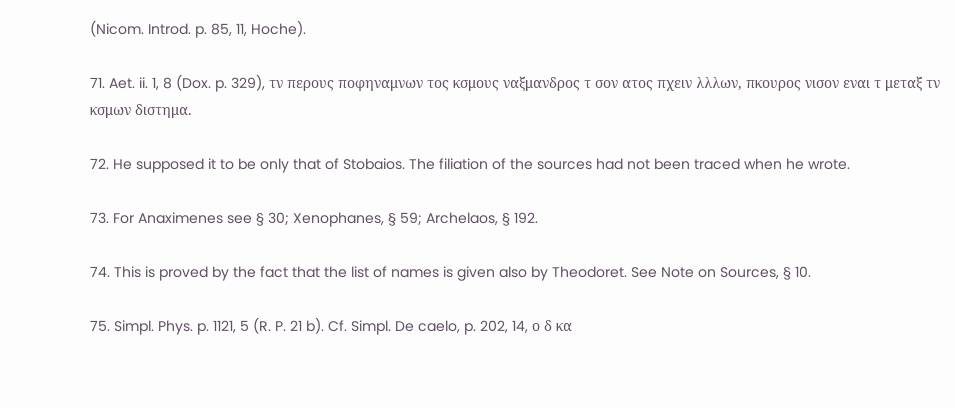(Nicom. Introd. p. 85, 11, Hoche).

71. Aet. ii. 1, 8 (Dox. p. 329), τν περους ποφηναμνων τος κσμους ναξμανδρος τ σον ατος πχειν λλλων, πκουρος νισον εναι τ μεταξ τν κσμων διστημα.

72. He supposed it to be only that of Stobaios. The filiation of the sources had not been traced when he wrote.

73. For Anaximenes see § 30; Xenophanes, § 59; Archelaos, § 192.

74. This is proved by the fact that the list of names is given also by Theodoret. See Note on Sources, § 10.

75. Simpl. Phys. p. 1121, 5 (R. P. 21 b). Cf. Simpl. De caelo, p. 202, 14, ο δ κα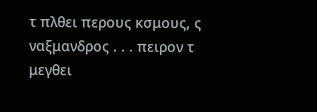τ πλθει περους κσμους, ς ναξμανδρος . . . πειρον τ μεγθει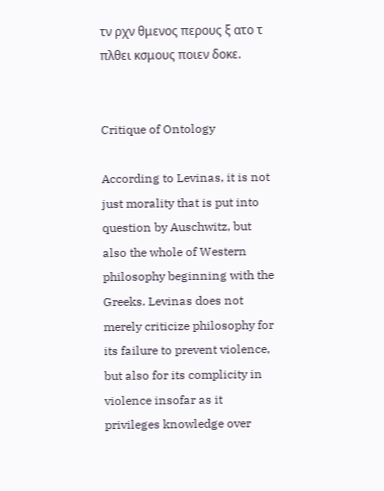τν ρχν θμενος περους ξ ατο τ πλθει κσμους ποιεν δοκε.


Critique of Ontology

According to Levinas, it is not just morality that is put into question by Auschwitz, but also the whole of Western philosophy beginning with the Greeks. Levinas does not merely criticize philosophy for its failure to prevent violence, but also for its complicity in violence insofar as it privileges knowledge over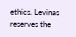ethics. Levinas reserves the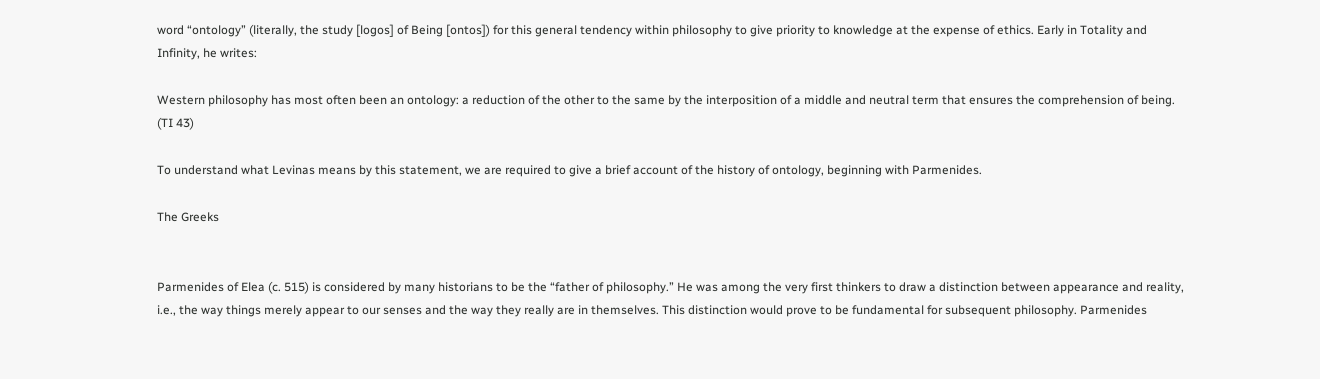word “ontology” (literally, the study [logos] of Being [ontos]) for this general tendency within philosophy to give priority to knowledge at the expense of ethics. Early in Totality and Infinity, he writes:

Western philosophy has most often been an ontology: a reduction of the other to the same by the interposition of a middle and neutral term that ensures the comprehension of being. (TI 43)

To understand what Levinas means by this statement, we are required to give a brief account of the history of ontology, beginning with Parmenides.

The Greeks


Parmenides of Elea (c. 515) is considered by many historians to be the “father of philosophy.” He was among the very first thinkers to draw a distinction between appearance and reality, i.e., the way things merely appear to our senses and the way they really are in themselves. This distinction would prove to be fundamental for subsequent philosophy. Parmenides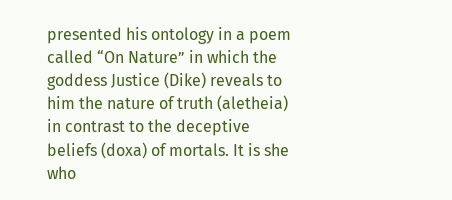presented his ontology in a poem called “On Nature” in which the goddess Justice (Dike) reveals to him the nature of truth (aletheia) in contrast to the deceptive beliefs (doxa) of mortals. It is she who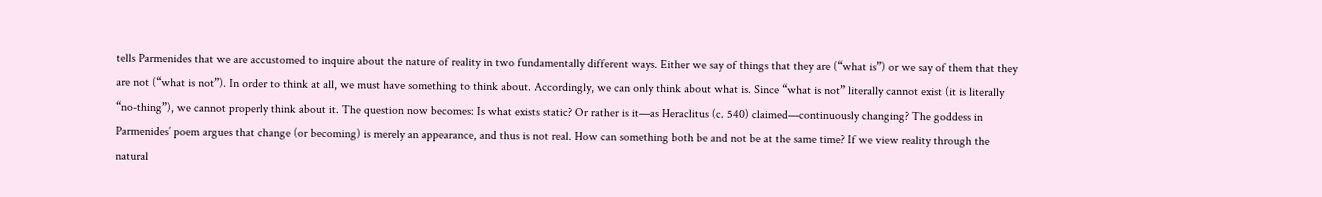tells Parmenides that we are accustomed to inquire about the nature of reality in two fundamentally different ways. Either we say of things that they are (“what is”) or we say of them that they are not (“what is not”). In order to think at all, we must have something to think about. Accordingly, we can only think about what is. Since “what is not” literally cannot exist (it is literally “no-thing”), we cannot properly think about it. The question now becomes: Is what exists static? Or rather is it—as Heraclitus (c. 540) claimed—continuously changing? The goddess in Parmenides’ poem argues that change (or becoming) is merely an appearance, and thus is not real. How can something both be and not be at the same time? If we view reality through the natural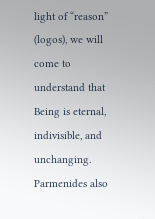light of “reason” (logos), we will come to understand that Being is eternal, indivisible, and unchanging. Parmenides also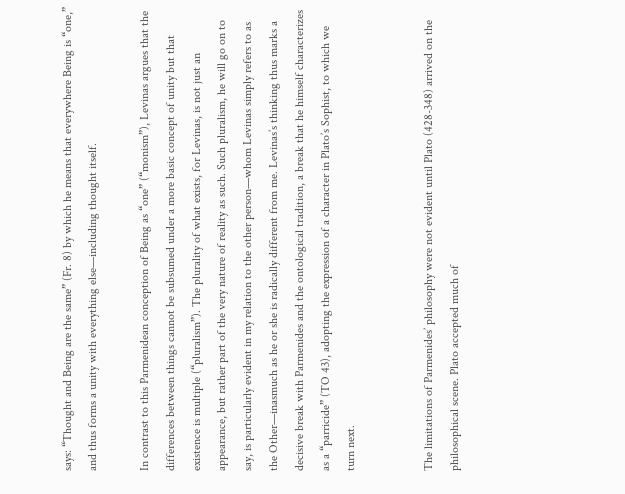says: “Thought and Being are the same” (Fr. 8) by which he means that everywhere Being is “one,” and thus forms a unity with everything else—including thought itself.

In contrast to this Parmenidean conception of Being as “one” (“monism”), Levinas argues that the differences between things cannot be subsumed under a more basic concept of unity but that existence is multiple (“pluralism”). The plurality of what exists, for Levinas, is not just an appearance, but rather part of the very nature of reality as such. Such pluralism, he will go on to say, is particularly evident in my relation to the other person—whom Levinas simply refers to as the Other—inasmuch as he or she is radically different from me. Levinas’s thinking thus marks a decisive break with Parmenides and the ontological tradition, a break that he himself characterizes as a “parricide” (TO 43), adopting the expression of a character in Plato’s Sophist, to which we turn next.


The limitations of Parmenides’ philosophy were not evident until Plato (428-348) arrived on the philosophical scene. Plato accepted much of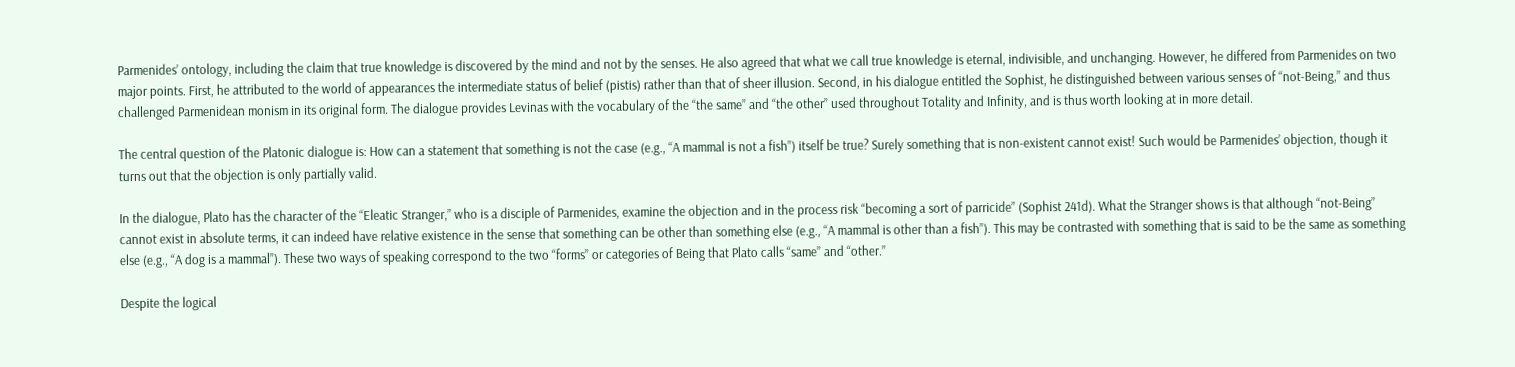Parmenides’ ontology, including the claim that true knowledge is discovered by the mind and not by the senses. He also agreed that what we call true knowledge is eternal, indivisible, and unchanging. However, he differed from Parmenides on two major points. First, he attributed to the world of appearances the intermediate status of belief (pistis) rather than that of sheer illusion. Second, in his dialogue entitled the Sophist, he distinguished between various senses of “not-Being,” and thus challenged Parmenidean monism in its original form. The dialogue provides Levinas with the vocabulary of the “the same” and “the other” used throughout Totality and Infinity, and is thus worth looking at in more detail.

The central question of the Platonic dialogue is: How can a statement that something is not the case (e.g., “A mammal is not a fish”) itself be true? Surely something that is non-existent cannot exist! Such would be Parmenides’ objection, though it turns out that the objection is only partially valid.

In the dialogue, Plato has the character of the “Eleatic Stranger,” who is a disciple of Parmenides, examine the objection and in the process risk “becoming a sort of parricide” (Sophist 241d). What the Stranger shows is that although “not-Being” cannot exist in absolute terms, it can indeed have relative existence in the sense that something can be other than something else (e.g., “A mammal is other than a fish”). This may be contrasted with something that is said to be the same as something else (e.g., “A dog is a mammal”). These two ways of speaking correspond to the two “forms” or categories of Being that Plato calls “same” and “other.”

Despite the logical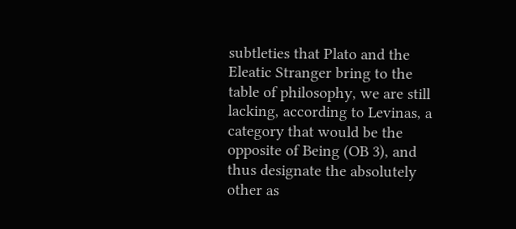subtleties that Plato and the Eleatic Stranger bring to the table of philosophy, we are still lacking, according to Levinas, a category that would be the opposite of Being (OB 3), and thus designate the absolutely other as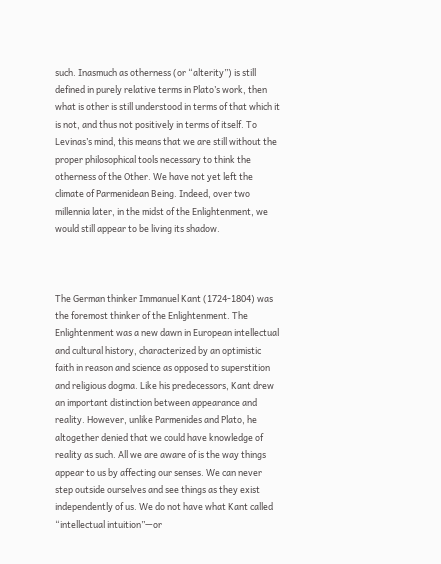such. Inasmuch as otherness (or “alterity”) is still defined in purely relative terms in Plato’s work, then what is other is still understood in terms of that which it is not, and thus not positively in terms of itself. To Levinas’s mind, this means that we are still without the proper philosophical tools necessary to think the otherness of the Other. We have not yet left the climate of Parmenidean Being. Indeed, over two millennia later, in the midst of the Enlightenment, we would still appear to be living its shadow.



The German thinker Immanuel Kant (1724-1804) was the foremost thinker of the Enlightenment. The Enlightenment was a new dawn in European intellectual and cultural history, characterized by an optimistic faith in reason and science as opposed to superstition and religious dogma. Like his predecessors, Kant drew an important distinction between appearance and reality. However, unlike Parmenides and Plato, he altogether denied that we could have knowledge of reality as such. All we are aware of is the way things appear to us by affecting our senses. We can never step outside ourselves and see things as they exist independently of us. We do not have what Kant called “intellectual intuition”—or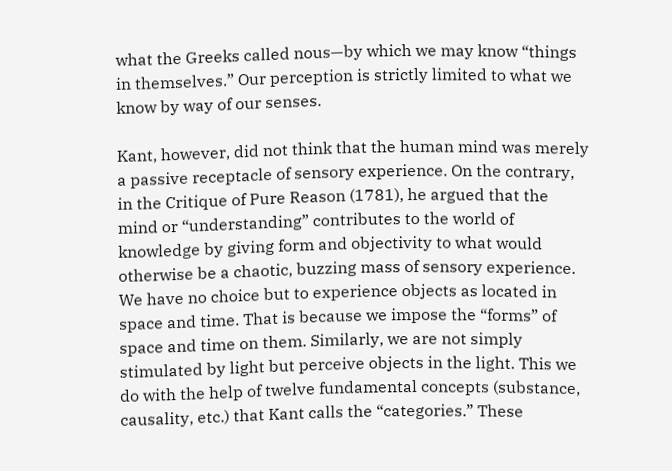what the Greeks called nous—by which we may know “things in themselves.” Our perception is strictly limited to what we know by way of our senses.

Kant, however, did not think that the human mind was merely a passive receptacle of sensory experience. On the contrary, in the Critique of Pure Reason (1781), he argued that the mind or “understanding” contributes to the world of knowledge by giving form and objectivity to what would otherwise be a chaotic, buzzing mass of sensory experience. We have no choice but to experience objects as located in space and time. That is because we impose the “forms” of space and time on them. Similarly, we are not simply stimulated by light but perceive objects in the light. This we do with the help of twelve fundamental concepts (substance, causality, etc.) that Kant calls the “categories.” These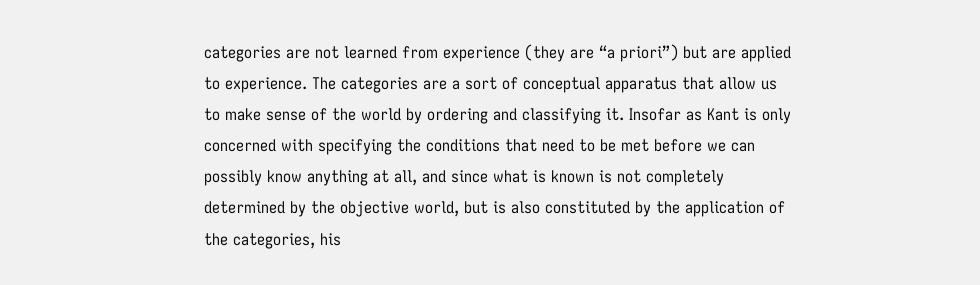categories are not learned from experience (they are “a priori”) but are applied to experience. The categories are a sort of conceptual apparatus that allow us to make sense of the world by ordering and classifying it. Insofar as Kant is only concerned with specifying the conditions that need to be met before we can possibly know anything at all, and since what is known is not completely determined by the objective world, but is also constituted by the application of the categories, his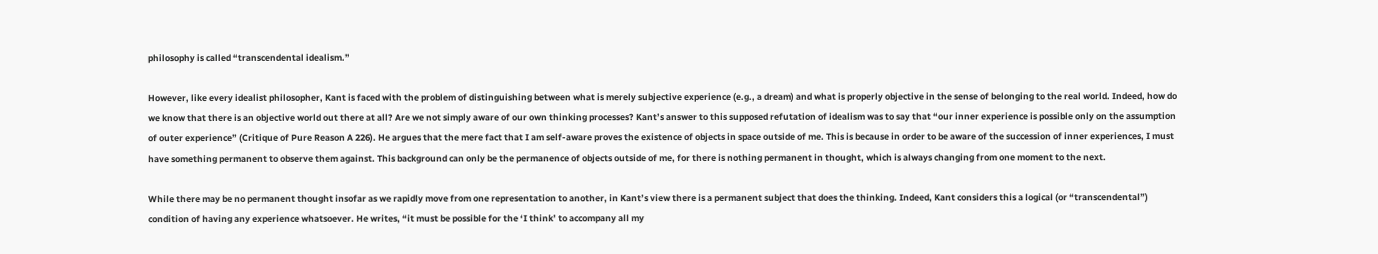philosophy is called “transcendental idealism.”

However, like every idealist philosopher, Kant is faced with the problem of distinguishing between what is merely subjective experience (e.g., a dream) and what is properly objective in the sense of belonging to the real world. Indeed, how do we know that there is an objective world out there at all? Are we not simply aware of our own thinking processes? Kant’s answer to this supposed refutation of idealism was to say that “our inner experience is possible only on the assumption of outer experience” (Critique of Pure Reason A 226). He argues that the mere fact that I am self-aware proves the existence of objects in space outside of me. This is because in order to be aware of the succession of inner experiences, I must have something permanent to observe them against. This background can only be the permanence of objects outside of me, for there is nothing permanent in thought, which is always changing from one moment to the next.

While there may be no permanent thought insofar as we rapidly move from one representation to another, in Kant’s view there is a permanent subject that does the thinking. Indeed, Kant considers this a logical (or “transcendental”) condition of having any experience whatsoever. He writes, “it must be possible for the ‘I think’ to accompany all my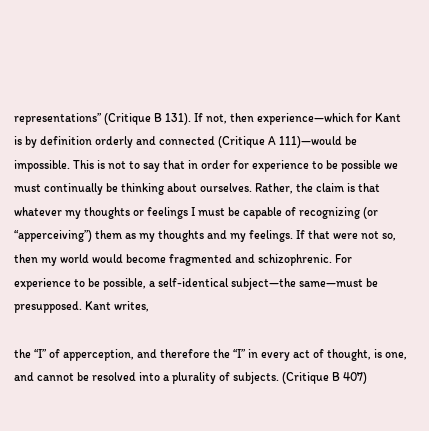representations” (Critique B 131). If not, then experience—which for Kant is by definition orderly and connected (Critique A 111)—would be impossible. This is not to say that in order for experience to be possible we must continually be thinking about ourselves. Rather, the claim is that whatever my thoughts or feelings I must be capable of recognizing (or “apperceiving”) them as my thoughts and my feelings. If that were not so, then my world would become fragmented and schizophrenic. For experience to be possible, a self-identical subject—the same—must be presupposed. Kant writes,

the “I” of apperception, and therefore the “I” in every act of thought, is one, and cannot be resolved into a plurality of subjects. (Critique B 407)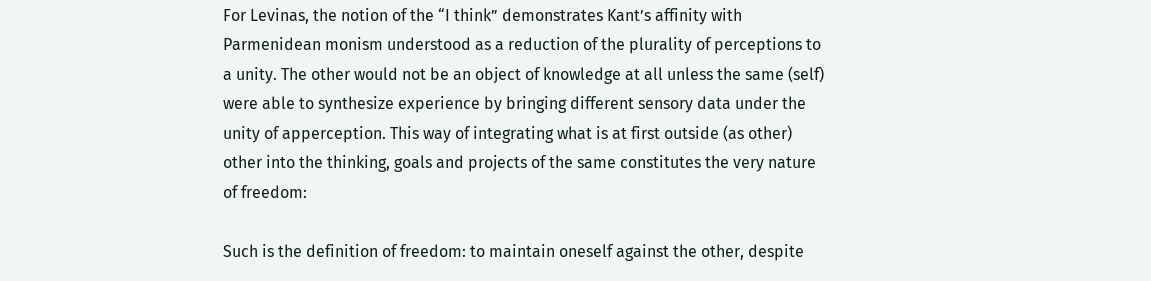For Levinas, the notion of the “I think” demonstrates Kant’s affinity with Parmenidean monism understood as a reduction of the plurality of perceptions to a unity. The other would not be an object of knowledge at all unless the same (self) were able to synthesize experience by bringing different sensory data under the unity of apperception. This way of integrating what is at first outside (as other) other into the thinking, goals and projects of the same constitutes the very nature of freedom:

Such is the definition of freedom: to maintain oneself against the other, despite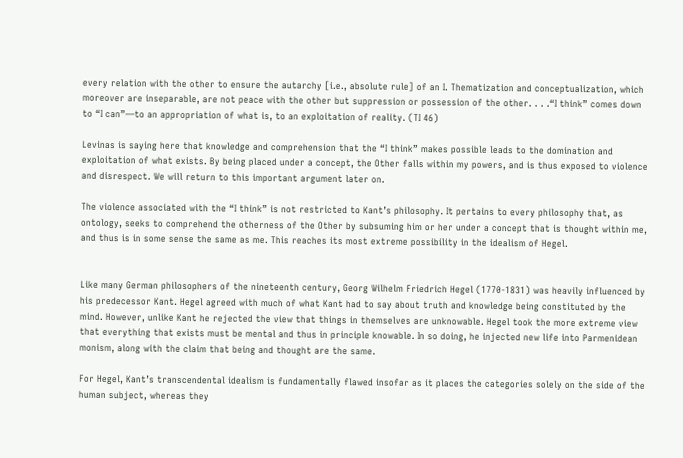every relation with the other to ensure the autarchy [i.e., absolute rule] of an I. Thematization and conceptualization, which moreover are inseparable, are not peace with the other but suppression or possession of the other. . . .“I think” comes down to “I can”—to an appropriation of what is, to an exploitation of reality. (TI 46)

Levinas is saying here that knowledge and comprehension that the “I think” makes possible leads to the domination and exploitation of what exists. By being placed under a concept, the Other falls within my powers, and is thus exposed to violence and disrespect. We will return to this important argument later on.

The violence associated with the “I think” is not restricted to Kant’s philosophy. It pertains to every philosophy that, as ontology, seeks to comprehend the otherness of the Other by subsuming him or her under a concept that is thought within me, and thus is in some sense the same as me. This reaches its most extreme possibility in the idealism of Hegel.


Like many German philosophers of the nineteenth century, Georg Wilhelm Friedrich Hegel (1770-1831) was heavily influenced by his predecessor Kant. Hegel agreed with much of what Kant had to say about truth and knowledge being constituted by the mind. However, unlike Kant he rejected the view that things in themselves are unknowable. Hegel took the more extreme view that everything that exists must be mental and thus in principle knowable. In so doing, he injected new life into Parmenidean monism, along with the claim that being and thought are the same.

For Hegel, Kant’s transcendental idealism is fundamentally flawed insofar as it places the categories solely on the side of the human subject, whereas they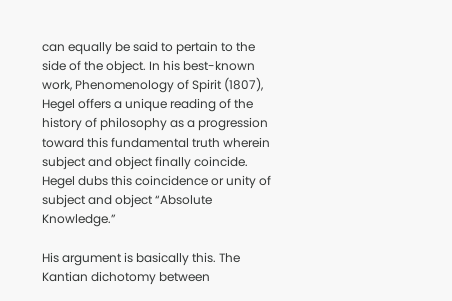can equally be said to pertain to the side of the object. In his best-known work, Phenomenology of Spirit (1807), Hegel offers a unique reading of the history of philosophy as a progression toward this fundamental truth wherein subject and object finally coincide. Hegel dubs this coincidence or unity of subject and object “Absolute Knowledge.”

His argument is basically this. The Kantian dichotomy between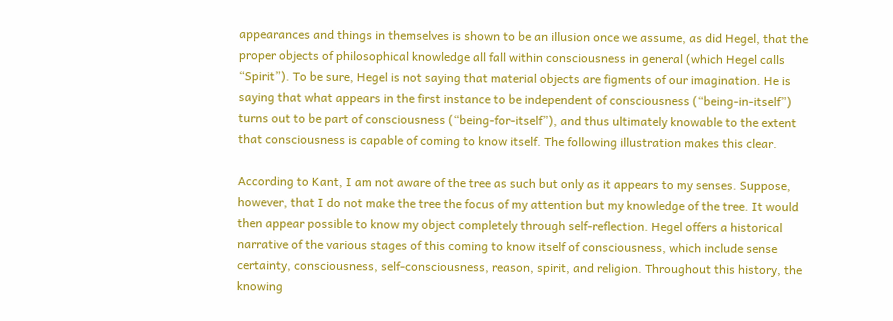appearances and things in themselves is shown to be an illusion once we assume, as did Hegel, that the proper objects of philosophical knowledge all fall within consciousness in general (which Hegel calls “Spirit”). To be sure, Hegel is not saying that material objects are figments of our imagination. He is saying that what appears in the first instance to be independent of consciousness (“being-in-itself”) turns out to be part of consciousness (“being-for-itself”), and thus ultimately knowable to the extent that consciousness is capable of coming to know itself. The following illustration makes this clear.

According to Kant, I am not aware of the tree as such but only as it appears to my senses. Suppose, however, that I do not make the tree the focus of my attention but my knowledge of the tree. It would then appear possible to know my object completely through self-reflection. Hegel offers a historical narrative of the various stages of this coming to know itself of consciousness, which include sense certainty, consciousness, self-consciousness, reason, spirit, and religion. Throughout this history, the knowing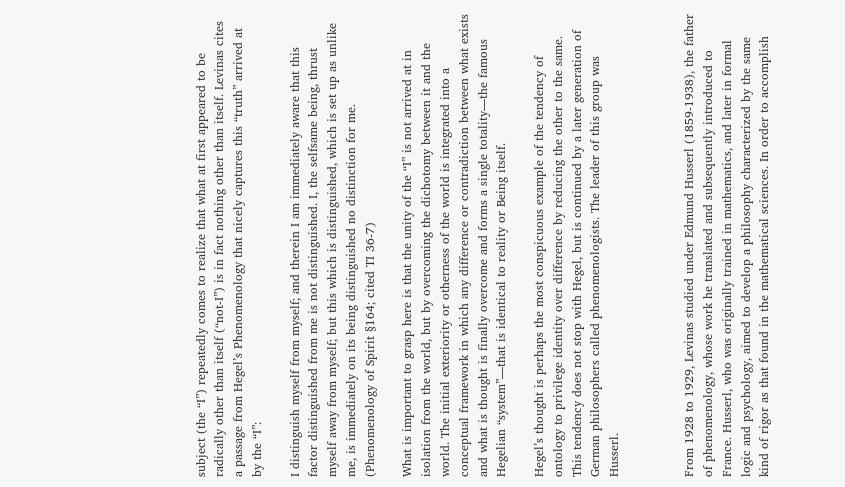subject (the “I”) repeatedly comes to realize that what at first appeared to be radically other than itself (“not-I”) is in fact nothing other than itself. Levinas cites a passage from Hegel’s Phenomenology that nicely captures this “truth” arrived at by the “I”:

I distinguish myself from myself; and therein I am immediately aware that this factor distinguished from me is not distinguished. I, the selfsame being, thrust myself away from myself; but this which is distinguished, which is set up as unlike me, is immediately on its being distinguished no distinction for me. (Phenomenology of Spirit §164; cited TI 36-7)

What is important to grasp here is that the unity of the “I” is not arrived at in isolation from the world, but by overcoming the dichotomy between it and the world. The initial exteriority or otherness of the world is integrated into a conceptual framework in which any difference or contradiction between what exists and what is thought is finally overcome and forms a single totality—the famous Hegelian “system”—that is identical to reality or Being itself.

Hegel’s thought is perhaps the most conspicuous example of the tendency of ontology to privilege identity over difference by reducing the other to the same. This tendency does not stop with Hegel, but is continued by a later generation of German philosophers called phenomenologists. The leader of this group was Husserl.



From 1928 to 1929, Levinas studied under Edmund Husserl (1859-1938), the father of phenomenology, whose work he translated and subsequently introduced to France. Husserl, who was originally trained in mathematics, and later in formal logic and psychology, aimed to develop a philosophy characterized by the same kind of rigor as that found in the mathematical sciences. In order to accomplish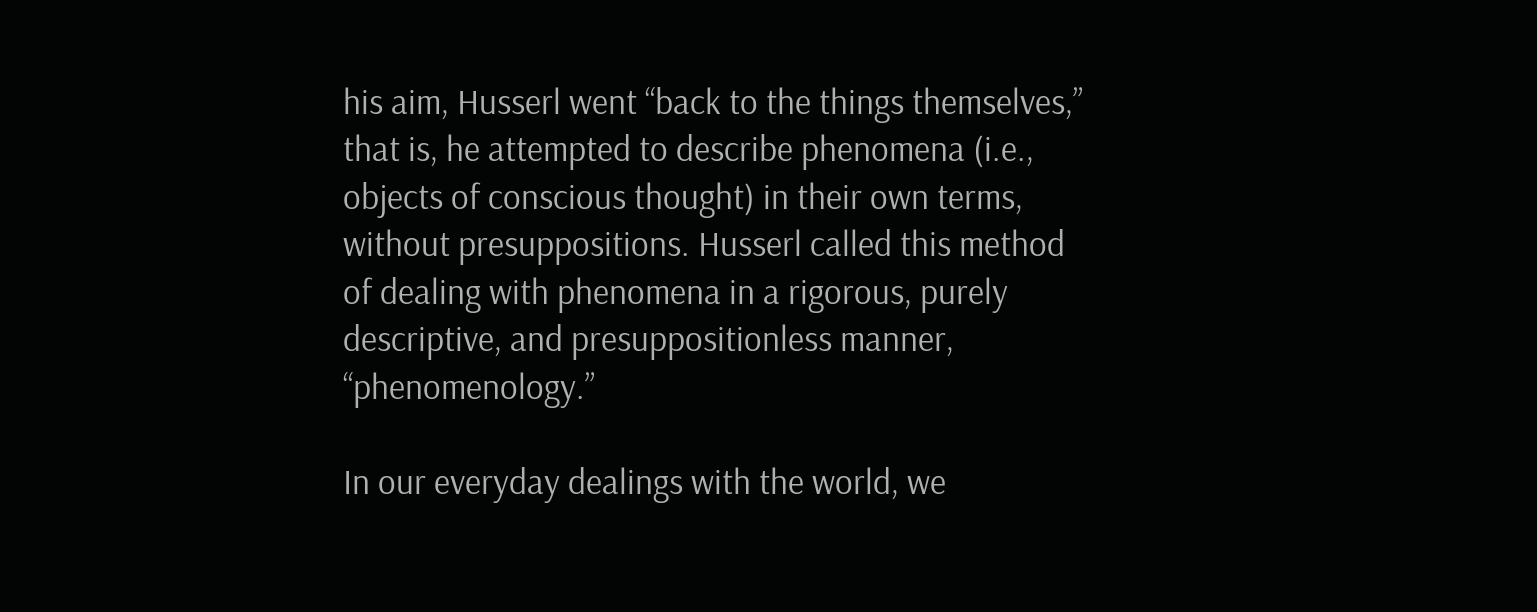his aim, Husserl went “back to the things themselves,” that is, he attempted to describe phenomena (i.e., objects of conscious thought) in their own terms, without presuppositions. Husserl called this method of dealing with phenomena in a rigorous, purely descriptive, and presuppositionless manner, “phenomenology.”

In our everyday dealings with the world, we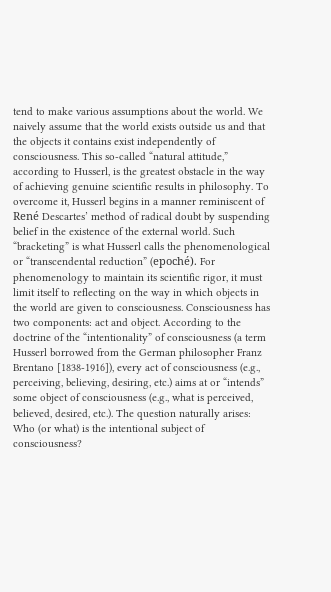tend to make various assumptions about the world. We naively assume that the world exists outside us and that the objects it contains exist independently of consciousness. This so-called “natural attitude,” according to Husserl, is the greatest obstacle in the way of achieving genuine scientific results in philosophy. To overcome it, Husserl begins in a manner reminiscent of René Descartes’ method of radical doubt by suspending belief in the existence of the external world. Such “bracketing” is what Husserl calls the phenomenological or “transcendental reduction” (epoché). For phenomenology to maintain its scientific rigor, it must limit itself to reflecting on the way in which objects in the world are given to consciousness. Consciousness has two components: act and object. According to the doctrine of the “intentionality” of consciousness (a term Husserl borrowed from the German philosopher Franz Brentano [1838-1916]), every act of consciousness (e.g., perceiving, believing, desiring, etc.) aims at or “intends” some object of consciousness (e.g., what is perceived, believed, desired, etc.). The question naturally arises: Who (or what) is the intentional subject of consciousness?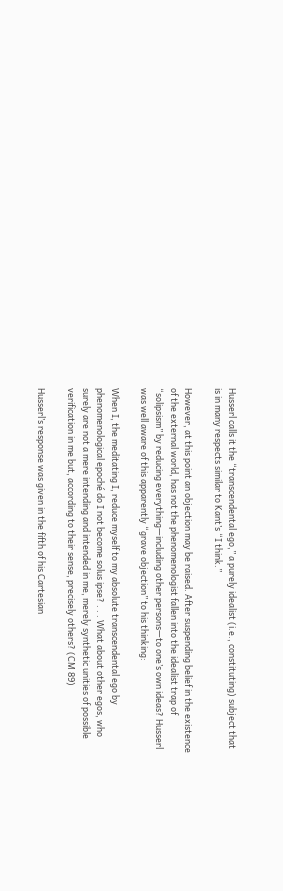Husserl calls it the “transcendental ego,” a purely idealist (i.e., constituting) subject that is in many respects similar to Kant’s “I think.”

However, at this point an objection may be raised. After suspending belief in the existence of the external world, has not the phenomenologist fallen into the idealist trap of “solipsism” by reducing everything—including other persons—to one’s own ideas? Husserl was well aware of this apparently “grave objection” to his thinking:

When I, the meditating I, reduce myself to my absolute transcendental ego by phenomenological epoché do I not become solus ipse? . . . What about other egos, who surely are not a mere intending and intended in me, merely synthetic unities of possible verification in me but, according to their sense, precisely others? (CM 89)

Husserl’s response was given in the fifth of his Cartesian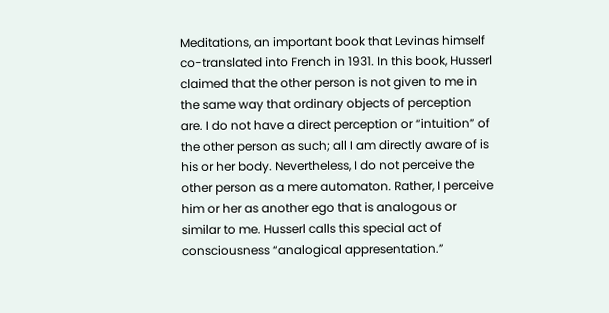Meditations, an important book that Levinas himself co-translated into French in 1931. In this book, Husserl claimed that the other person is not given to me in the same way that ordinary objects of perception are. I do not have a direct perception or “intuition” of the other person as such; all I am directly aware of is his or her body. Nevertheless, I do not perceive the other person as a mere automaton. Rather, I perceive him or her as another ego that is analogous or similar to me. Husserl calls this special act of consciousness “analogical appresentation.”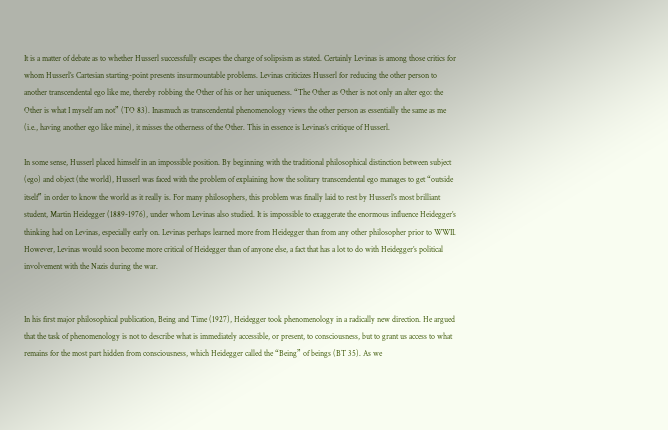It is a matter of debate as to whether Husserl successfully escapes the charge of solipsism as stated. Certainly Levinas is among those critics for whom Husserl’s Cartesian starting-point presents insurmountable problems. Levinas criticizes Husserl for reducing the other person to another transcendental ego like me, thereby robbing the Other of his or her uniqueness. “The Other as Other is not only an alter ego: the Other is what I myself am not” (TO 83). Inasmuch as transcendental phenomenology views the other person as essentially the same as me (i.e., having another ego like mine), it misses the otherness of the Other. This in essence is Levinas’s critique of Husserl.

In some sense, Husserl placed himself in an impossible position. By beginning with the traditional philosophical distinction between subject (ego) and object (the world), Husserl was faced with the problem of explaining how the solitary transcendental ego manages to get “outside itself” in order to know the world as it really is. For many philosophers, this problem was finally laid to rest by Husserl’s most brilliant student, Martin Heidegger (1889-1976), under whom Levinas also studied. It is impossible to exaggerate the enormous influence Heidegger’s thinking had on Levinas, especially early on. Levinas perhaps learned more from Heidegger than from any other philosopher prior to WWII. However, Levinas would soon become more critical of Heidegger than of anyone else, a fact that has a lot to do with Heidegger’s political involvement with the Nazis during the war.


In his first major philosophical publication, Being and Time (1927), Heidegger took phenomenology in a radically new direction. He argued that the task of phenomenology is not to describe what is immediately accessible, or present, to consciousness, but to grant us access to what remains for the most part hidden from consciousness, which Heidegger called the “Being” of beings (BT 35). As we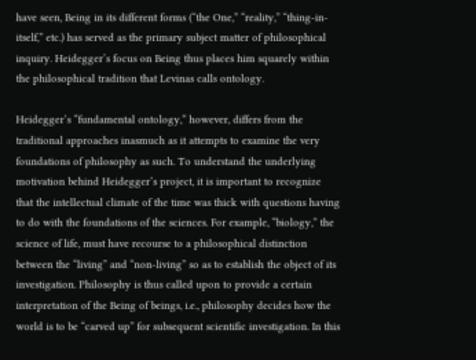have seen, Being in its different forms (“the One,” “reality,” “thing-in-itself,” etc.) has served as the primary subject matter of philosophical inquiry. Heidegger’s focus on Being thus places him squarely within the philosophical tradition that Levinas calls ontology.

Heidegger’s “fundamental ontology,” however, differs from the traditional approaches inasmuch as it attempts to examine the very foundations of philosophy as such. To understand the underlying motivation behind Heidegger’s project, it is important to recognize that the intellectual climate of the time was thick with questions having to do with the foundations of the sciences. For example, “biology,” the science of life, must have recourse to a philosophical distinction between the “living” and “non-living” so as to establish the object of its investigation. Philosophy is thus called upon to provide a certain interpretation of the Being of beings, i.e., philosophy decides how the world is to be “carved up” for subsequent scientific investigation. In this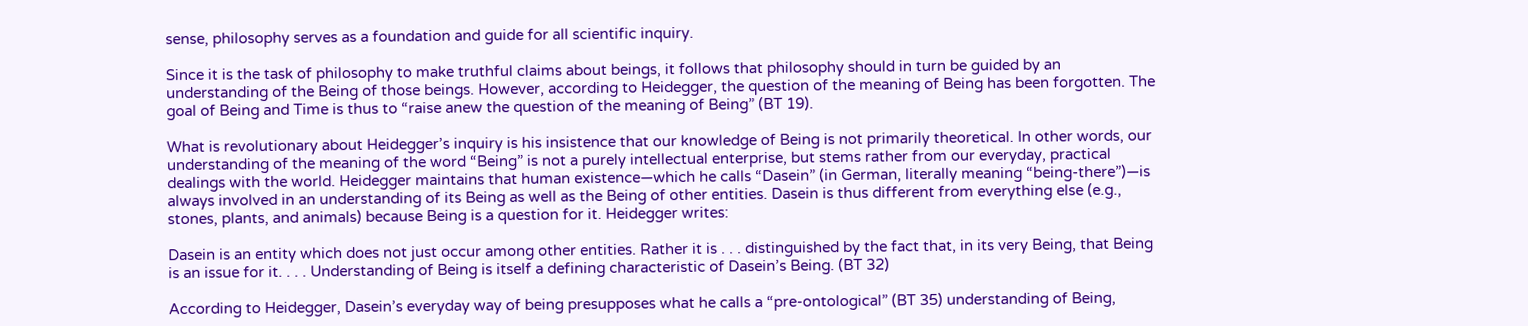sense, philosophy serves as a foundation and guide for all scientific inquiry.

Since it is the task of philosophy to make truthful claims about beings, it follows that philosophy should in turn be guided by an understanding of the Being of those beings. However, according to Heidegger, the question of the meaning of Being has been forgotten. The goal of Being and Time is thus to “raise anew the question of the meaning of Being” (BT 19).

What is revolutionary about Heidegger’s inquiry is his insistence that our knowledge of Being is not primarily theoretical. In other words, our understanding of the meaning of the word “Being” is not a purely intellectual enterprise, but stems rather from our everyday, practical dealings with the world. Heidegger maintains that human existence—which he calls “Dasein” (in German, literally meaning “being-there”)—is always involved in an understanding of its Being as well as the Being of other entities. Dasein is thus different from everything else (e.g., stones, plants, and animals) because Being is a question for it. Heidegger writes:

Dasein is an entity which does not just occur among other entities. Rather it is . . . distinguished by the fact that, in its very Being, that Being is an issue for it. . . . Understanding of Being is itself a defining characteristic of Dasein’s Being. (BT 32)

According to Heidegger, Dasein’s everyday way of being presupposes what he calls a “pre-ontological” (BT 35) understanding of Being,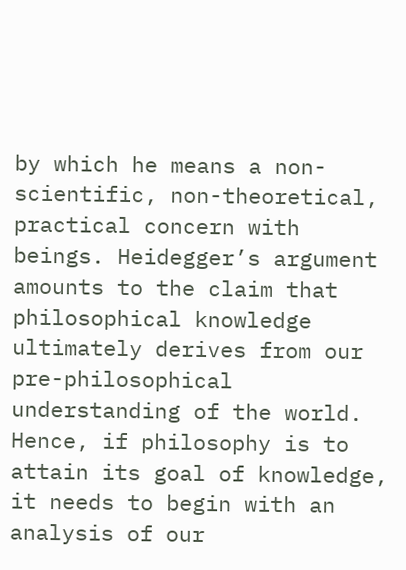by which he means a non-scientific, non-theoretical, practical concern with beings. Heidegger’s argument amounts to the claim that philosophical knowledge ultimately derives from our pre-philosophical understanding of the world. Hence, if philosophy is to attain its goal of knowledge, it needs to begin with an analysis of our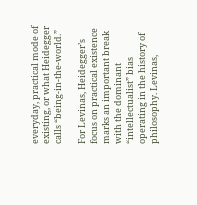everyday, practical mode of existing, or what Heidegger calls “being-in-the-world.”

For Levinas, Heidegger’s focus on practical existence marks an important break with the dominant “intellectualist” bias operating in the history of philosophy. Levinas,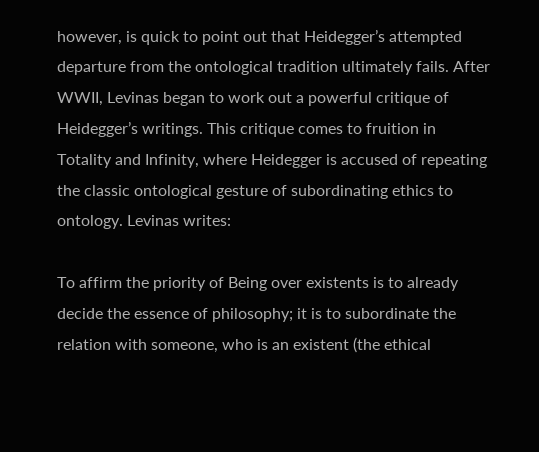however, is quick to point out that Heidegger’s attempted departure from the ontological tradition ultimately fails. After WWII, Levinas began to work out a powerful critique of Heidegger’s writings. This critique comes to fruition in Totality and Infinity, where Heidegger is accused of repeating the classic ontological gesture of subordinating ethics to ontology. Levinas writes:

To affirm the priority of Being over existents is to already decide the essence of philosophy; it is to subordinate the relation with someone, who is an existent (the ethical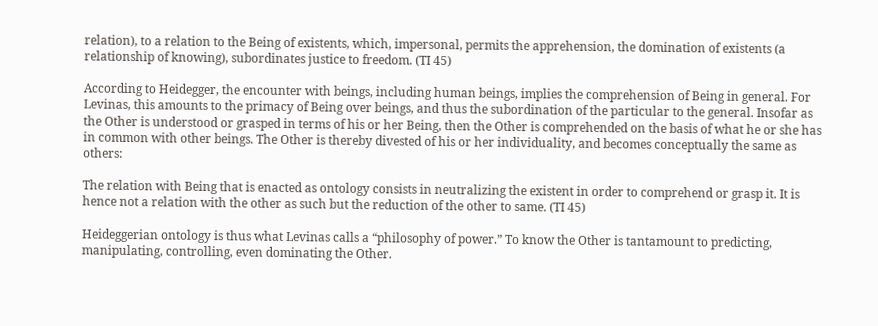relation), to a relation to the Being of existents, which, impersonal, permits the apprehension, the domination of existents (a relationship of knowing), subordinates justice to freedom. (TI 45)

According to Heidegger, the encounter with beings, including human beings, implies the comprehension of Being in general. For Levinas, this amounts to the primacy of Being over beings, and thus the subordination of the particular to the general. Insofar as the Other is understood or grasped in terms of his or her Being, then the Other is comprehended on the basis of what he or she has in common with other beings. The Other is thereby divested of his or her individuality, and becomes conceptually the same as others:

The relation with Being that is enacted as ontology consists in neutralizing the existent in order to comprehend or grasp it. It is hence not a relation with the other as such but the reduction of the other to same. (TI 45)

Heideggerian ontology is thus what Levinas calls a “philosophy of power.” To know the Other is tantamount to predicting, manipulating, controlling, even dominating the Other.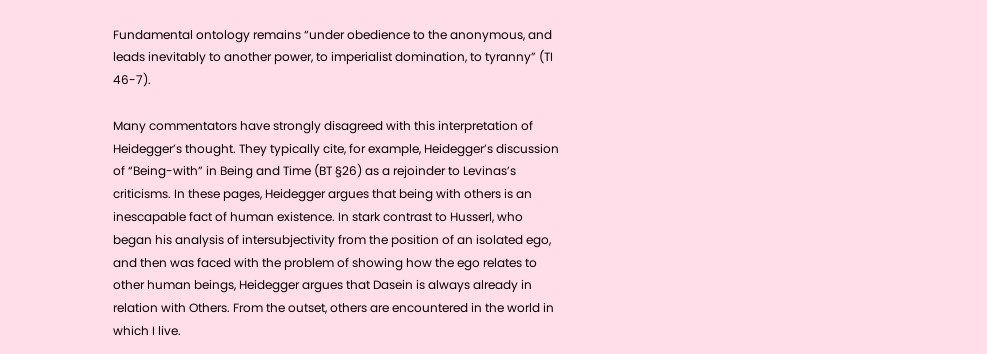Fundamental ontology remains “under obedience to the anonymous, and leads inevitably to another power, to imperialist domination, to tyranny” (TI 46-7).

Many commentators have strongly disagreed with this interpretation of Heidegger’s thought. They typically cite, for example, Heidegger’s discussion of “Being-with” in Being and Time (BT §26) as a rejoinder to Levinas’s criticisms. In these pages, Heidegger argues that being with others is an inescapable fact of human existence. In stark contrast to Husserl, who began his analysis of intersubjectivity from the position of an isolated ego, and then was faced with the problem of showing how the ego relates to other human beings, Heidegger argues that Dasein is always already in relation with Others. From the outset, others are encountered in the world in which I live.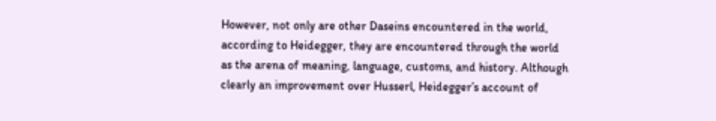However, not only are other Daseins encountered in the world, according to Heidegger, they are encountered through the world as the arena of meaning, language, customs, and history. Although clearly an improvement over Husserl, Heidegger’s account of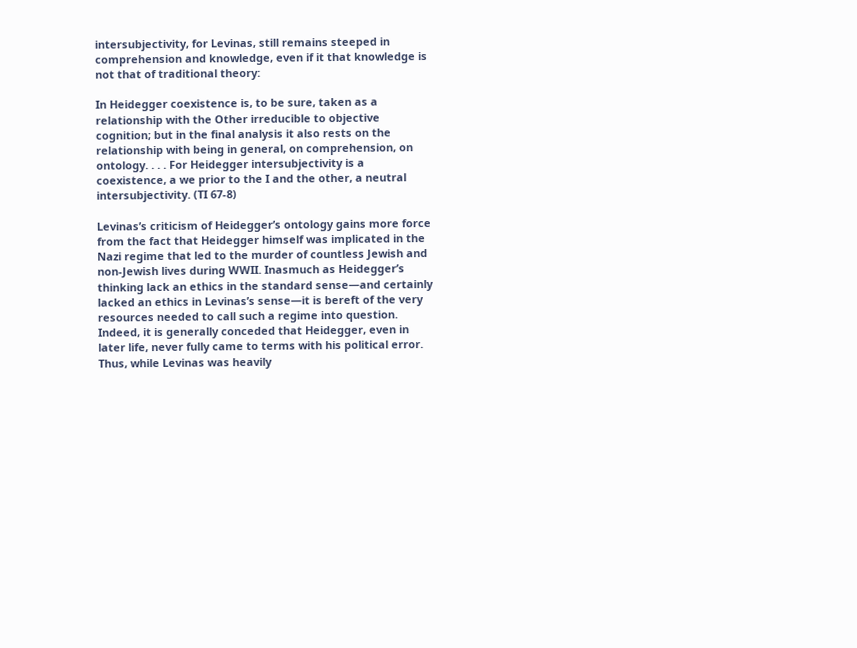intersubjectivity, for Levinas, still remains steeped in comprehension and knowledge, even if it that knowledge is not that of traditional theory:

In Heidegger coexistence is, to be sure, taken as a relationship with the Other irreducible to objective cognition; but in the final analysis it also rests on the relationship with being in general, on comprehension, on ontology. . . . For Heidegger intersubjectivity is a coexistence, a we prior to the I and the other, a neutral intersubjectivity. (TI 67-8)

Levinas’s criticism of Heidegger’s ontology gains more force from the fact that Heidegger himself was implicated in the Nazi regime that led to the murder of countless Jewish and non-Jewish lives during WWII. Inasmuch as Heidegger’s thinking lack an ethics in the standard sense—and certainly lacked an ethics in Levinas’s sense—it is bereft of the very resources needed to call such a regime into question. Indeed, it is generally conceded that Heidegger, even in later life, never fully came to terms with his political error. Thus, while Levinas was heavily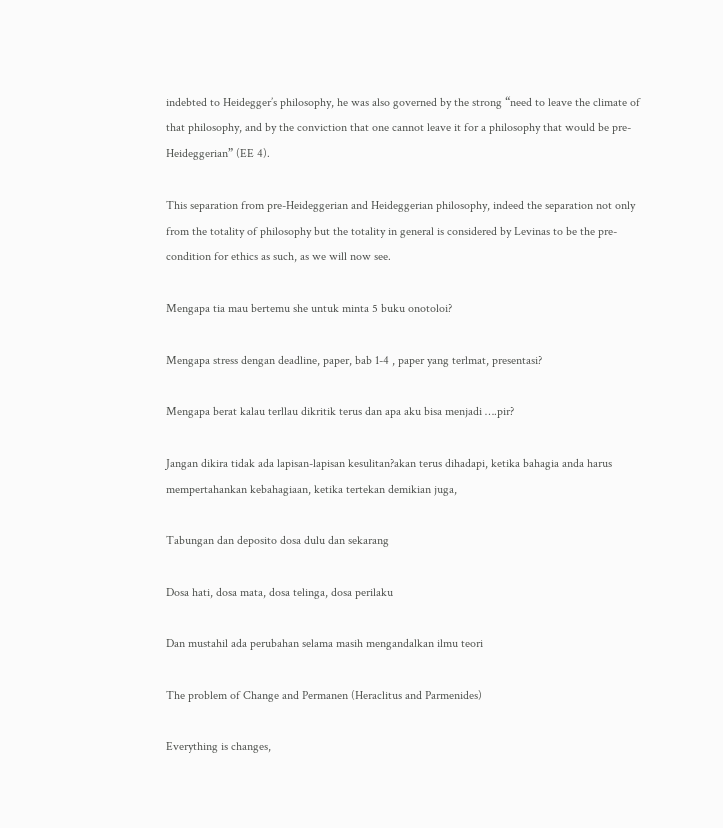indebted to Heidegger’s philosophy, he was also governed by the strong “need to leave the climate of that philosophy, and by the conviction that one cannot leave it for a philosophy that would be pre-Heideggerian” (EE 4).

This separation from pre-Heideggerian and Heideggerian philosophy, indeed the separation not only from the totality of philosophy but the totality in general is considered by Levinas to be the pre-condition for ethics as such, as we will now see.

Mengapa tia mau bertemu she untuk minta 5 buku onotoloi?

Mengapa stress dengan deadline, paper, bab 1-4 , paper yang terlmat, presentasi?

Mengapa berat kalau terllau dikritik terus dan apa aku bisa menjadi ….pir?

Jangan dikira tidak ada lapisan-lapisan kesulitan?akan terus dihadapi, ketika bahagia anda harus mempertahankan kebahagiaan, ketika tertekan demikian juga,

Tabungan dan deposito dosa dulu dan sekarang

Dosa hati, dosa mata, dosa telinga, dosa perilaku

Dan mustahil ada perubahan selama masih mengandalkan ilmu teori

The problem of Change and Permanen (Heraclitus and Parmenides)

Everything is changes,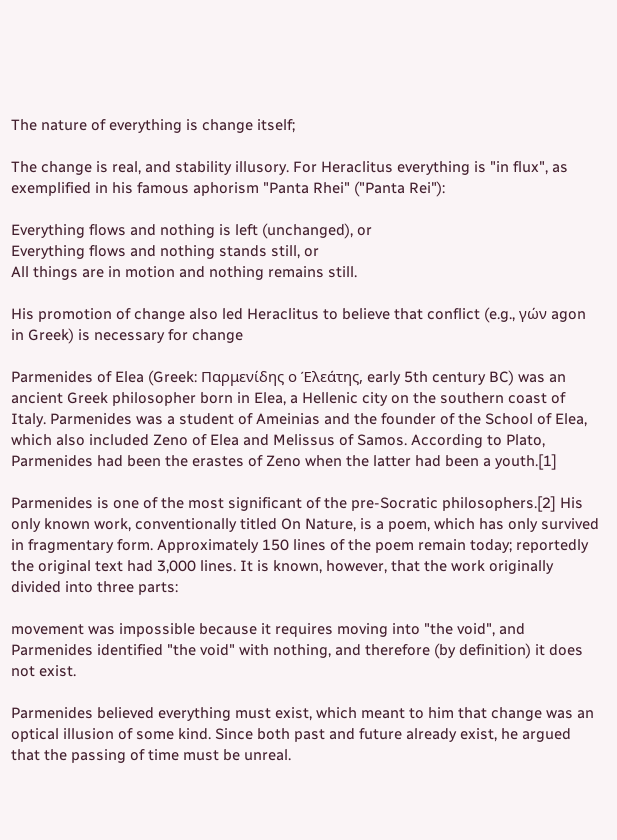The nature of everything is change itself;

The change is real, and stability illusory. For Heraclitus everything is "in flux", as exemplified in his famous aphorism "Panta Rhei" ("Panta Rei"):

Everything flows and nothing is left (unchanged), or
Everything flows and nothing stands still, or
All things are in motion and nothing remains still.

His promotion of change also led Heraclitus to believe that conflict (e.g., γών agon in Greek) is necessary for change

Parmenides of Elea (Greek: Παρμενίδης ο Έλεάτης, early 5th century BC) was an ancient Greek philosopher born in Elea, a Hellenic city on the southern coast of Italy. Parmenides was a student of Ameinias and the founder of the School of Elea, which also included Zeno of Elea and Melissus of Samos. According to Plato, Parmenides had been the erastes of Zeno when the latter had been a youth.[1]

Parmenides is one of the most significant of the pre-Socratic philosophers.[2] His only known work, conventionally titled On Nature, is a poem, which has only survived in fragmentary form. Approximately 150 lines of the poem remain today; reportedly the original text had 3,000 lines. It is known, however, that the work originally divided into three parts:

movement was impossible because it requires moving into "the void", and Parmenides identified "the void" with nothing, and therefore (by definition) it does not exist.

Parmenides believed everything must exist, which meant to him that change was an optical illusion of some kind. Since both past and future already exist, he argued that the passing of time must be unreal.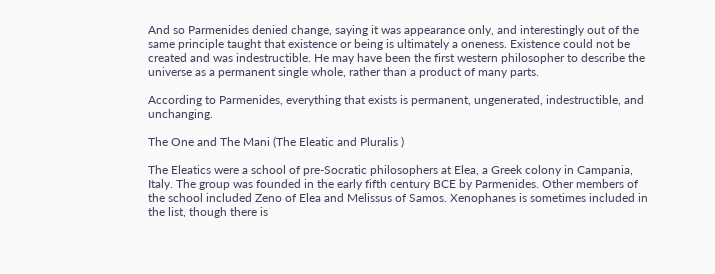And so Parmenides denied change, saying it was appearance only, and interestingly out of the same principle taught that existence or being is ultimately a oneness. Existence could not be created and was indestructible. He may have been the first western philosopher to describe the universe as a permanent single whole, rather than a product of many parts.

According to Parmenides, everything that exists is permanent, ungenerated, indestructible, and unchanging.

The One and The Mani (The Eleatic and Pluralis )

The Eleatics were a school of pre-Socratic philosophers at Elea, a Greek colony in Campania, Italy. The group was founded in the early fifth century BCE by Parmenides. Other members of the school included Zeno of Elea and Melissus of Samos. Xenophanes is sometimes included in the list, though there is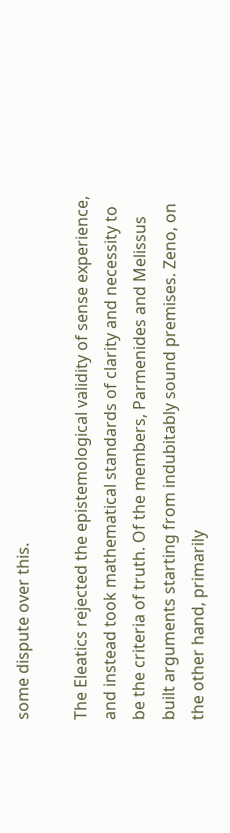some dispute over this.

The Eleatics rejected the epistemological validity of sense experience, and instead took mathematical standards of clarity and necessity to be the criteria of truth. Of the members, Parmenides and Melissus built arguments starting from indubitably sound premises. Zeno, on the other hand, primarily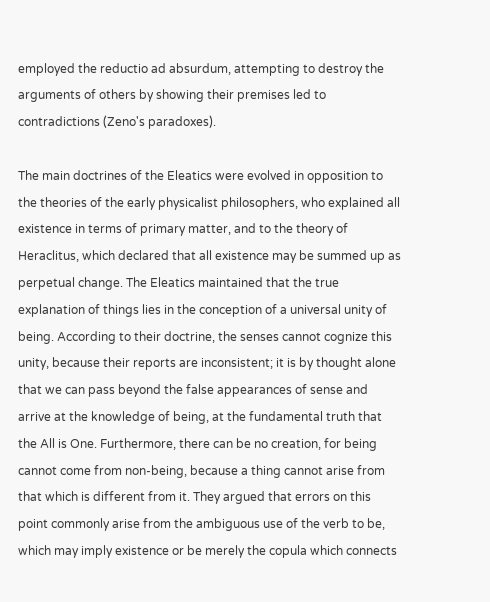employed the reductio ad absurdum, attempting to destroy the arguments of others by showing their premises led to contradictions (Zeno's paradoxes).

The main doctrines of the Eleatics were evolved in opposition to the theories of the early physicalist philosophers, who explained all existence in terms of primary matter, and to the theory of Heraclitus, which declared that all existence may be summed up as perpetual change. The Eleatics maintained that the true explanation of things lies in the conception of a universal unity of being. According to their doctrine, the senses cannot cognize this unity, because their reports are inconsistent; it is by thought alone that we can pass beyond the false appearances of sense and arrive at the knowledge of being, at the fundamental truth that the All is One. Furthermore, there can be no creation, for being cannot come from non-being, because a thing cannot arise from that which is different from it. They argued that errors on this point commonly arise from the ambiguous use of the verb to be, which may imply existence or be merely the copula which connects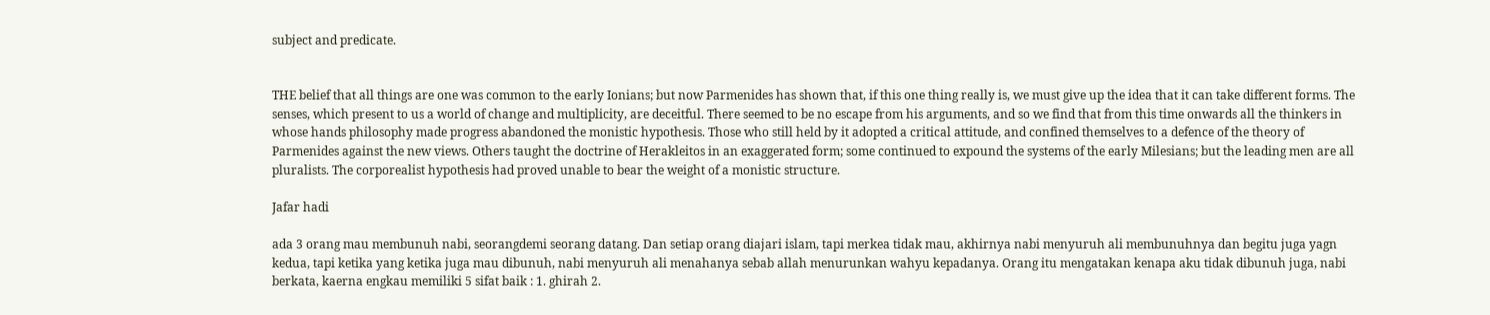subject and predicate.


THE belief that all things are one was common to the early Ionians; but now Parmenides has shown that, if this one thing really is, we must give up the idea that it can take different forms. The senses, which present to us a world of change and multiplicity, are deceitful. There seemed to be no escape from his arguments, and so we find that from this time onwards all the thinkers in whose hands philosophy made progress abandoned the monistic hypothesis. Those who still held by it adopted a critical attitude, and confined themselves to a defence of the theory of Parmenides against the new views. Others taught the doctrine of Herakleitos in an exaggerated form; some continued to expound the systems of the early Milesians; but the leading men are all pluralists. The corporealist hypothesis had proved unable to bear the weight of a monistic structure.

Jafar hadi

ada 3 orang mau membunuh nabi, seorangdemi seorang datang. Dan setiap orang diajari islam, tapi merkea tidak mau, akhirnya nabi menyuruh ali membunuhnya dan begitu juga yagn kedua, tapi ketika yang ketika juga mau dibunuh, nabi menyuruh ali menahanya sebab allah menurunkan wahyu kepadanya. Orang itu mengatakan kenapa aku tidak dibunuh juga, nabi berkata, kaerna engkau memiliki 5 sifat baik : 1. ghirah 2.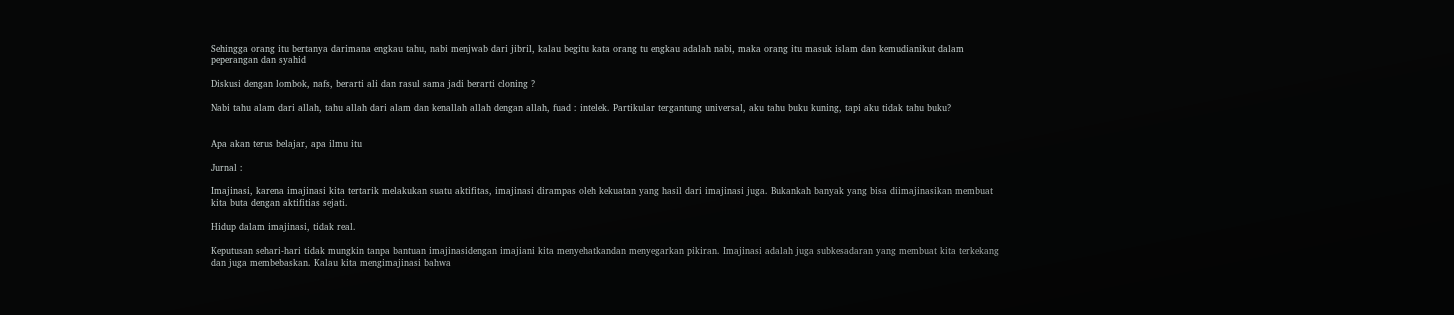Sehingga orang itu bertanya darimana engkau tahu, nabi menjwab dari jibril, kalau begitu kata orang tu engkau adalah nabi, maka orang itu masuk islam dan kemudianikut dalam peperangan dan syahid

Diskusi dengan lombok, nafs, berarti ali dan rasul sama jadi berarti cloning ?

Nabi tahu alam dari allah, tahu allah dari alam dan kenallah allah dengan allah, fuad : intelek. Partikular tergantung universal, aku tahu buku kuning, tapi aku tidak tahu buku?


Apa akan terus belajar, apa ilmu itu

Jurnal :

Imajinasi, karena imajinasi kita tertarik melakukan suatu aktifitas, imajinasi dirampas oleh kekuatan yang hasil dari imajinasi juga. Bukankah banyak yang bisa diimajinasikan membuat kita buta dengan aktifitias sejati.

Hidup dalam imajinasi, tidak real.

Keputusan sehari-hari tidak mungkin tanpa bantuan imajinasidengan imajiani kita menyehatkandan menyegarkan pikiran. Imajinasi adalah juga subkesadaran yang membuat kita terkekang dan juga membebaskan. Kalau kita mengimajinasi bahwa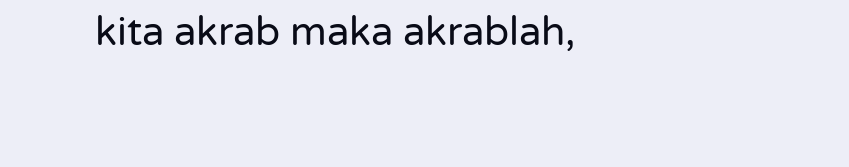kita akrab maka akrablah,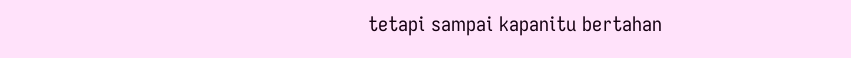tetapi sampai kapanitu bertahan